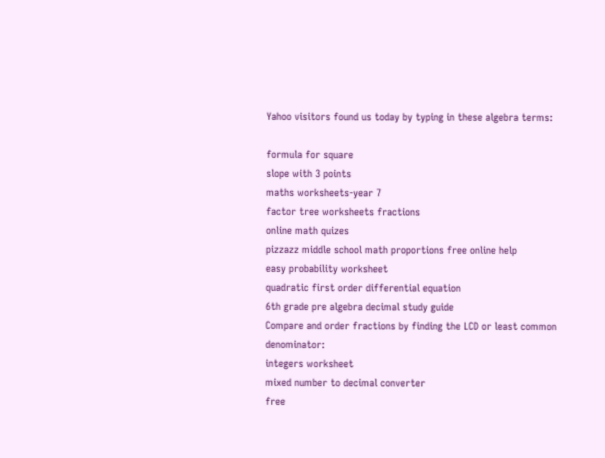Yahoo visitors found us today by typing in these algebra terms:

formula for square
slope with 3 points
maths worksheets-year 7
factor tree worksheets fractions
online math quizes
pizzazz middle school math proportions free online help
easy probability worksheet
quadratic first order differential equation
6th grade pre algebra decimal study guide
Compare and order fractions by finding the LCD or least common denominator:
integers worksheet
mixed number to decimal converter
free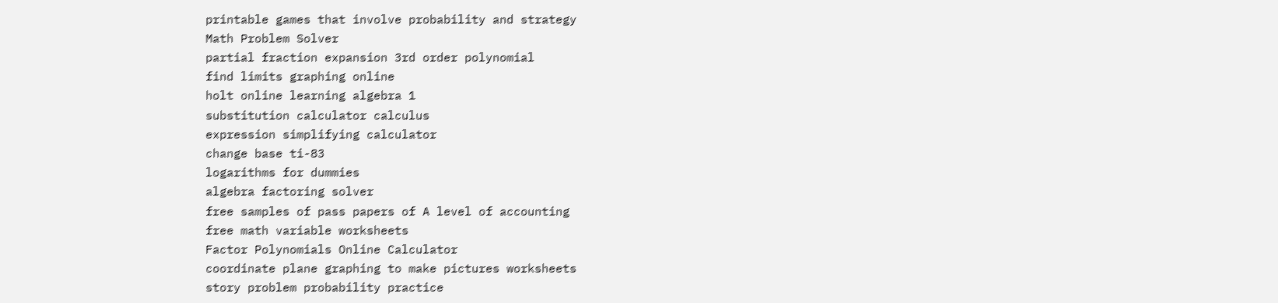printable games that involve probability and strategy
Math Problem Solver
partial fraction expansion 3rd order polynomial
find limits graphing online
holt online learning algebra 1
substitution calculator calculus
expression simplifying calculator
change base ti-83
logarithms for dummies
algebra factoring solver
free samples of pass papers of A level of accounting
free math variable worksheets
Factor Polynomials Online Calculator
coordinate plane graphing to make pictures worksheets
story problem probability practice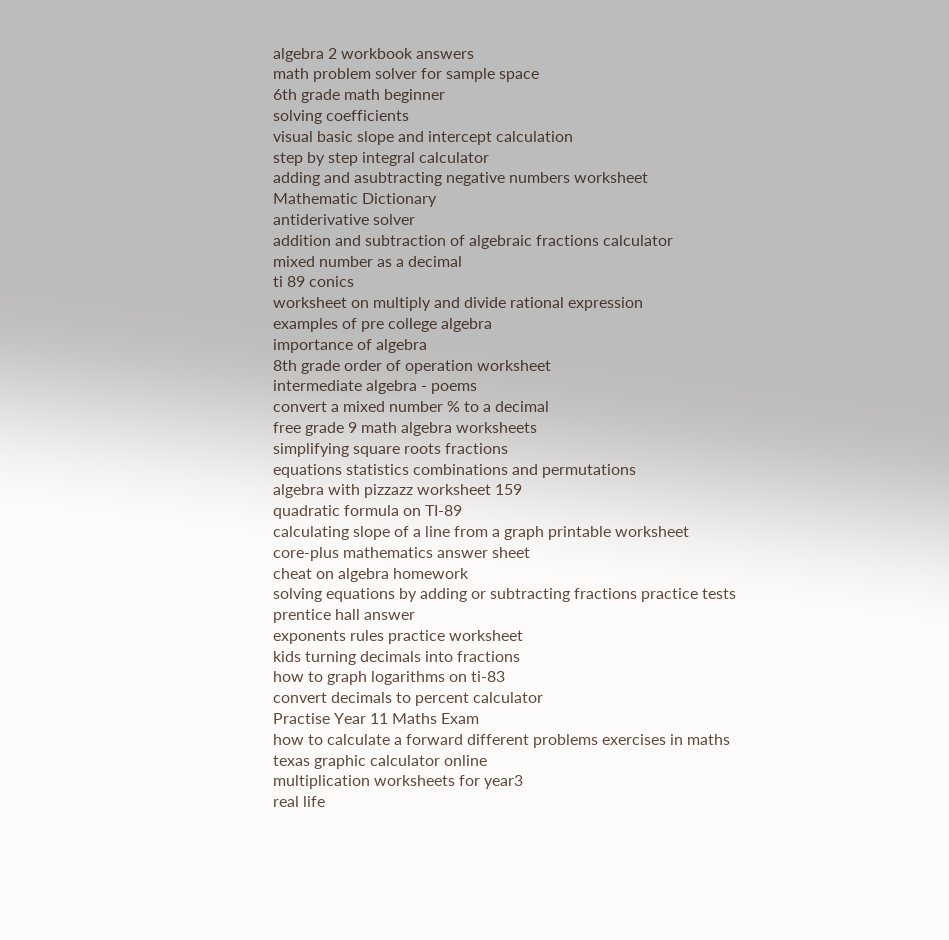algebra 2 workbook answers
math problem solver for sample space
6th grade math beginner
solving coefficients
visual basic slope and intercept calculation
step by step integral calculator
adding and asubtracting negative numbers worksheet
Mathematic Dictionary
antiderivative solver
addition and subtraction of algebraic fractions calculator
mixed number as a decimal
ti 89 conics
worksheet on multiply and divide rational expression
examples of pre college algebra
importance of algebra
8th grade order of operation worksheet
intermediate algebra - poems
convert a mixed number % to a decimal
free grade 9 math algebra worksheets
simplifying square roots fractions
equations statistics combinations and permutations
algebra with pizzazz worksheet 159
quadratic formula on TI-89
calculating slope of a line from a graph printable worksheet
core-plus mathematics answer sheet
cheat on algebra homework
solving equations by adding or subtracting fractions practice tests
prentice hall answer
exponents rules practice worksheet
kids turning decimals into fractions
how to graph logarithms on ti-83
convert decimals to percent calculator
Practise Year 11 Maths Exam
how to calculate a forward different problems exercises in maths
texas graphic calculator online
multiplication worksheets for year3
real life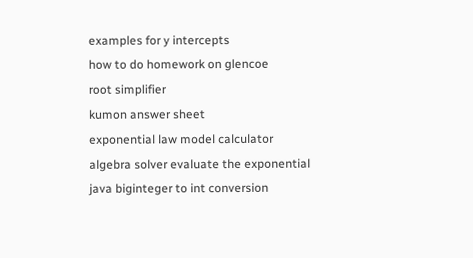examples for y intercepts
how to do homework on glencoe
root simplifier
kumon answer sheet
exponential law model calculator
algebra solver evaluate the exponential
java biginteger to int conversion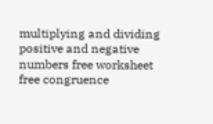multiplying and dividing positive and negative numbers free worksheet
free congruence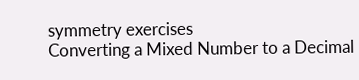symmetry exercises
Converting a Mixed Number to a Decimal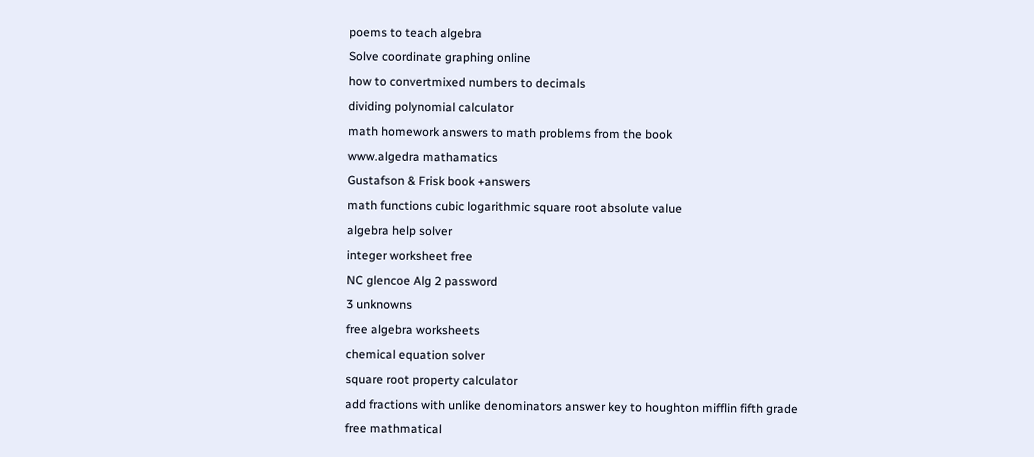poems to teach algebra
Solve coordinate graphing online
how to convertmixed numbers to decimals
dividing polynomial calculator
math homework answers to math problems from the book
www.algedra mathamatics
Gustafson & Frisk book +answers
math functions cubic logarithmic square root absolute value
algebra help solver
integer worksheet free
NC glencoe Alg 2 password
3 unknowns
free algebra worksheets
chemical equation solver
square root property calculator
add fractions with unlike denominators answer key to houghton mifflin fifth grade
free mathmatical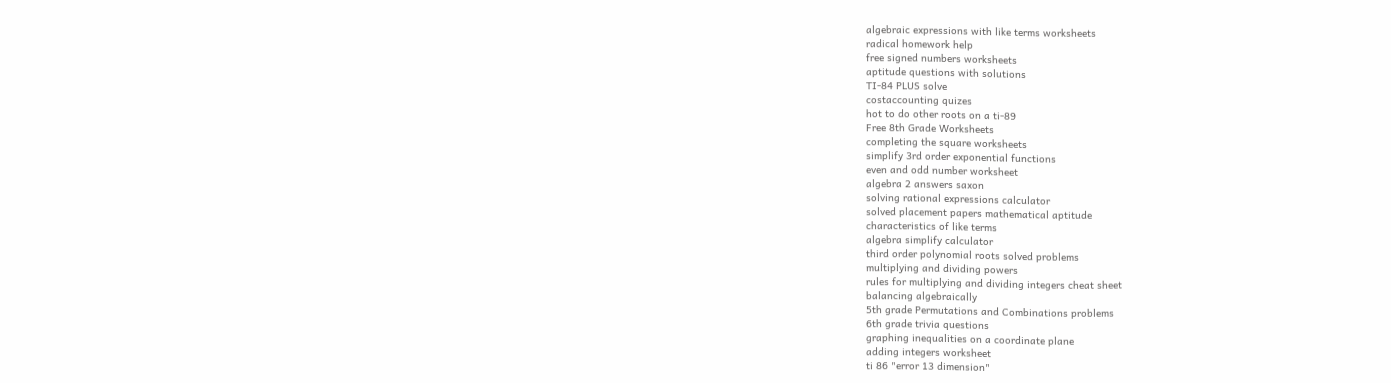algebraic expressions with like terms worksheets
radical homework help
free signed numbers worksheets
aptitude questions with solutions
TI-84 PLUS solve
costaccounting quizes
hot to do other roots on a ti-89
Free 8th Grade Worksheets
completing the square worksheets
simplify 3rd order exponential functions
even and odd number worksheet
algebra 2 answers saxon
solving rational expressions calculator
solved placement papers mathematical aptitude
characteristics of like terms
algebra simplify calculator
third order polynomial roots solved problems
multiplying and dividing powers
rules for multiplying and dividing integers cheat sheet
balancing algebraically
5th grade Permutations and Combinations problems
6th grade trivia questions
graphing inequalities on a coordinate plane
adding integers worksheet
ti 86 "error 13 dimension"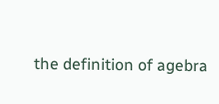the definition of agebra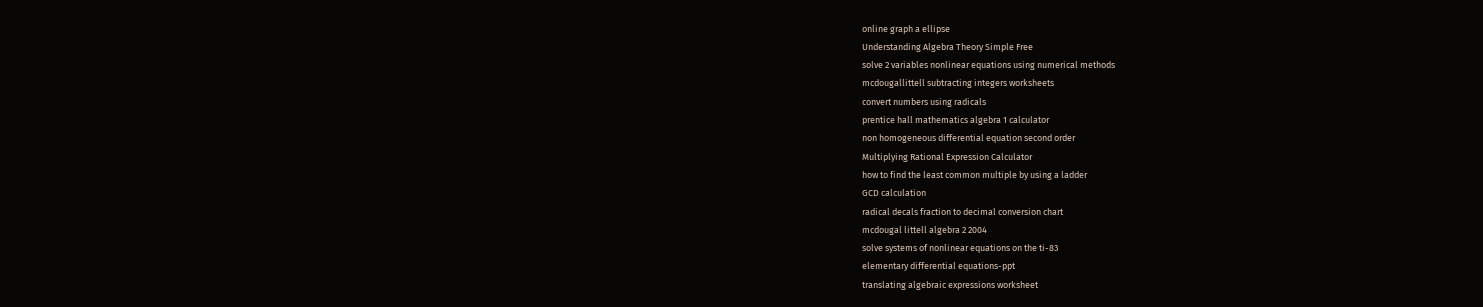online graph a ellipse
Understanding Algebra Theory Simple Free
solve 2 variables nonlinear equations using numerical methods
mcdougallittell subtracting integers worksheets
convert numbers using radicals
prentice hall mathematics algebra 1 calculator
non homogeneous differential equation second order
Multiplying Rational Expression Calculator
how to find the least common multiple by using a ladder
GCD calculation
radical decals fraction to decimal conversion chart
mcdougal littell algebra 2 2004
solve systems of nonlinear equations on the ti-83
elementary differential equations-ppt
translating algebraic expressions worksheet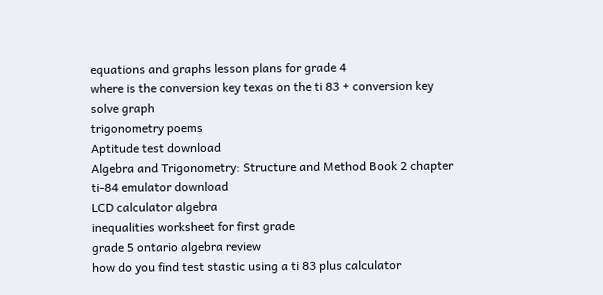equations and graphs lesson plans for grade 4
where is the conversion key texas on the ti 83 + conversion key
solve graph
trigonometry poems
Aptitude test download
Algebra and Trigonometry: Structure and Method Book 2 chapter
ti-84 emulator download
LCD calculator algebra
inequalities worksheet for first grade
grade 5 ontario algebra review
how do you find test stastic using a ti 83 plus calculator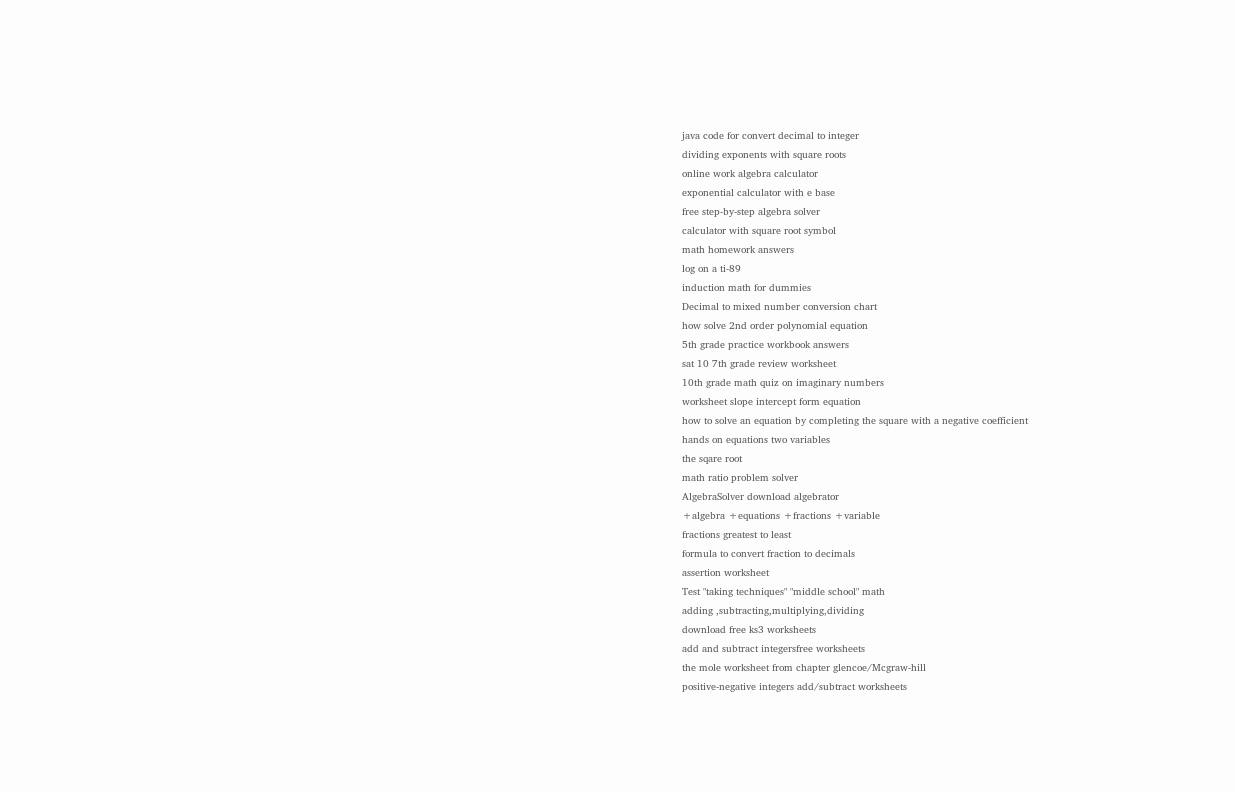java code for convert decimal to integer
dividing exponents with square roots
online work algebra calculator
exponential calculator with e base
free step-by-step algebra solver
calculator with square root symbol
math homework answers
log on a ti-89
induction math for dummies
Decimal to mixed number conversion chart
how solve 2nd order polynomial equation
5th grade practice workbook answers
sat 10 7th grade review worksheet
10th grade math quiz on imaginary numbers
worksheet slope intercept form equation
how to solve an equation by completing the square with a negative coefficient
hands on equations two variables
the sqare root
math ratio problem solver
AlgebraSolver download algebrator
+algebra +equations +fractions +variable
fractions greatest to least
formula to convert fraction to decimals
assertion worksheet
Test "taking techniques" "middle school" math
adding ,subtracting,multiplying,dividing
download free ks3 worksheets
add and subtract integersfree worksheets
the mole worksheet from chapter glencoe/Mcgraw-hill
positive-negative integers add/subtract worksheets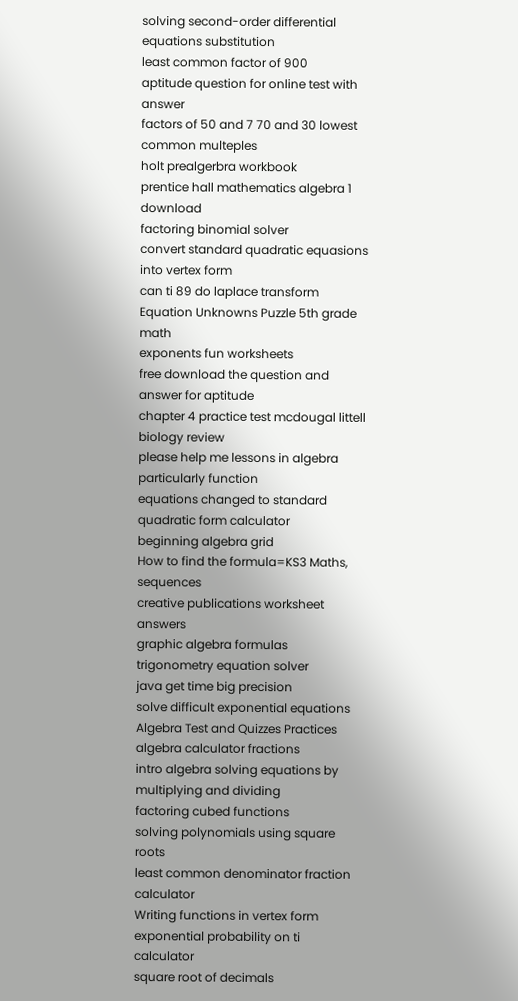solving second-order differential equations substitution
least common factor of 900
aptitude question for online test with answer
factors of 50 and 7 70 and 30 lowest common multeples
holt prealgerbra workbook
prentice hall mathematics algebra 1 download
factoring binomial solver
convert standard quadratic equasions into vertex form
can ti 89 do laplace transform
Equation Unknowns Puzzle 5th grade math
exponents fun worksheets
free download the question and answer for aptitude
chapter 4 practice test mcdougal littell biology review
please help me lessons in algebra particularly function
equations changed to standard quadratic form calculator
beginning algebra grid
How to find the formula=KS3 Maths, sequences
creative publications worksheet answers
graphic algebra formulas
trigonometry equation solver
java get time big precision
solve difficult exponential equations
Algebra Test and Quizzes Practices
algebra calculator fractions
intro algebra solving equations by multiplying and dividing
factoring cubed functions
solving polynomials using square roots
least common denominator fraction calculator
Writing functions in vertex form
exponential probability on ti calculator
square root of decimals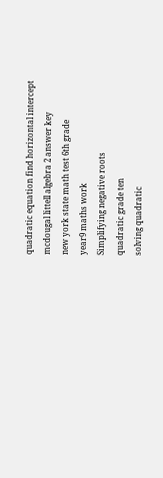quadratic equation find horizontal intercept
mcdougal littell algebra 2 answer key
new york state math test 6th grade
year9 maths work
Simplifying negative roots
quadratic grade ten
solving quadratic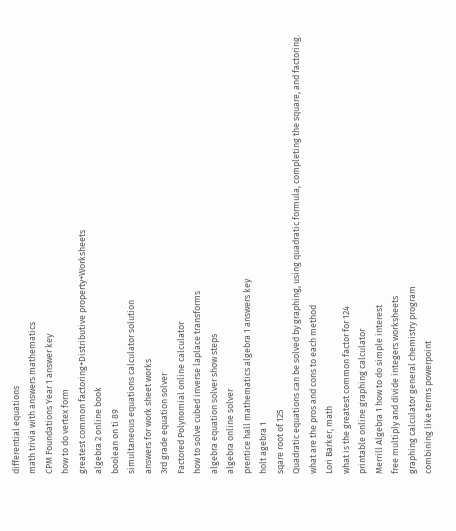differential equations
math trivia with answers mathematics
CPM Foundations Year 1 answer key
how to do vertex form
greatest common factoring+Distributive property+Worksheets
algebra 2 online book
boolean on ti 89
simultaneous equations calculator solution
answers for work sheet works
3rd grade equation solver
Factored Polynomial online calculator
how to solve cubed inverse laplace transforms
algebra equation solver show steps
algebra online solver
prentice hall mathematics algebra 1 answers key
holt agebra 1
sqare root of 125
Quadratic equations can be solved by graphing, using quadratic formula, completing the square, and factoring. what are the pros and cons to each method
Lori Barker, math
what is the greatest common factor for 124
printable online graphing calculator
Merrill Algebra 1 how to do simple interest
free multiply and divide integers worksheets
graphing calculator general chemistry program
combining like terms powerpoint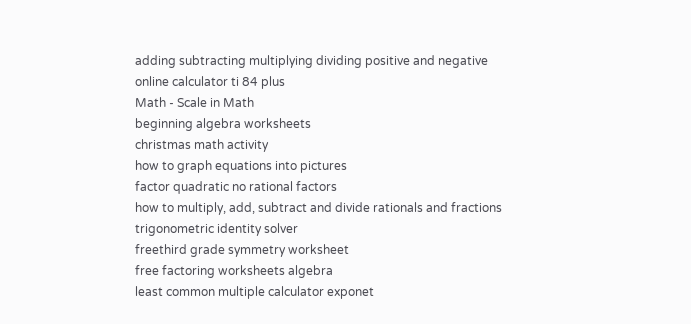adding subtracting multiplying dividing positive and negative
online calculator ti 84 plus
Math - Scale in Math
beginning algebra worksheets
christmas math activity
how to graph equations into pictures
factor quadratic no rational factors
how to multiply, add, subtract and divide rationals and fractions
trigonometric identity solver
freethird grade symmetry worksheet
free factoring worksheets algebra
least common multiple calculator exponet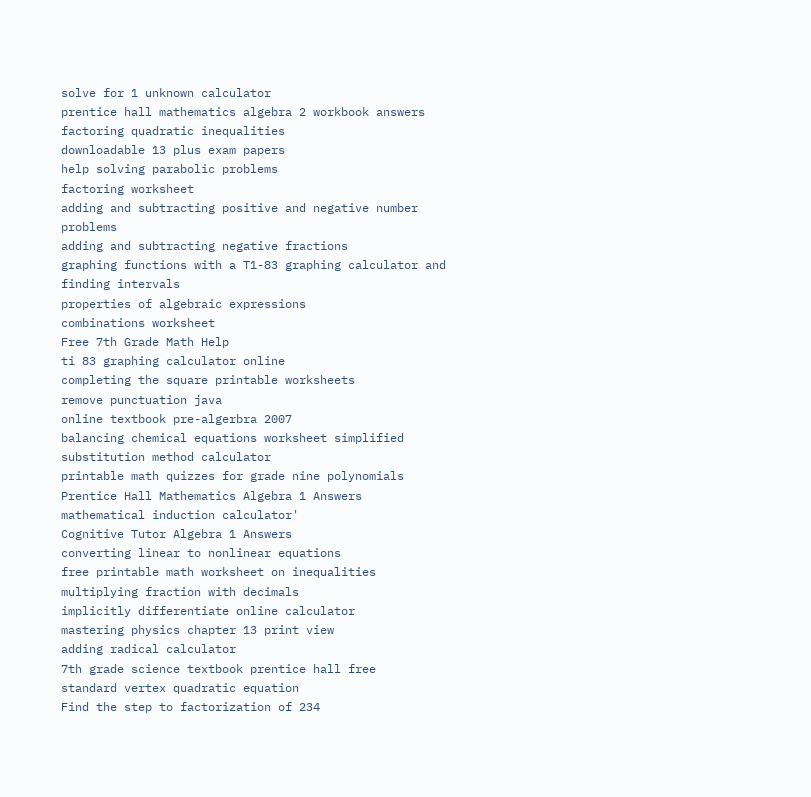solve for 1 unknown calculator
prentice hall mathematics algebra 2 workbook answers
factoring quadratic inequalities
downloadable 13 plus exam papers
help solving parabolic problems
factoring worksheet
adding and subtracting positive and negative number problems
adding and subtracting negative fractions
graphing functions with a T1-83 graphing calculator and finding intervals
properties of algebraic expressions
combinations worksheet
Free 7th Grade Math Help
ti 83 graphing calculator online
completing the square printable worksheets
remove punctuation java
online textbook pre-algerbra 2007
balancing chemical equations worksheet simplified
substitution method calculator
printable math quizzes for grade nine polynomials
Prentice Hall Mathematics Algebra 1 Answers
mathematical induction calculator'
Cognitive Tutor Algebra 1 Answers
converting linear to nonlinear equations
free printable math worksheet on inequalities
multiplying fraction with decimals
implicitly differentiate online calculator
mastering physics chapter 13 print view
adding radical calculator
7th grade science textbook prentice hall free
standard vertex quadratic equation
Find the step to factorization of 234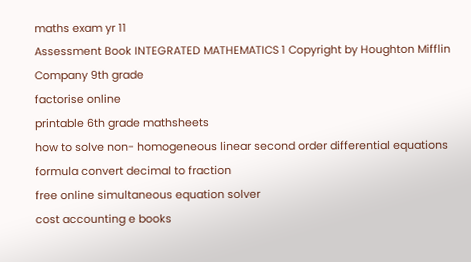maths exam yr 11
Assessment Book INTEGRATED MATHEMATICS 1 Copyright by Houghton Mifflin Company 9th grade
factorise online
printable 6th grade mathsheets
how to solve non- homogeneous linear second order differential equations
formula convert decimal to fraction
free online simultaneous equation solver
cost accounting e books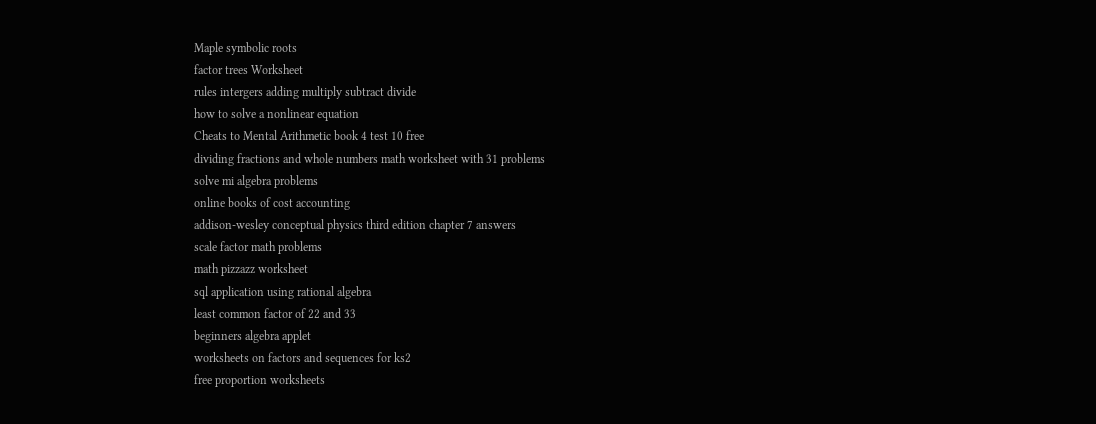Maple symbolic roots
factor trees Worksheet
rules intergers adding multiply subtract divide
how to solve a nonlinear equation
Cheats to Mental Arithmetic book 4 test 10 free
dividing fractions and whole numbers math worksheet with 31 problems
solve mi algebra problems
online books of cost accounting
addison-wesley conceptual physics third edition chapter 7 answers
scale factor math problems
math pizzazz worksheet
sql application using rational algebra
least common factor of 22 and 33
beginners algebra applet
worksheets on factors and sequences for ks2
free proportion worksheets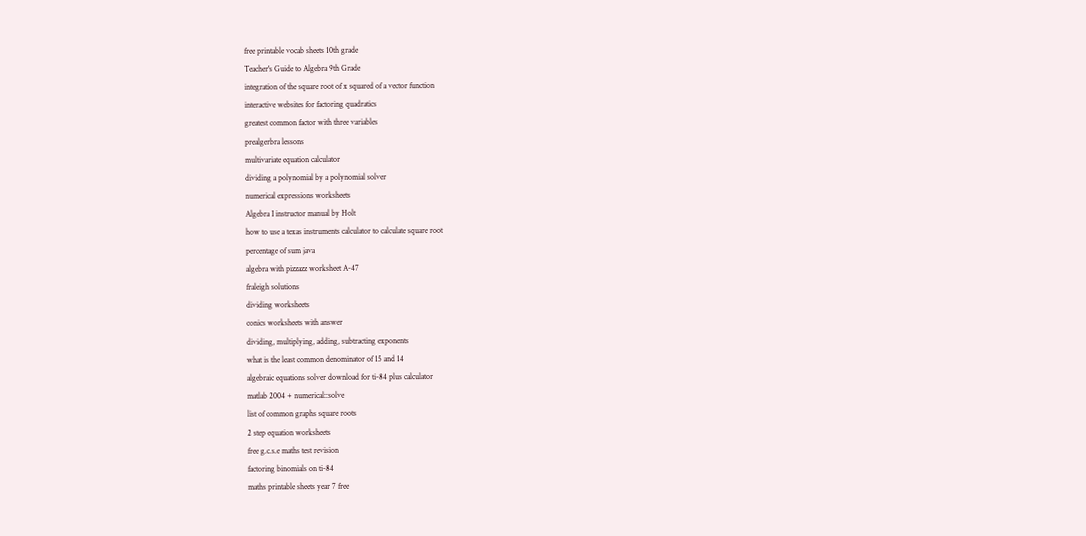free printable vocab sheets 10th grade
Teacher's Guide to Algebra 9th Grade
integration of the square root of x squared of a vector function
interactive websites for factoring quadratics
greatest common factor with three variables
prealgerbra lessons
multivariate equation calculator
dividing a polynomial by a polynomial solver
numerical expressions worksheets
Algebra I instructor manual by Holt
how to use a texas instruments calculator to calculate square root
percentage of sum java
algebra with pizzazz worksheet A-47
fraleigh solutions
dividing worksheets
conics worksheets with answer
dividing, multiplying, adding, subtracting exponents
what is the least common denominator of 15 and 14
algebraic equations solver download for ti-84 plus calculator
matlab 2004 + numerical::solve
list of common graphs square roots
2 step equation worksheets
free g.c.s.e maths test revision
factoring binomials on ti-84
maths printable sheets year 7 free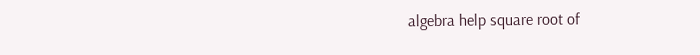algebra help square root of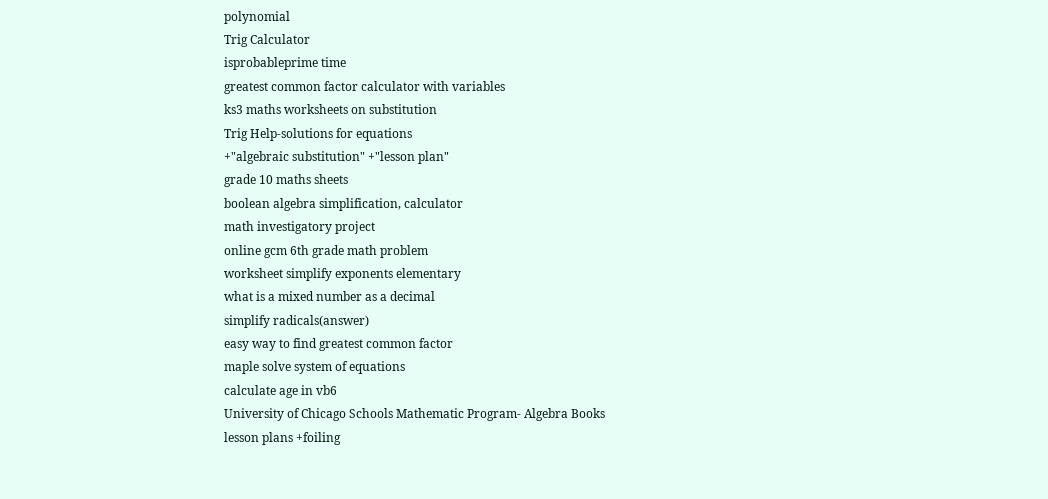polynomial
Trig Calculator
isprobableprime time
greatest common factor calculator with variables
ks3 maths worksheets on substitution
Trig Help-solutions for equations
+"algebraic substitution" +"lesson plan"
grade 10 maths sheets
boolean algebra simplification, calculator
math investigatory project
online gcm 6th grade math problem
worksheet simplify exponents elementary
what is a mixed number as a decimal
simplify radicals(answer)
easy way to find greatest common factor
maple solve system of equations
calculate age in vb6
University of Chicago Schools Mathematic Program- Algebra Books
lesson plans +foiling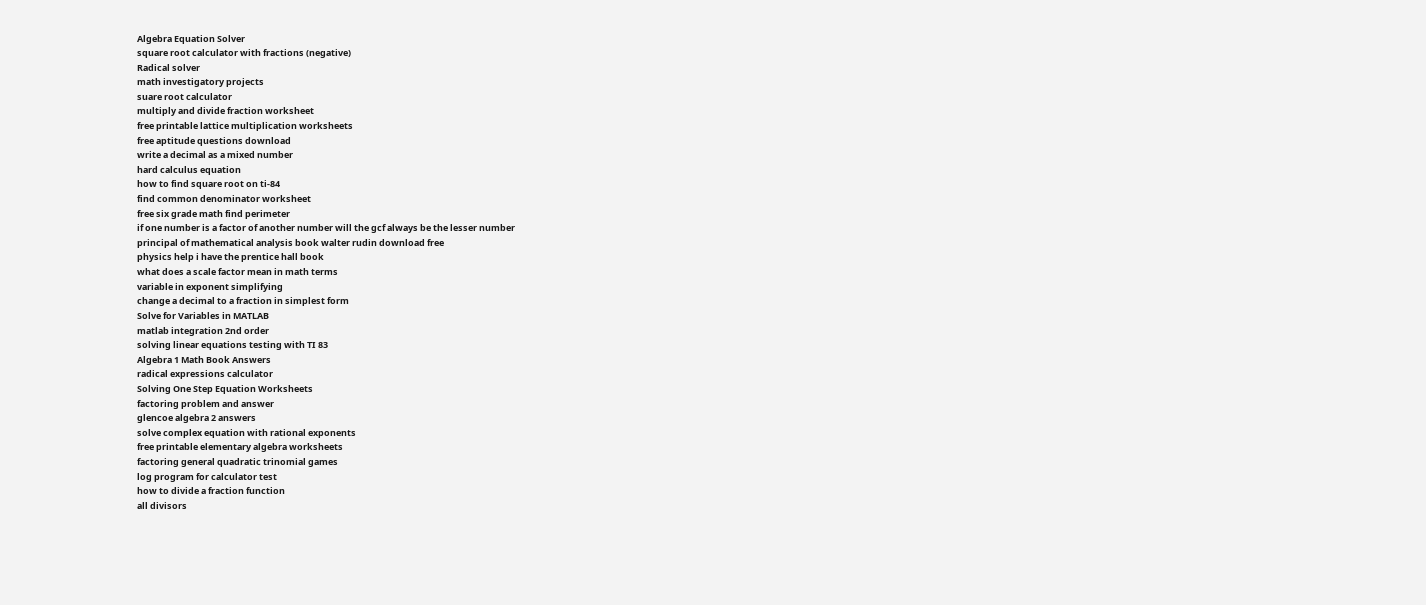Algebra Equation Solver
square root calculator with fractions (negative)
Radical solver
math investigatory projects
suare root calculator
multiply and divide fraction worksheet
free printable lattice multiplication worksheets
free aptitude questions download
write a decimal as a mixed number
hard calculus equation
how to find square root on ti-84
find common denominator worksheet
free six grade math find perimeter
if one number is a factor of another number will the gcf always be the lesser number
principal of mathematical analysis book walter rudin download free
physics help i have the prentice hall book
what does a scale factor mean in math terms
variable in exponent simplifying
change a decimal to a fraction in simplest form
Solve for Variables in MATLAB
matlab integration 2nd order
solving linear equations testing with TI 83
Algebra 1 Math Book Answers
radical expressions calculator
Solving One Step Equation Worksheets
factoring problem and answer
glencoe algebra 2 answers
solve complex equation with rational exponents
free printable elementary algebra worksheets
factoring general quadratic trinomial games
log program for calculator test
how to divide a fraction function
all divisors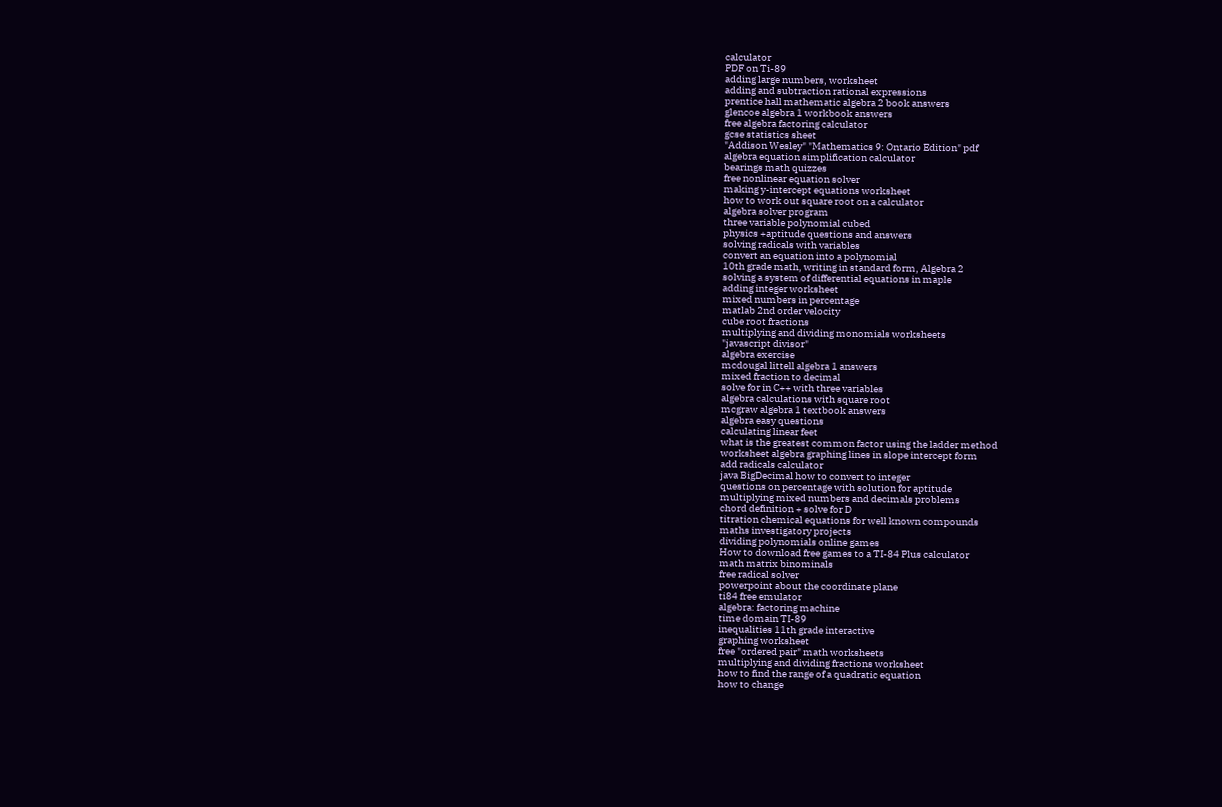calculator
PDF on Ti-89
adding large numbers, worksheet
adding and subtraction rational expressions
prentice hall mathematic algebra 2 book answers
glencoe algebra 1 workbook answers
free algebra factoring calculator
gcse statistics sheet
"Addison Wesley" "Mathematics 9: Ontario Edition" pdf
algebra equation simplification calculator
bearings math quizzes
free nonlinear equation solver
making y-intercept equations worksheet
how to work out square root on a calculator
algebra solver program
three variable polynomial cubed
physics +aptitude questions and answers
solving radicals with variables
convert an equation into a polynomial
10th grade math, writing in standard form, Algebra 2
solving a system of differential equations in maple
adding integer worksheet
mixed numbers in percentage
matlab 2nd order velocity
cube root fractions
multiplying and dividing monomials worksheets
"javascript divisor"
algebra exercise
mcdougal littell algebra 1 answers
mixed fraction to decimal
solve for in C++ with three variables
algebra calculations with square root
mcgraw algebra 1 textbook answers
algebra easy questions
calculating linear feet
what is the greatest common factor using the ladder method
worksheet algebra graphing lines in slope intercept form
add radicals calculator
java BigDecimal how to convert to integer
questions on percentage with solution for aptitude
multiplying mixed numbers and decimals problems
chord definition + solve for D
titration chemical equations for well known compounds
maths investigatory projects
dividing polynomials online games
How to download free games to a TI-84 Plus calculator
math matrix binominals
free radical solver
powerpoint about the coordinate plane
ti84 free emulator
algebra: factoring machine
time domain TI-89
inequalities 11th grade interactive
graphing worksheet
free "ordered pair" math worksheets
multiplying and dividing fractions worksheet
how to find the range of a quadratic equation
how to change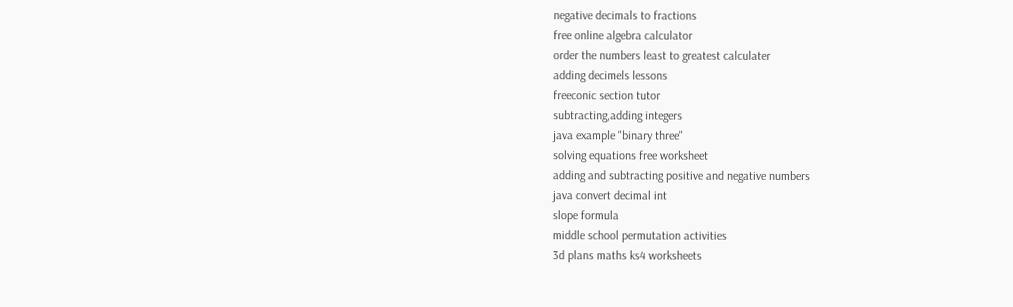negative decimals to fractions
free online algebra calculator
order the numbers least to greatest calculater
adding decimels lessons
freeconic section tutor
subtracting,adding integers
java example "binary three"
solving equations free worksheet
adding and subtracting positive and negative numbers
java convert decimal int
slope formula
middle school permutation activities
3d plans maths ks4 worksheets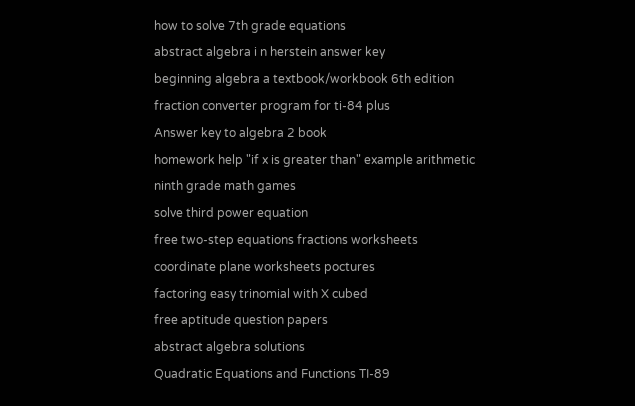how to solve 7th grade equations
abstract algebra i n herstein answer key
beginning algebra a textbook/workbook 6th edition
fraction converter program for ti-84 plus
Answer key to algebra 2 book
homework help "if x is greater than" example arithmetic
ninth grade math games
solve third power equation
free two-step equations fractions worksheets
coordinate plane worksheets poctures
factoring easy trinomial with X cubed
free aptitude question papers
abstract algebra solutions
Quadratic Equations and Functions TI-89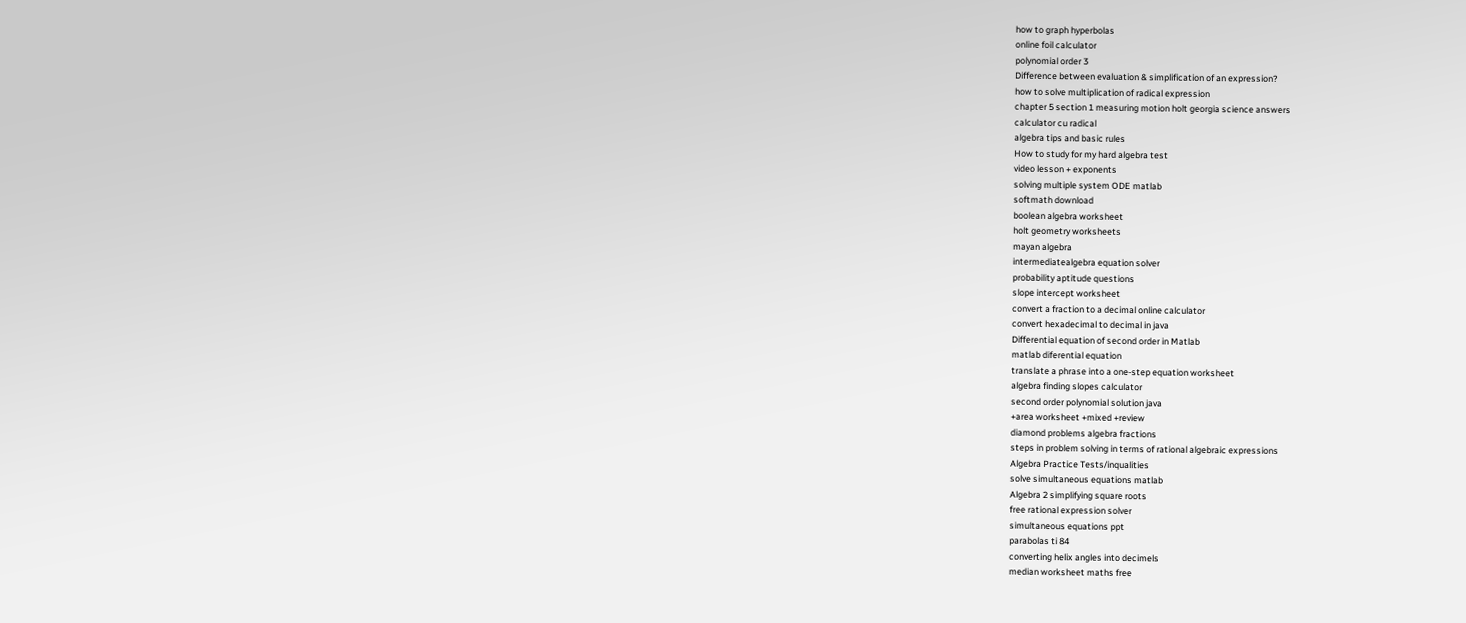how to graph hyperbolas
online foil calculator
polynomial order 3
Difference between evaluation & simplification of an expression?
how to solve multiplication of radical expression
chapter 5 section 1 measuring motion holt georgia science answers
calculator cu radical
algebra tips and basic rules
How to study for my hard algebra test
video lesson + exponents
solving multiple system ODE matlab
softmath download
boolean algebra worksheet
holt geometry worksheets
mayan algebra
intermediatealgebra equation solver
probability aptitude questions
slope intercept worksheet
convert a fraction to a decimal online calculator
convert hexadecimal to decimal in java
Differential equation of second order in Matlab
matlab diferential equation
translate a phrase into a one-step equation worksheet
algebra finding slopes calculator
second order polynomial solution java
+area worksheet +mixed +review
diamond problems algebra fractions
steps in problem solving in terms of rational algebraic expressions
Algebra Practice Tests/inqualities
solve simultaneous equations matlab
Algebra 2 simplifying square roots
free rational expression solver
simultaneous equations ppt
parabolas ti 84
converting helix angles into decimels
median worksheet maths free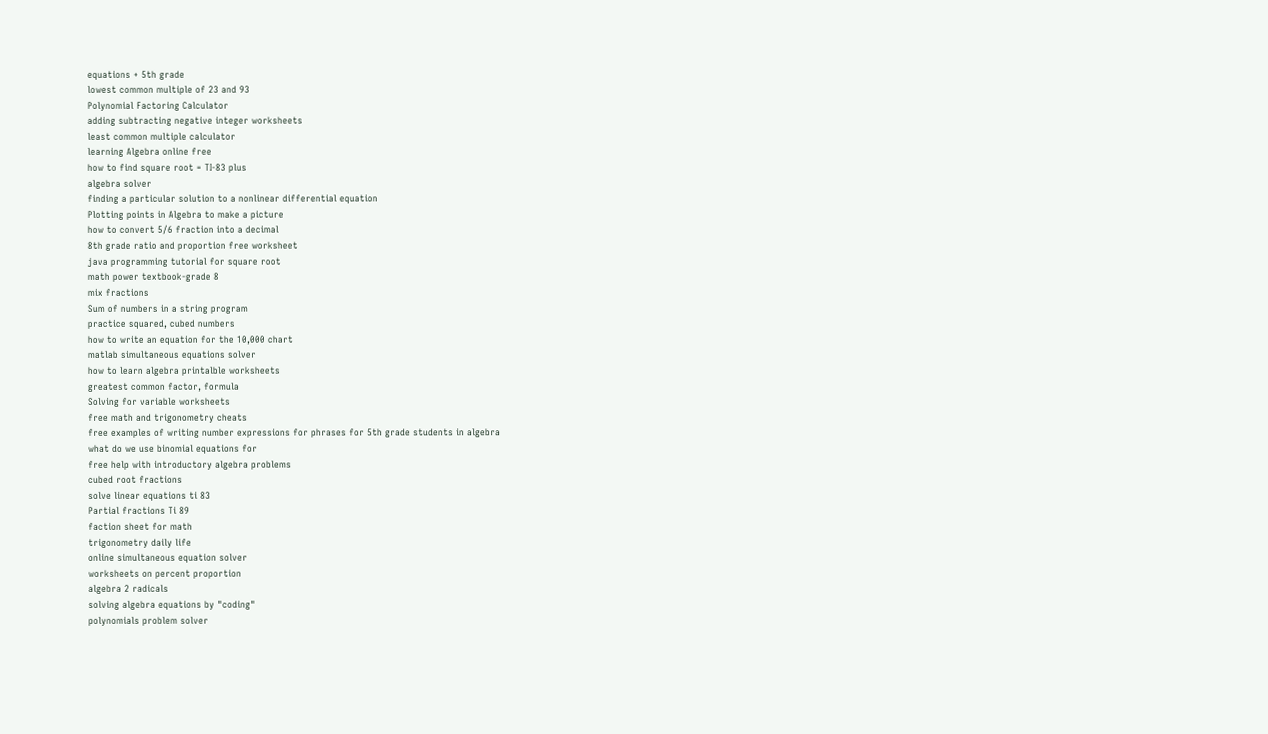equations + 5th grade
lowest common multiple of 23 and 93
Polynomial Factoring Calculator
adding subtracting negative integer worksheets
least common multiple calculator
learning Algebra online free
how to find square root = TI-83 plus
algebra solver
finding a particular solution to a nonlinear differential equation
Plotting points in Algebra to make a picture
how to convert 5/6 fraction into a decimal
8th grade ratio and proportion free worksheet
java programming tutorial for square root
math power textbook-grade 8
mix fractions
Sum of numbers in a string program
practice squared, cubed numbers
how to write an equation for the 10,000 chart
matlab simultaneous equations solver
how to learn algebra printalble worksheets
greatest common factor, formula
Solving for variable worksheets
free math and trigonometry cheats
free examples of writing number expressions for phrases for 5th grade students in algebra
what do we use binomial equations for
free help with introductory algebra problems
cubed root fractions
solve linear equations ti 83
Partial fractions Ti 89
faction sheet for math
trigonometry daily life
online simultaneous equation solver
worksheets on percent proportion
algebra 2 radicals
solving algebra equations by "coding"
polynomials problem solver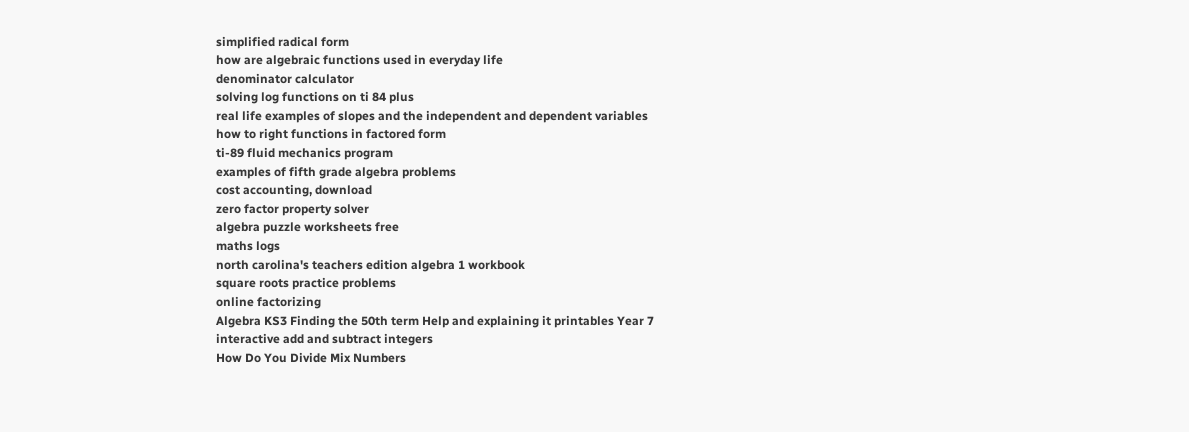simplified radical form
how are algebraic functions used in everyday life
denominator calculator
solving log functions on ti 84 plus
real life examples of slopes and the independent and dependent variables
how to right functions in factored form
ti-89 fluid mechanics program
examples of fifth grade algebra problems
cost accounting, download
zero factor property solver
algebra puzzle worksheets free
maths logs
north carolina's teachers edition algebra 1 workbook
square roots practice problems
online factorizing
Algebra KS3 Finding the 50th term Help and explaining it printables Year 7
interactive add and subtract integers
How Do You Divide Mix Numbers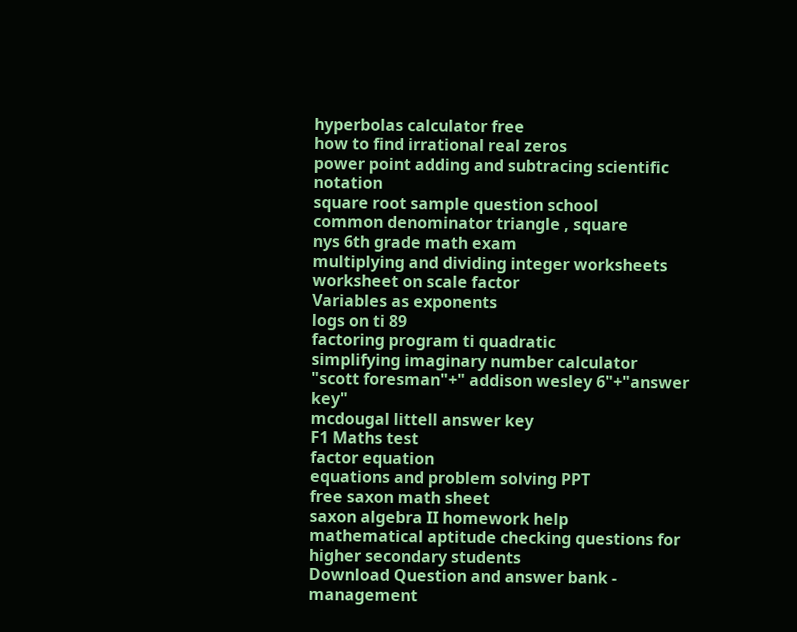hyperbolas calculator free
how to find irrational real zeros
power point adding and subtracing scientific notation
square root sample question school
common denominator triangle , square
nys 6th grade math exam
multiplying and dividing integer worksheets
worksheet on scale factor
Variables as exponents
logs on ti 89
factoring program ti quadratic
simplifying imaginary number calculator
"scott foresman"+" addison wesley 6"+"answer key"
mcdougal littell answer key
F1 Maths test
factor equation
equations and problem solving PPT
free saxon math sheet
saxon algebra II homework help
mathematical aptitude checking questions for higher secondary students
Download Question and answer bank - management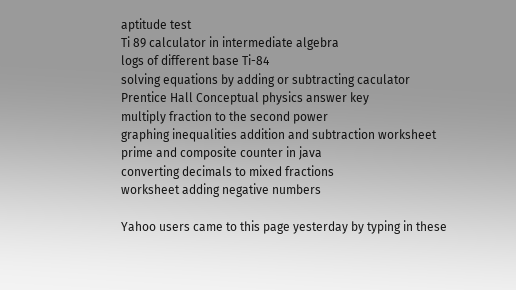aptitude test
Ti 89 calculator in intermediate algebra
logs of different base Ti-84
solving equations by adding or subtracting caculator
Prentice Hall Conceptual physics answer key
multiply fraction to the second power
graphing inequalities addition and subtraction worksheet
prime and composite counter in java
converting decimals to mixed fractions
worksheet adding negative numbers

Yahoo users came to this page yesterday by typing in these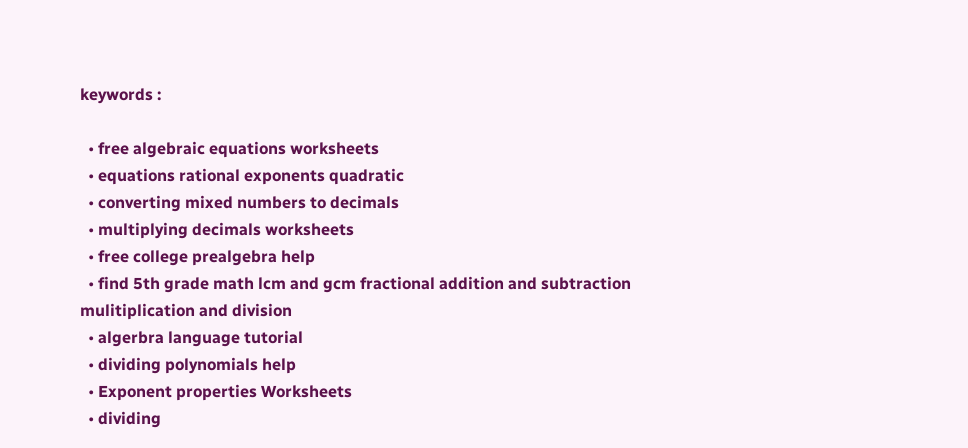keywords :

  • free algebraic equations worksheets
  • equations rational exponents quadratic
  • converting mixed numbers to decimals
  • multiplying decimals worksheets
  • free college prealgebra help
  • find 5th grade math lcm and gcm fractional addition and subtraction mulitiplication and division
  • algerbra language tutorial
  • dividing polynomials help
  • Exponent properties Worksheets
  • dividing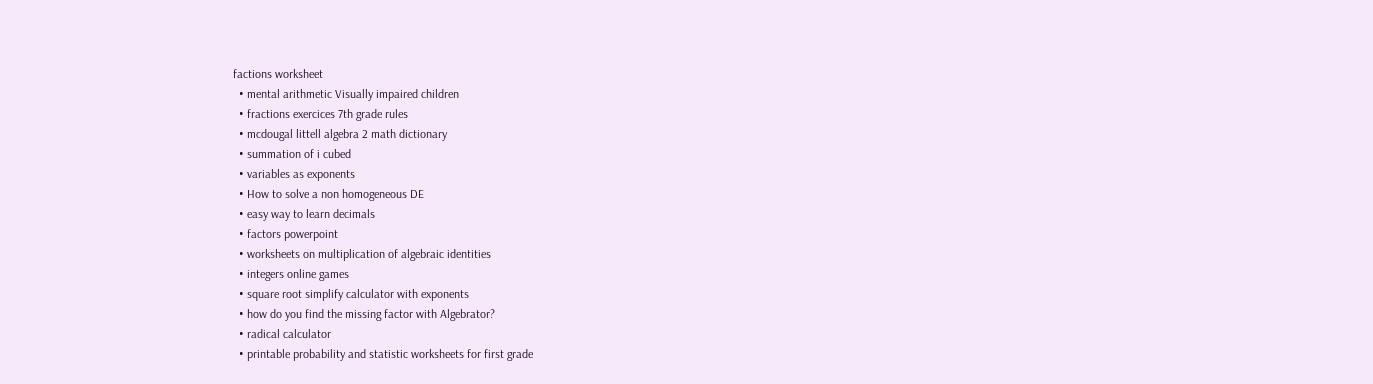factions worksheet
  • mental arithmetic Visually impaired children
  • fractions exercices 7th grade rules
  • mcdougal littell algebra 2 math dictionary
  • summation of i cubed
  • variables as exponents
  • How to solve a non homogeneous DE
  • easy way to learn decimals
  • factors powerpoint
  • worksheets on multiplication of algebraic identities
  • integers online games
  • square root simplify calculator with exponents
  • how do you find the missing factor with Algebrator?
  • radical calculator
  • printable probability and statistic worksheets for first grade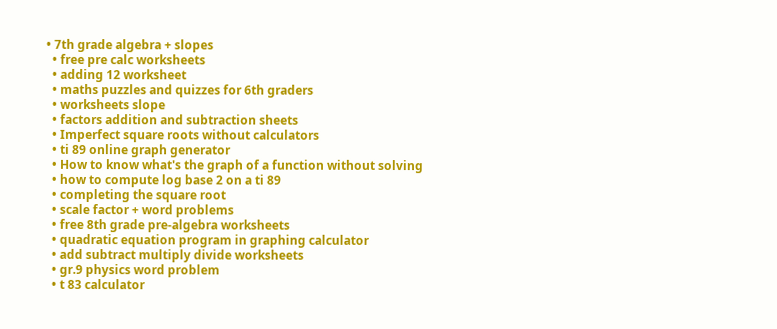• 7th grade algebra + slopes
  • free pre calc worksheets
  • adding 12 worksheet
  • maths puzzles and quizzes for 6th graders
  • worksheets slope
  • factors addition and subtraction sheets
  • Imperfect square roots without calculators
  • ti 89 online graph generator
  • How to know what's the graph of a function without solving
  • how to compute log base 2 on a ti 89
  • completing the square root
  • scale factor + word problems
  • free 8th grade pre-algebra worksheets
  • quadratic equation program in graphing calculator
  • add subtract multiply divide worksheets
  • gr.9 physics word problem
  • t 83 calculator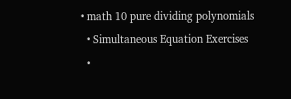• math 10 pure dividing polynomials
  • Simultaneous Equation Exercises
  •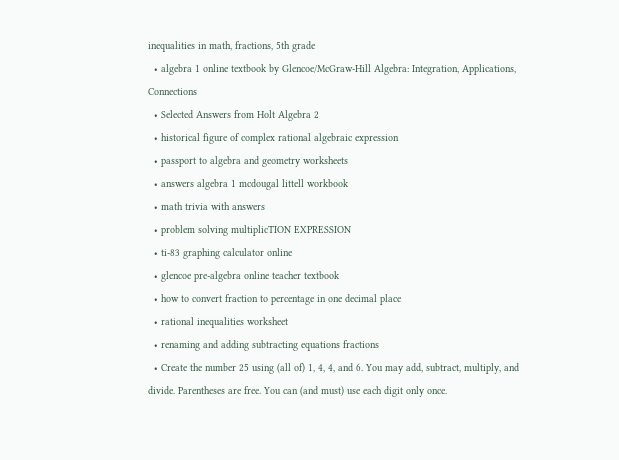inequalities in math, fractions, 5th grade
  • algebra 1 online textbook by Glencoe/McGraw-Hill Algebra: Integration, Applications, Connections
  • Selected Answers from Holt Algebra 2
  • historical figure of complex rational algebraic expression
  • passport to algebra and geometry worksheets
  • answers algebra 1 mcdougal littell workbook
  • math trivia with answers
  • problem solving multiplicTION EXPRESSION
  • ti-83 graphing calculator online
  • glencoe pre-algebra online teacher textbook
  • how to convert fraction to percentage in one decimal place
  • rational inequalities worksheet
  • renaming and adding subtracting equations fractions
  • Create the number 25 using (all of) 1, 4, 4, and 6. You may add, subtract, multiply, and divide. Parentheses are free. You can (and must) use each digit only once.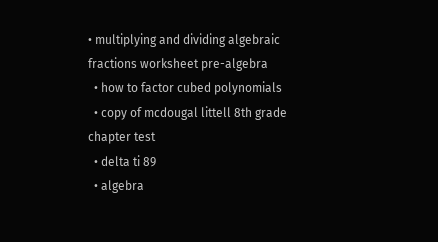• multiplying and dividing algebraic fractions worksheet pre-algebra
  • how to factor cubed polynomials
  • copy of mcdougal littell 8th grade chapter test
  • delta ti 89
  • algebra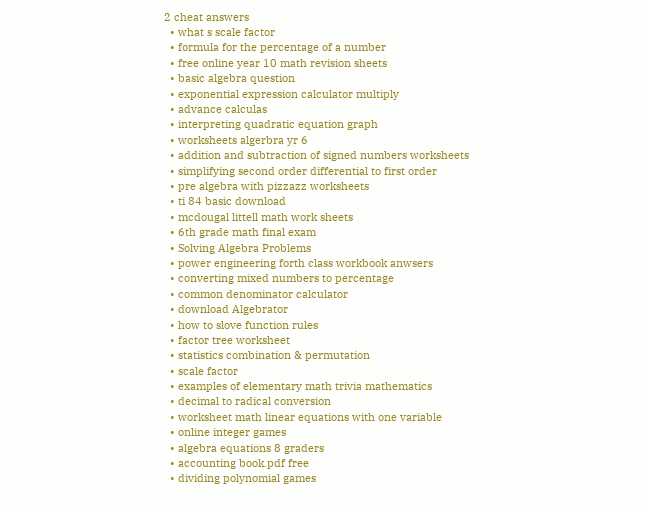2 cheat answers
  • what s scale factor
  • formula for the percentage of a number
  • free online year 10 math revision sheets
  • basic algebra question
  • exponential expression calculator multiply
  • advance calculas
  • interpreting quadratic equation graph
  • worksheets algerbra yr 6
  • addition and subtraction of signed numbers worksheets
  • simplifying second order differential to first order
  • pre algebra with pizzazz worksheets
  • ti 84 basic download
  • mcdougal littell math work sheets
  • 6th grade math final exam
  • Solving Algebra Problems
  • power engineering forth class workbook anwsers
  • converting mixed numbers to percentage
  • common denominator calculator
  • download Algebrator
  • how to slove function rules
  • factor tree worksheet
  • statistics combination & permutation
  • scale factor
  • examples of elementary math trivia mathematics
  • decimal to radical conversion
  • worksheet math linear equations with one variable
  • online integer games
  • algebra equations 8 graders
  • accounting book.pdf free
  • dividing polynomial games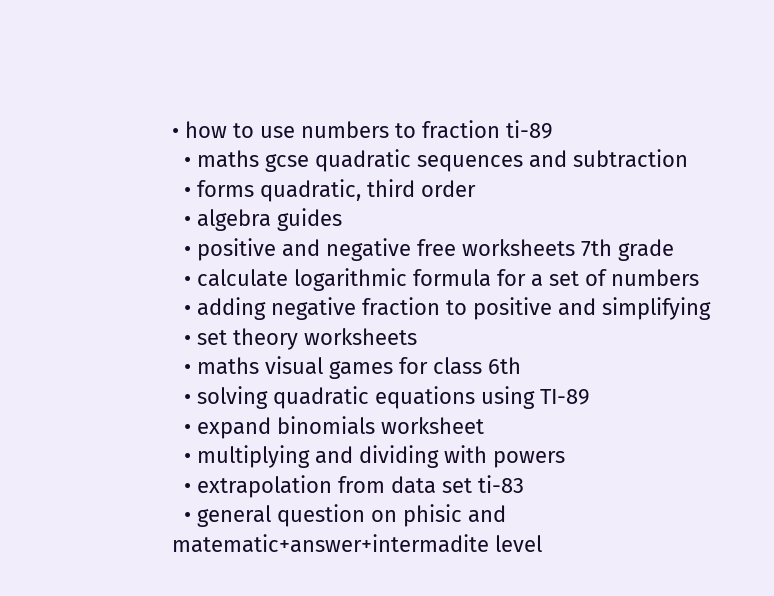• how to use numbers to fraction ti-89
  • maths gcse quadratic sequences and subtraction
  • forms quadratic, third order
  • algebra guides
  • positive and negative free worksheets 7th grade
  • calculate logarithmic formula for a set of numbers
  • adding negative fraction to positive and simplifying
  • set theory worksheets
  • maths visual games for class 6th
  • solving quadratic equations using TI-89
  • expand binomials worksheet
  • multiplying and dividing with powers
  • extrapolation from data set ti-83
  • general question on phisic and matematic+answer+intermadite level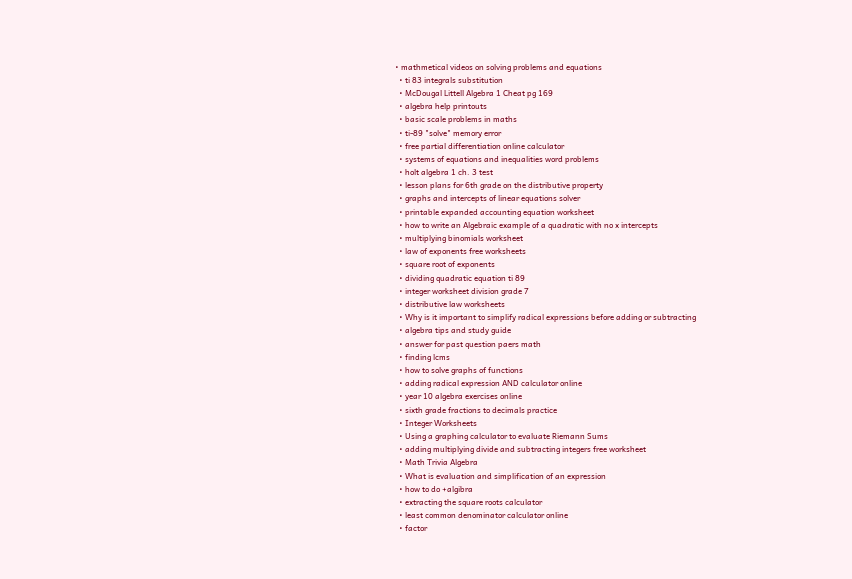• mathmetical videos on solving problems and equations
  • ti 83 integrals substitution
  • McDougal Littell Algebra 1 Cheat pg 169
  • algebra help printouts
  • basic scale problems in maths
  • ti-89 "solve" memory error
  • free partial differentiation online calculator
  • systems of equations and inequalities word problems
  • holt algebra 1 ch. 3 test
  • lesson plans for 6th grade on the distributive property
  • graphs and intercepts of linear equations solver
  • printable expanded accounting equation worksheet
  • how to write an Algebraic example of a quadratic with no x intercepts
  • multiplying binomials worksheet
  • law of exponents free worksheets
  • square root of exponents
  • dividing quadratic equation ti 89
  • integer worksheet division grade 7
  • distributive law worksheets
  • Why is it important to simplify radical expressions before adding or subtracting
  • algebra tips and study guide
  • answer for past question paers math
  • finding lcms
  • how to solve graphs of functions
  • adding radical expression AND calculator online
  • year 10 algebra exercises online
  • sixth grade fractions to decimals practice
  • Integer Worksheets
  • Using a graphing calculator to evaluate Riemann Sums
  • adding multiplying divide and subtracting integers free worksheet
  • Math Trivia Algebra
  • What is evaluation and simplification of an expression
  • how to do +algibra
  • extracting the square roots calculator
  • least common denominator calculator online
  • factor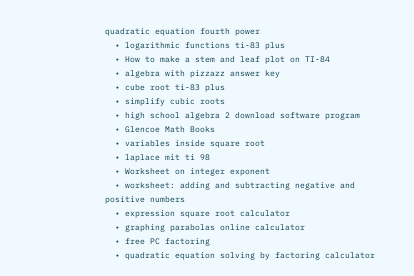quadratic equation fourth power
  • logarithmic functions ti-83 plus
  • How to make a stem and leaf plot on TI-84
  • algebra with pizzazz answer key
  • cube root ti-83 plus
  • simplify cubic roots
  • high school algebra 2 download software program
  • Glencoe Math Books
  • variables inside square root
  • laplace mit ti 98
  • Worksheet on integer exponent
  • worksheet: adding and subtracting negative and positive numbers
  • expression square root calculator
  • graphing parabolas online calculator
  • free PC factoring
  • quadratic equation solving by factoring calculator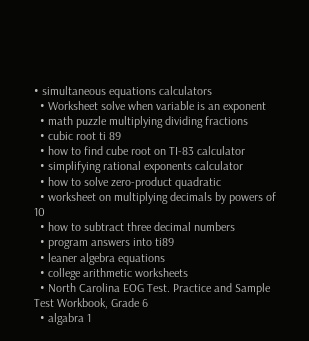• simultaneous equations calculators
  • Worksheet solve when variable is an exponent
  • math puzzle multiplying dividing fractions
  • cubic root ti 89
  • how to find cube root on TI-83 calculator
  • simplifying rational exponents calculator
  • how to solve zero-product quadratic
  • worksheet on multiplying decimals by powers of 10
  • how to subtract three decimal numbers
  • program answers into ti89
  • leaner algebra equations
  • college arithmetic worksheets
  • North Carolina EOG Test. Practice and Sample Test Workbook, Grade 6
  • algabra 1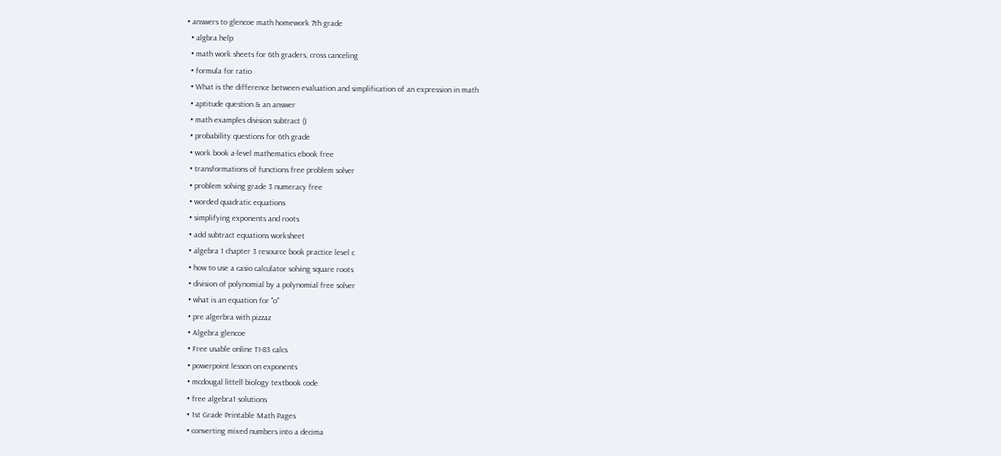• answers to glencoe math homework 7th grade
  • algbra help
  • math work sheets for 6th graders, cross canceling
  • formula for ratio
  • What is the difference between evaluation and simplification of an expression in math
  • aptitude question & an answer
  • math examples division subtract ()
  • probability questions for 6th grade
  • work book a-level mathematics ebook free
  • transformations of functions free problem solver
  • problem solving grade 3 numeracy free
  • worded quadratic equations
  • simplifying exponents and roots
  • add subtract equations worksheet
  • algebra 1 chapter 3 resource book practice level c
  • how to use a casio calculator solving square roots
  • division of polynomial by a polynomial free solver
  • what is an equation for "o"
  • pre algerbra with pizzaz
  • Algebra glencoe
  • Free usable online TI-83 calcs
  • powerpoint lesson on exponents
  • mcdougal littell biology textbook code
  • free algebra1 solutions
  • 1st Grade Printable Math Pages
  • converting mixed numbers into a decima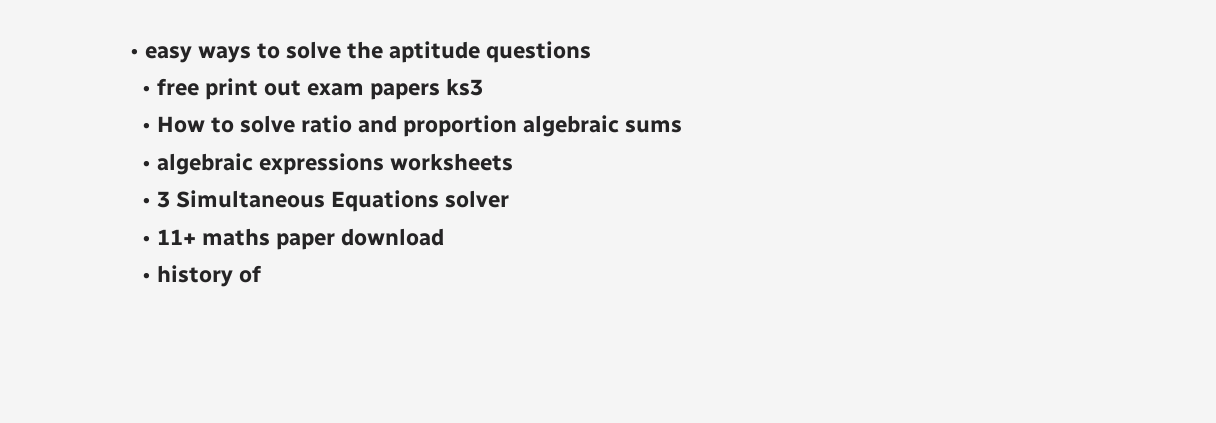• easy ways to solve the aptitude questions
  • free print out exam papers ks3
  • How to solve ratio and proportion algebraic sums
  • algebraic expressions worksheets
  • 3 Simultaneous Equations solver
  • 11+ maths paper download
  • history of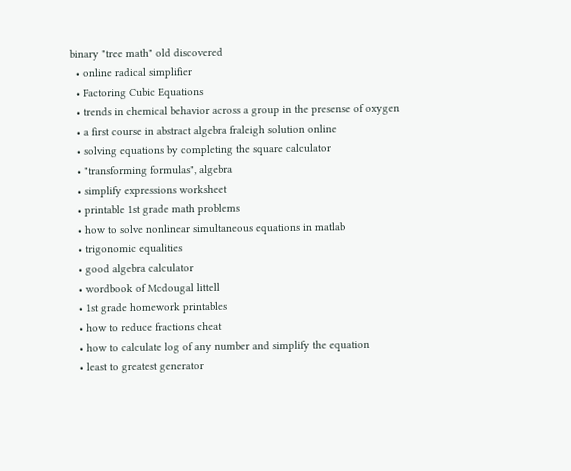binary "tree math" old discovered
  • online radical simplifier
  • Factoring Cubic Equations
  • trends in chemical behavior across a group in the presense of oxygen
  • a first course in abstract algebra fraleigh solution online
  • solving equations by completing the square calculator
  • "transforming formulas", algebra
  • simplify expressions worksheet
  • printable 1st grade math problems
  • how to solve nonlinear simultaneous equations in matlab
  • trigonomic equalities
  • good algebra calculator
  • wordbook of Mcdougal littell
  • 1st grade homework printables
  • how to reduce fractions cheat
  • how to calculate log of any number and simplify the equation
  • least to greatest generator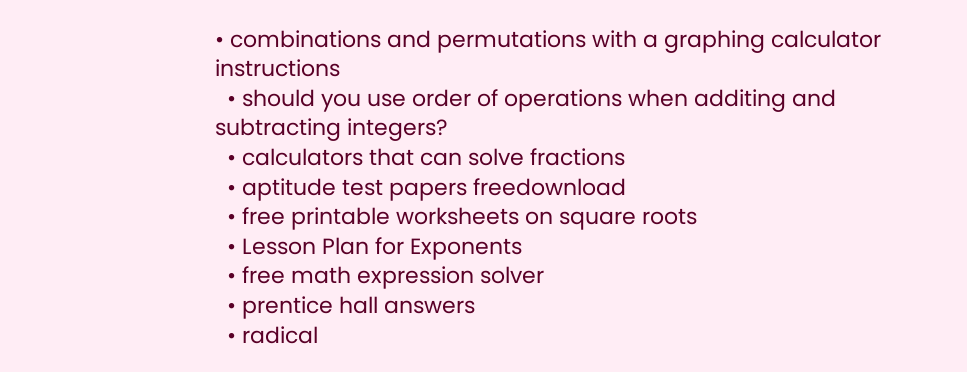• combinations and permutations with a graphing calculator instructions
  • should you use order of operations when additing and subtracting integers?
  • calculators that can solve fractions
  • aptitude test papers freedownload
  • free printable worksheets on square roots
  • Lesson Plan for Exponents
  • free math expression solver
  • prentice hall answers
  • radical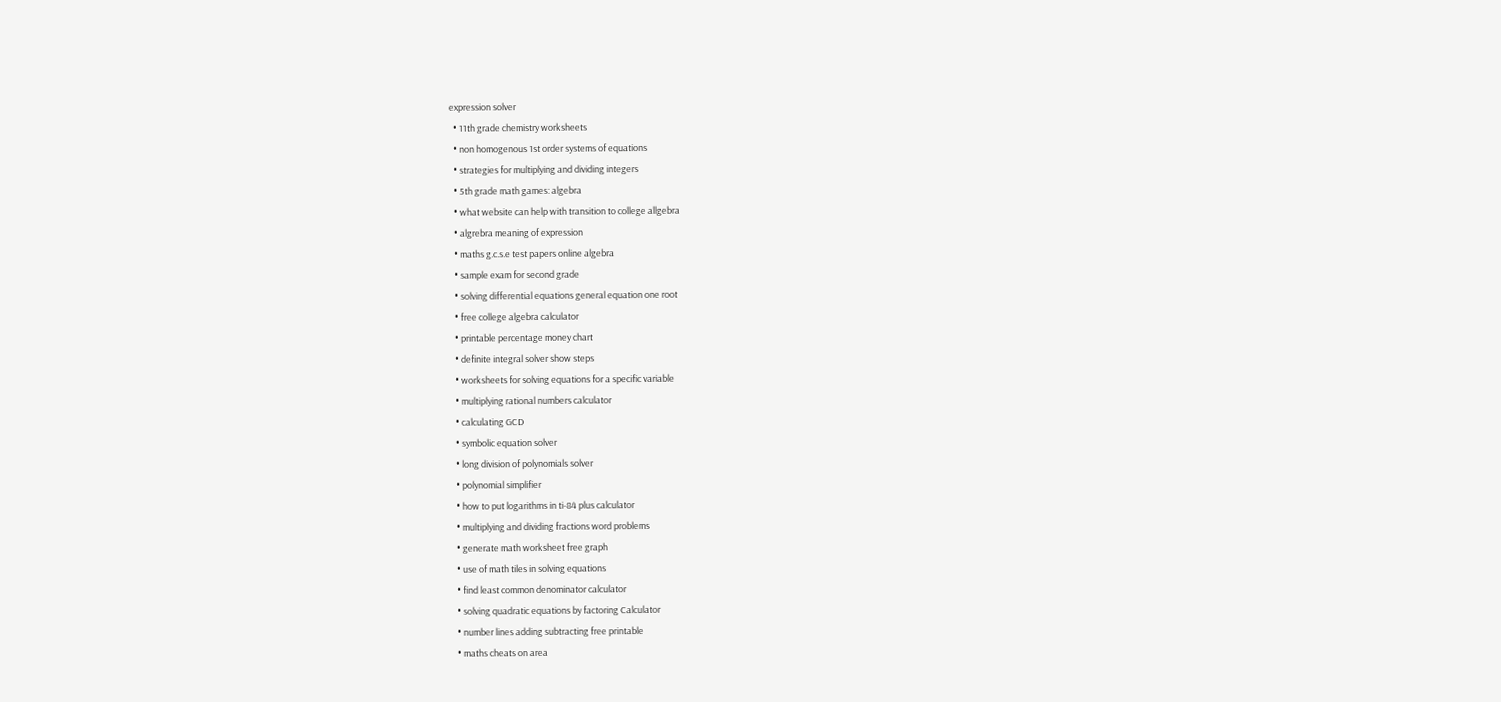expression solver
  • 11th grade chemistry worksheets
  • non homogenous 1st order systems of equations
  • strategies for multiplying and dividing integers
  • 5th grade math games: algebra
  • what website can help with transition to college allgebra
  • algrebra meaning of expression
  • maths g.c.s.e test papers online algebra
  • sample exam for second grade
  • solving differential equations general equation one root
  • free college algebra calculator
  • printable percentage money chart
  • definite integral solver show steps
  • worksheets for solving equations for a specific variable
  • multiplying rational numbers calculator
  • calculating GCD
  • symbolic equation solver
  • long division of polynomials solver
  • polynomial simplifier
  • how to put logarithms in ti-84 plus calculator
  • multiplying and dividing fractions word problems
  • generate math worksheet free graph
  • use of math tiles in solving equations
  • find least common denominator calculator
  • solving quadratic equations by factoring Calculator
  • number lines adding subtracting free printable
  • maths cheats on area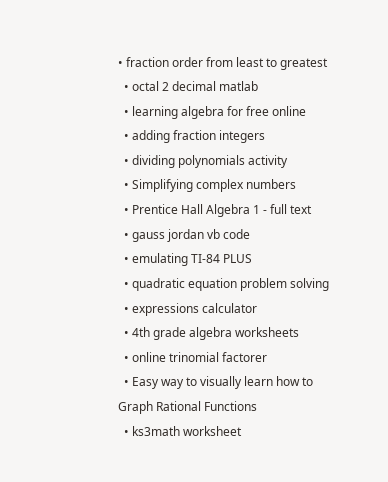• fraction order from least to greatest
  • octal 2 decimal matlab
  • learning algebra for free online
  • adding fraction integers
  • dividing polynomials activity
  • Simplifying complex numbers
  • Prentice Hall Algebra 1 - full text
  • gauss jordan vb code
  • emulating TI-84 PLUS
  • quadratic equation problem solving
  • expressions calculator
  • 4th grade algebra worksheets
  • online trinomial factorer
  • Easy way to visually learn how to Graph Rational Functions
  • ks3math worksheet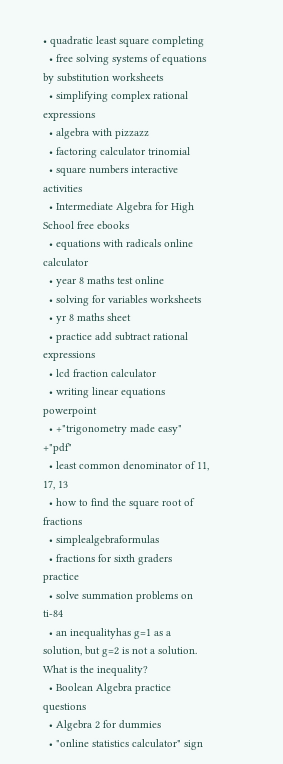• quadratic least square completing
  • free solving systems of equations by substitution worksheets
  • simplifying complex rational expressions
  • algebra with pizzazz
  • factoring calculator trinomial
  • square numbers interactive activities
  • Intermediate Algebra for High School free ebooks
  • equations with radicals online calculator
  • year 8 maths test online
  • solving for variables worksheets
  • yr 8 maths sheet
  • practice add subtract rational expressions
  • lcd fraction calculator
  • writing linear equations powerpoint
  • +"trigonometry made easy" +"pdf"
  • least common denominator of 11, 17, 13
  • how to find the square root of fractions
  • simplealgebraformulas
  • fractions for sixth graders practice
  • solve summation problems on ti-84
  • an inequalityhas g=1 as a solution, but g=2 is not a solution. What is the inequality?
  • Boolean Algebra practice questions
  • Algebra 2 for dummies
  • "online statistics calculator" sign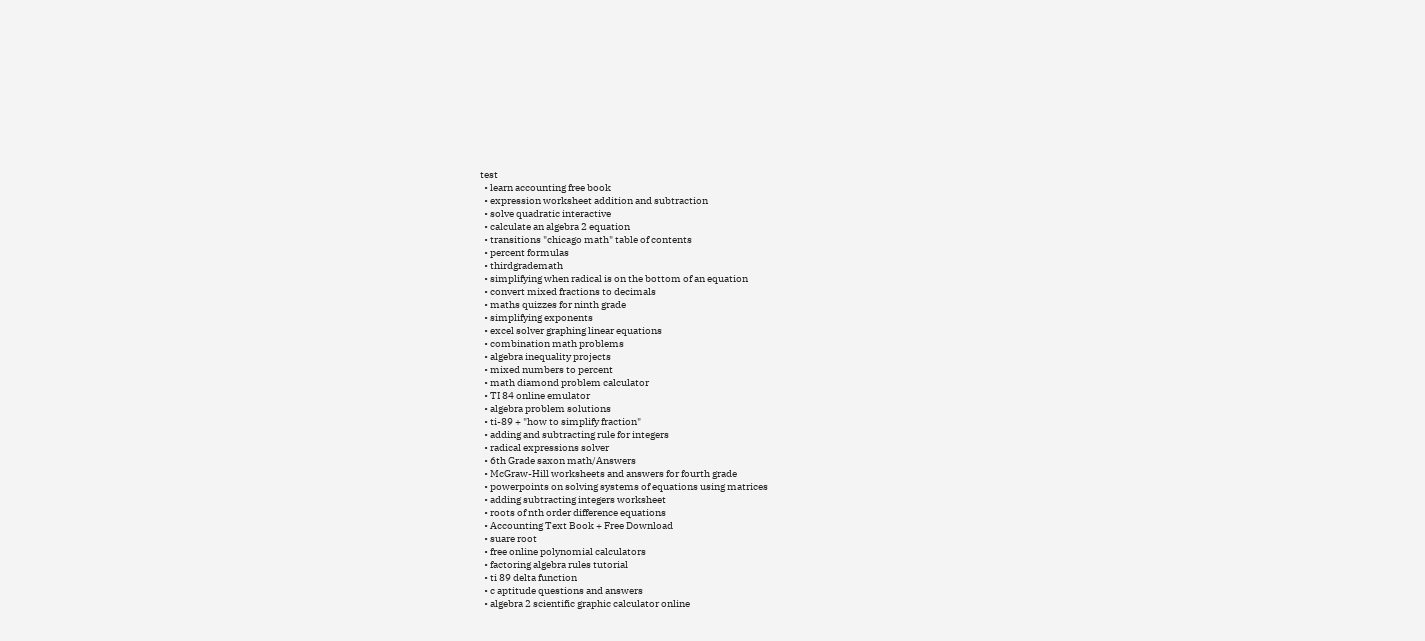test
  • learn accounting free book
  • expression worksheet addition and subtraction
  • solve quadratic interactive
  • calculate an algebra 2 equation
  • transitions "chicago math" table of contents
  • percent formulas
  • thirdgrademath
  • simplifying when radical is on the bottom of an equation
  • convert mixed fractions to decimals
  • maths quizzes for ninth grade
  • simplifying exponents
  • excel solver graphing linear equations
  • combination math problems
  • algebra inequality projects
  • mixed numbers to percent
  • math diamond problem calculator
  • TI 84 online emulator
  • algebra problem solutions
  • ti-89 + "how to simplify fraction"
  • adding and subtracting rule for integers
  • radical expressions solver
  • 6th Grade saxon math/Answers
  • McGraw-Hill worksheets and answers for fourth grade
  • powerpoints on solving systems of equations using matrices
  • adding subtracting integers worksheet
  • roots of nth order difference equations
  • Accounting Text Book + Free Download
  • suare root
  • free online polynomial calculators
  • factoring algebra rules tutorial
  • ti 89 delta function
  • c aptitude questions and answers
  • algebra 2 scientific graphic calculator online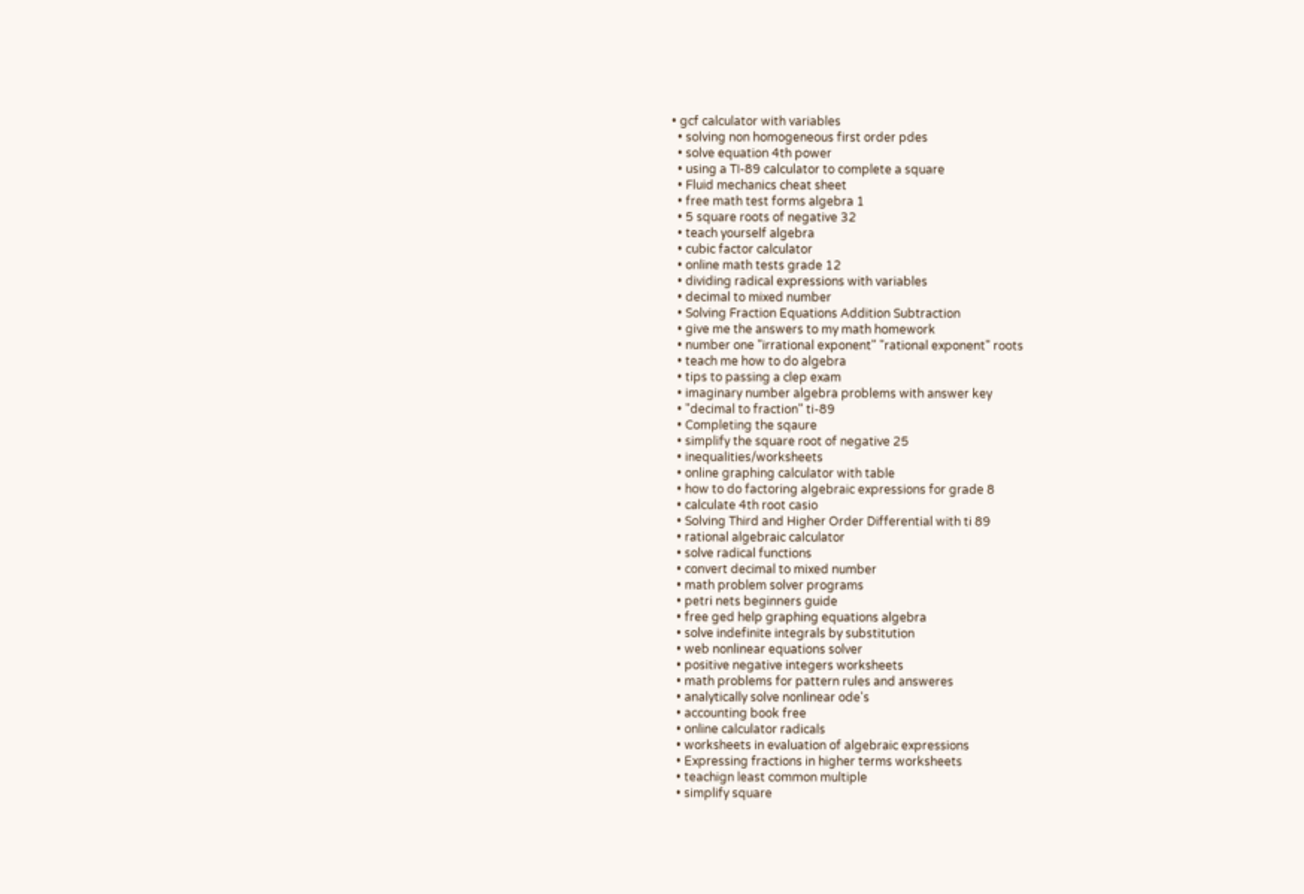• gcf calculator with variables
  • solving non homogeneous first order pdes
  • solve equation 4th power
  • using a TI-89 calculator to complete a square
  • Fluid mechanics cheat sheet
  • free math test forms algebra 1
  • 5 square roots of negative 32
  • teach yourself algebra
  • cubic factor calculator
  • online math tests grade 12
  • dividing radical expressions with variables
  • decimal to mixed number
  • Solving Fraction Equations Addition Subtraction
  • give me the answers to my math homework
  • number one "irrational exponent" "rational exponent" roots
  • teach me how to do algebra
  • tips to passing a clep exam
  • imaginary number algebra problems with answer key
  • "decimal to fraction" ti-89
  • Completing the sqaure
  • simplify the square root of negative 25
  • inequalities/worksheets
  • online graphing calculator with table
  • how to do factoring algebraic expressions for grade 8
  • calculate 4th root casio
  • Solving Third and Higher Order Differential with ti 89
  • rational algebraic calculator
  • solve radical functions
  • convert decimal to mixed number
  • math problem solver programs
  • petri nets beginners guide
  • free ged help graphing equations algebra
  • solve indefinite integrals by substitution
  • web nonlinear equations solver
  • positive negative integers worksheets
  • math problems for pattern rules and answeres
  • analytically solve nonlinear ode's
  • accounting book free
  • online calculator radicals
  • worksheets in evaluation of algebraic expressions
  • Expressing fractions in higher terms worksheets
  • teachign least common multiple
  • simplify square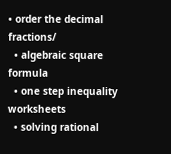• order the decimal fractions/
  • algebraic square formula
  • one step inequality worksheets
  • solving rational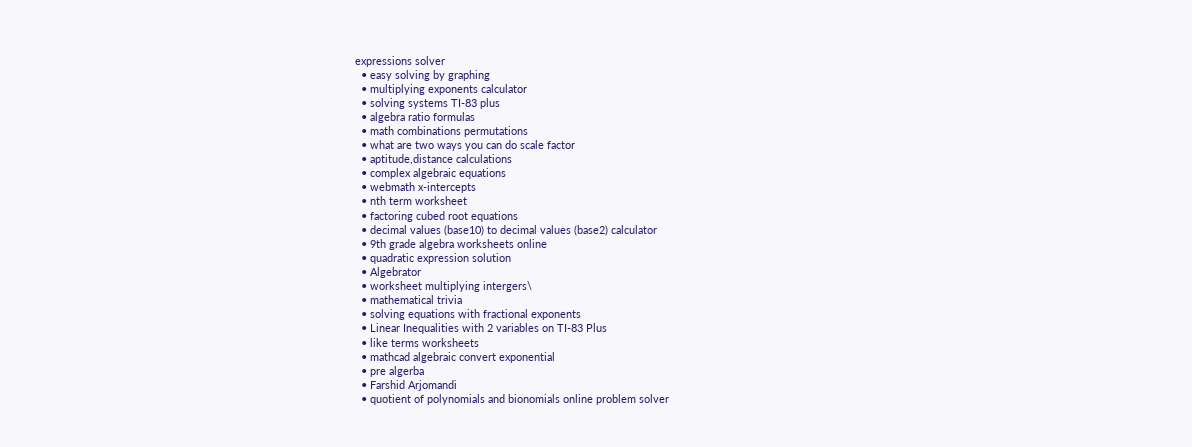expressions solver
  • easy solving by graphing
  • multiplying exponents calculator
  • solving systems TI-83 plus
  • algebra ratio formulas
  • math combinations permutations
  • what are two ways you can do scale factor
  • aptitude,distance calculations
  • complex algebraic equations
  • webmath x-intercepts
  • nth term worksheet
  • factoring cubed root equations
  • decimal values (base10) to decimal values (base2) calculator
  • 9th grade algebra worksheets online
  • quadratic expression solution
  • Algebrator
  • worksheet multiplying intergers\
  • mathematical trivia
  • solving equations with fractional exponents
  • Linear Inequalities with 2 variables on TI-83 Plus
  • like terms worksheets
  • mathcad algebraic convert exponential
  • pre algerba
  • Farshid Arjomandi
  • quotient of polynomials and bionomials online problem solver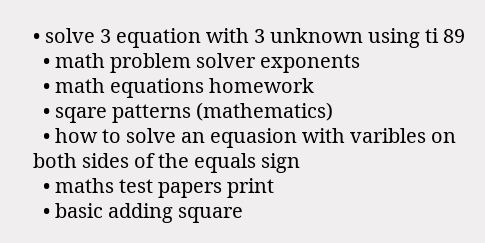• solve 3 equation with 3 unknown using ti 89
  • math problem solver exponents
  • math equations homework
  • sqare patterns (mathematics)
  • how to solve an equasion with varibles on both sides of the equals sign
  • maths test papers print
  • basic adding square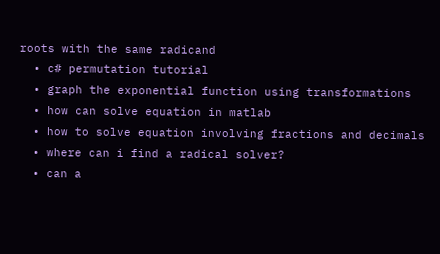roots with the same radicand
  • c# permutation tutorial
  • graph the exponential function using transformations
  • how can solve equation in matlab
  • how to solve equation involving fractions and decimals
  • where can i find a radical solver?
  • can a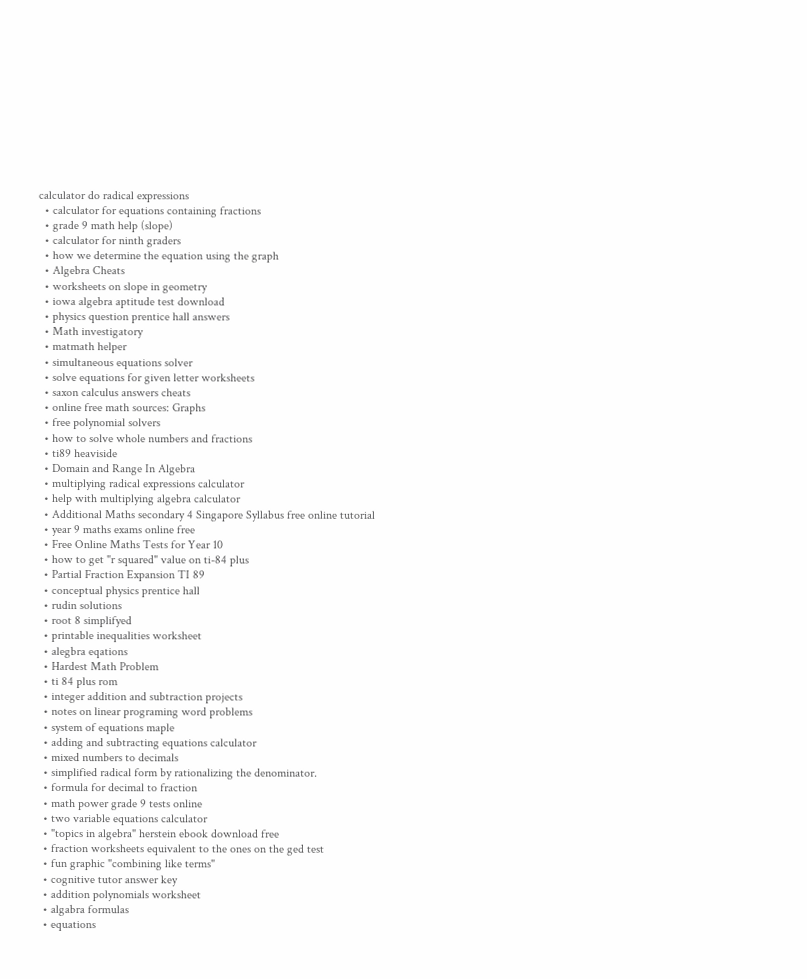calculator do radical expressions
  • calculator for equations containing fractions
  • grade 9 math help (slope)
  • calculator for ninth graders
  • how we determine the equation using the graph
  • Algebra Cheats
  • worksheets on slope in geometry
  • iowa algebra aptitude test download
  • physics question prentice hall answers
  • Math investigatory
  • matmath helper
  • simultaneous equations solver
  • solve equations for given letter worksheets
  • saxon calculus answers cheats
  • online free math sources: Graphs
  • free polynomial solvers
  • how to solve whole numbers and fractions
  • ti89 heaviside
  • Domain and Range In Algebra
  • multiplying radical expressions calculator
  • help with multiplying algebra calculator
  • Additional Maths secondary 4 Singapore Syllabus free online tutorial
  • year 9 maths exams online free
  • Free Online Maths Tests for Year 10
  • how to get "r squared" value on ti-84 plus
  • Partial Fraction Expansion TI 89
  • conceptual physics prentice hall
  • rudin solutions
  • root 8 simplifyed
  • printable inequalities worksheet
  • alegbra eqations
  • Hardest Math Problem
  • ti 84 plus rom
  • integer addition and subtraction projects
  • notes on linear programing word problems
  • system of equations maple
  • adding and subtracting equations calculator
  • mixed numbers to decimals
  • simplified radical form by rationalizing the denominator.
  • formula for decimal to fraction
  • math power grade 9 tests online
  • two variable equations calculator
  • "topics in algebra" herstein ebook download free
  • fraction worksheets equivalent to the ones on the ged test
  • fun graphic "combining like terms"
  • cognitive tutor answer key
  • addition polynomials worksheet
  • algabra formulas
  • equations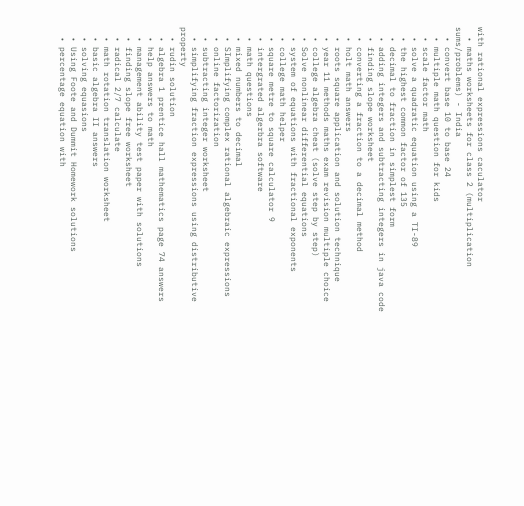with rational expressions caculator
  • maths worksheets for class 2 (multiplication sums/problems) - India
  • convert base 10 to base 24
  • multiple math question for kids
  • scale factor math
  • solve a quadratic equation using a TI-89
  • the highest common factor of 135
  • decimal to fraction in simplest form
  • adding integers and subtracting integers in java code
  • finding slope worksheet
  • converting a fraction to a decimal method
  • holt math answers
  • roots square application and solution technique
  • year 11 methods maths exam revision multiple choice
  • college algebra cheat (solve step by step)
  • Solve nonlinear differential equations
  • system of equations with fractional exponents
  • college math helper
  • square metre to square calculator 9
  • intergrated algerbra software
  • math questions
  • mixed numbers to decimal
  • SImplifying complex rational algebraic expressions
  • online factorization
  • subtracting integer worksheet
  • simplifying fraction expressions using distributive property
  • rudin solution
  • algebra 1 prentice hall mathematics page 74 answers
  • help answers to math
  • management ability test paper with solutions
  • finding slope free worksheet
  • radical 2/7 calculate
  • math rotation translation worksheet
  • basic algebra II answers
  • solving equasions
  • Using Foote and Dummit Homework solutions
  • percentage equation with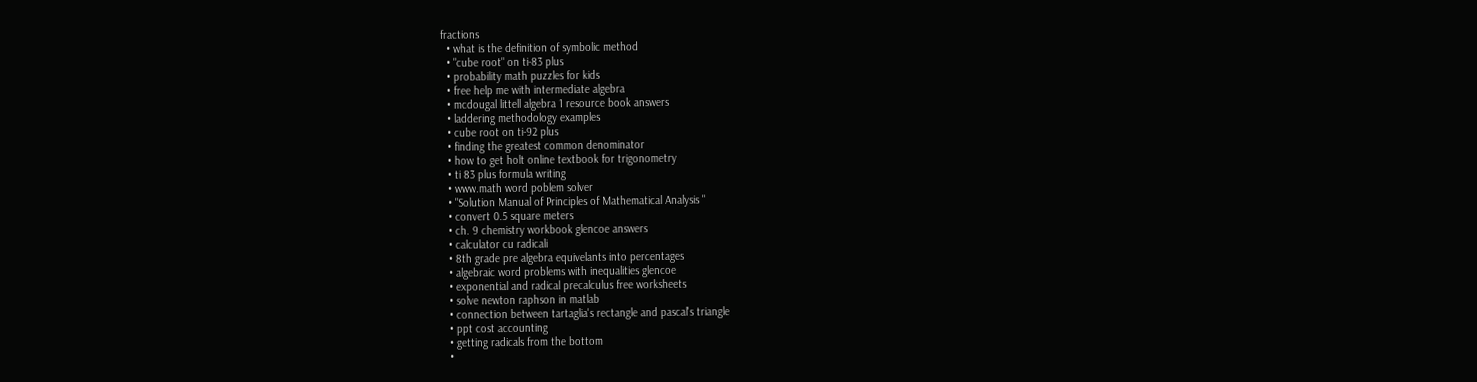fractions
  • what is the definition of symbolic method
  • "cube root" on ti-83 plus
  • probability math puzzles for kids
  • free help me with intermediate algebra
  • mcdougal littell algebra 1 resource book answers
  • laddering methodology examples
  • cube root on ti-92 plus
  • finding the greatest common denominator
  • how to get holt online textbook for trigonometry
  • ti 83 plus formula writing
  • www.math word poblem solver
  • "Solution Manual of Principles of Mathematical Analysis "
  • convert 0.5 square meters
  • ch. 9 chemistry workbook glencoe answers
  • calculator cu radicali
  • 8th grade pre algebra equivelants into percentages
  • algebraic word problems with inequalities glencoe
  • exponential and radical precalculus free worksheets
  • solve newton raphson in matlab
  • connection between tartaglia's rectangle and pascal's triangle
  • ppt cost accounting
  • getting radicals from the bottom
  •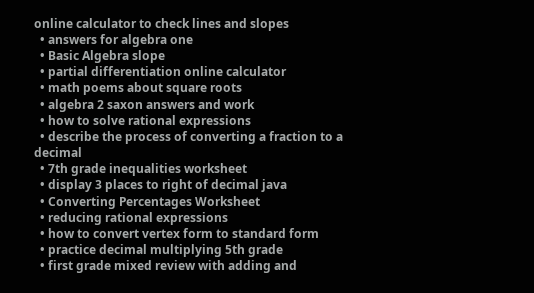online calculator to check lines and slopes
  • answers for algebra one
  • Basic Algebra slope
  • partial differentiation online calculator
  • math poems about square roots
  • algebra 2 saxon answers and work
  • how to solve rational expressions
  • describe the process of converting a fraction to a decimal
  • 7th grade inequalities worksheet
  • display 3 places to right of decimal java
  • Converting Percentages Worksheet
  • reducing rational expressions
  • how to convert vertex form to standard form
  • practice decimal multiplying 5th grade
  • first grade mixed review with adding and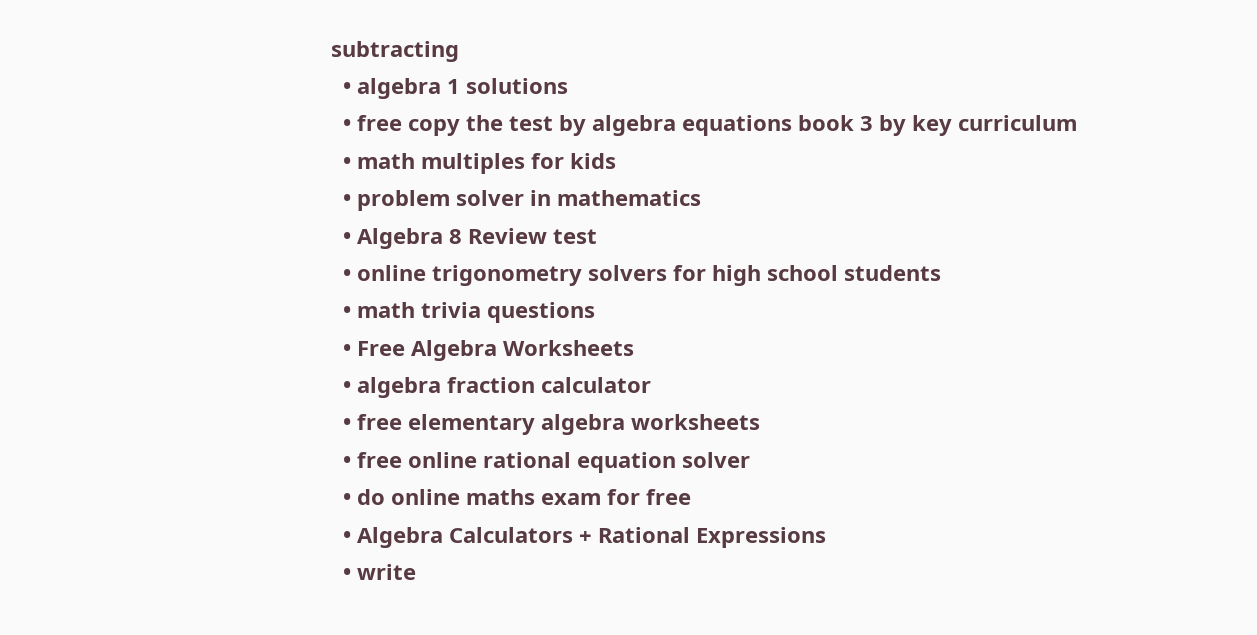subtracting
  • algebra 1 solutions
  • free copy the test by algebra equations book 3 by key curriculum
  • math multiples for kids
  • problem solver in mathematics
  • Algebra 8 Review test
  • online trigonometry solvers for high school students
  • math trivia questions
  • Free Algebra Worksheets
  • algebra fraction calculator
  • free elementary algebra worksheets
  • free online rational equation solver
  • do online maths exam for free
  • Algebra Calculators + Rational Expressions
  • write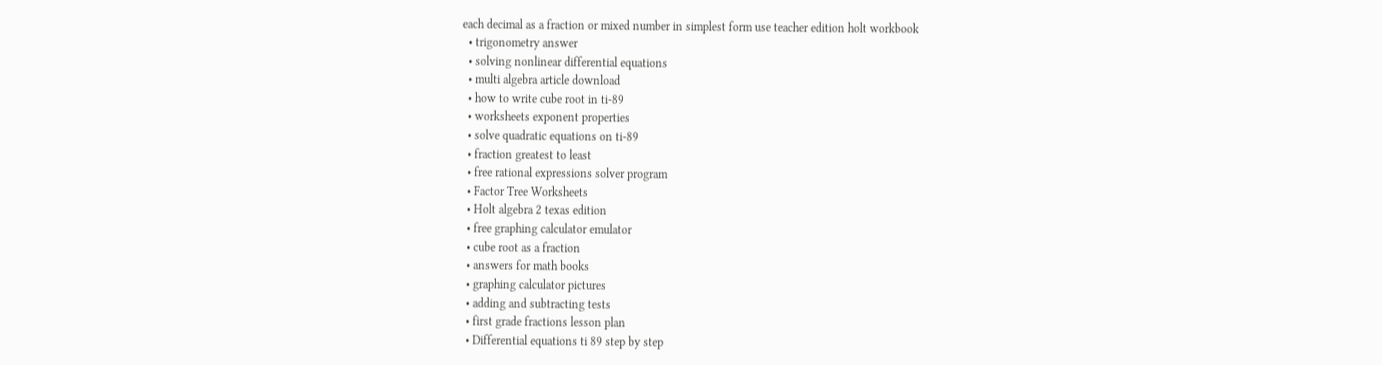each decimal as a fraction or mixed number in simplest form use teacher edition holt workbook
  • trigonometry answer
  • solving nonlinear differential equations
  • multi algebra article download
  • how to write cube root in ti-89
  • worksheets exponent properties
  • solve quadratic equations on ti-89
  • fraction greatest to least
  • free rational expressions solver program
  • Factor Tree Worksheets
  • Holt algebra 2 texas edition
  • free graphing calculator emulator
  • cube root as a fraction
  • answers for math books
  • graphing calculator pictures
  • adding and subtracting tests
  • first grade fractions lesson plan
  • Differential equations ti 89 step by step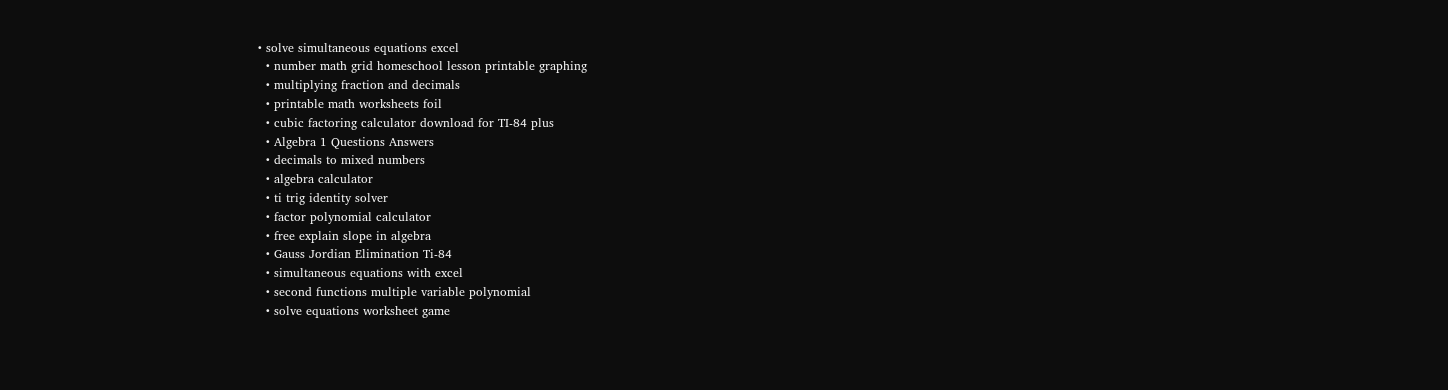• solve simultaneous equations excel
  • number math grid homeschool lesson printable graphing
  • multiplying fraction and decimals
  • printable math worksheets foil
  • cubic factoring calculator download for TI-84 plus
  • Algebra 1 Questions Answers
  • decimals to mixed numbers
  • algebra calculator
  • ti trig identity solver
  • factor polynomial calculator
  • free explain slope in algebra
  • Gauss Jordian Elimination Ti-84
  • simultaneous equations with excel
  • second functions multiple variable polynomial
  • solve equations worksheet game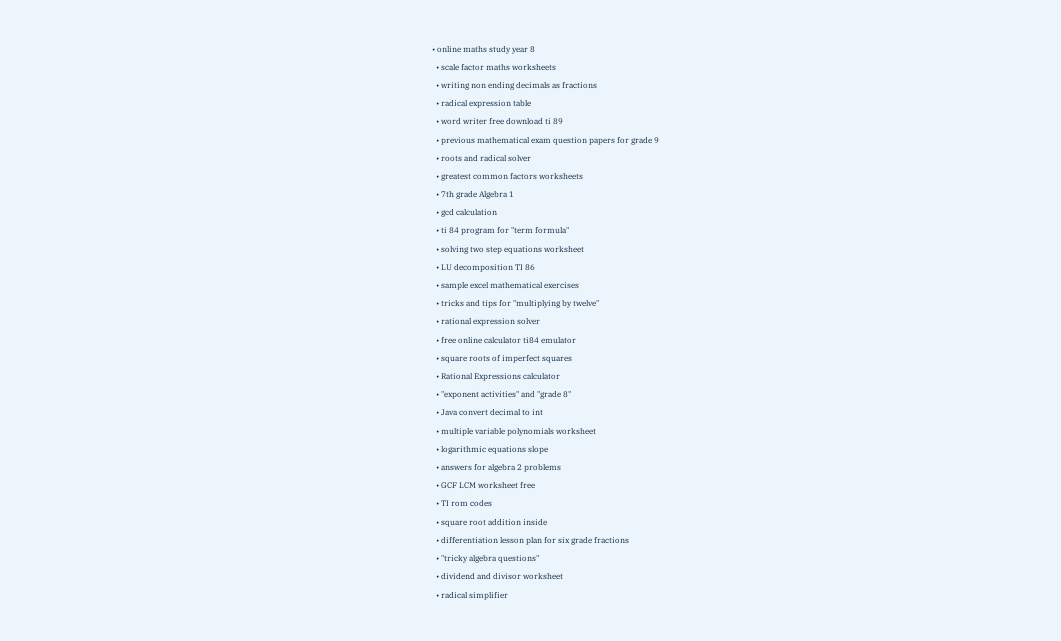• online maths study year 8
  • scale factor maths worksheets
  • writing non ending decimals as fractions
  • radical expression table
  • word writer free download ti 89
  • previous mathematical exam question papers for grade 9
  • roots and radical solver
  • greatest common factors worksheets
  • 7th grade Algebra 1
  • gcd calculation
  • ti 84 program for "term formula"
  • solving two step equations worksheet
  • LU decomposition TI 86
  • sample excel mathematical exercises
  • tricks and tips for "multiplying by twelve"
  • rational expression solver
  • free online calculator ti84 emulator
  • square roots of imperfect squares
  • Rational Expressions calculator
  • "exponent activities" and "grade 8"
  • Java convert decimal to int
  • multiple variable polynomials worksheet
  • logarithmic equations slope
  • answers for algebra 2 problems
  • GCF LCM worksheet free
  • TI rom codes
  • square root addition inside
  • differentiation lesson plan for six grade fractions
  • "tricky algebra questions"
  • dividend and divisor worksheet
  • radical simplifier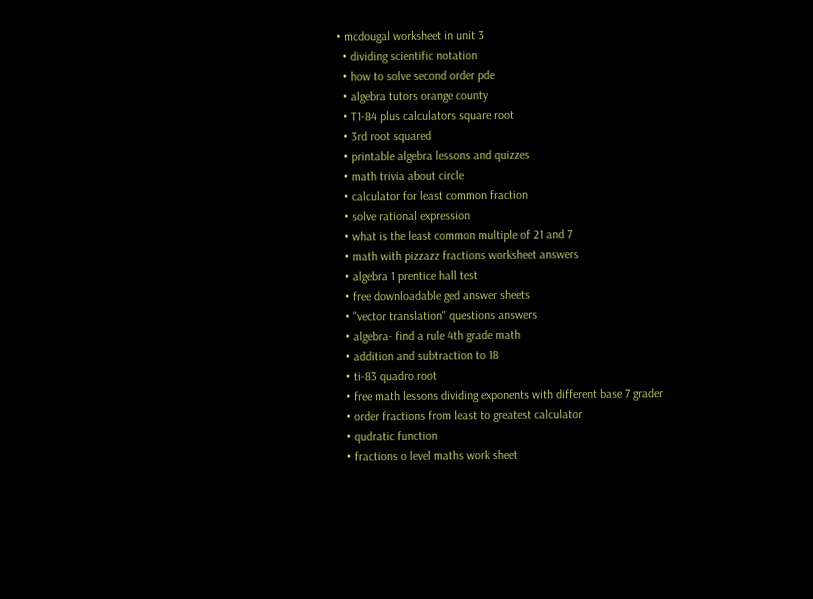• mcdougal worksheet in unit 3
  • dividing scientific notation
  • how to solve second order pde
  • algebra tutors orange county
  • T1-84 plus calculators square root
  • 3rd root squared
  • printable algebra lessons and quizzes
  • math trivia about circle
  • calculator for least common fraction
  • solve rational expression
  • what is the least common multiple of 21 and 7
  • math with pizzazz fractions worksheet answers
  • algebra 1 prentice hall test
  • free downloadable ged answer sheets
  • "vector translation" questions answers
  • algebra- find a rule 4th grade math
  • addition and subtraction to 18
  • ti-83 quadro root
  • free math lessons dividing exponents with different base 7 grader
  • order fractions from least to greatest calculator
  • qudratic function
  • fractions o level maths work sheet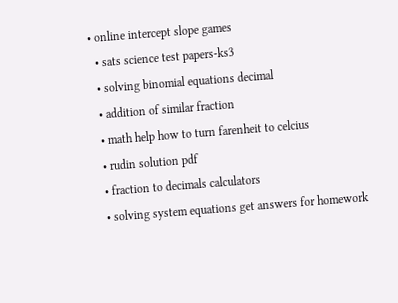• online intercept slope games
  • sats science test papers-ks3
  • solving binomial equations decimal
  • addition of similar fraction
  • math help how to turn farenheit to celcius
  • rudin solution pdf
  • fraction to decimals calculators
  • solving system equations get answers for homework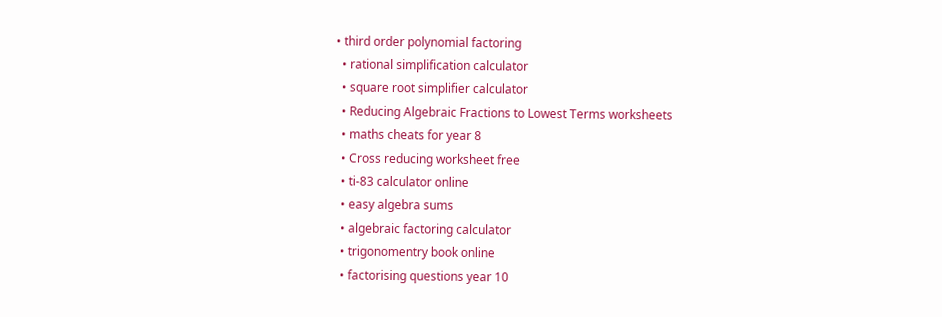• third order polynomial factoring
  • rational simplification calculator
  • square root simplifier calculator
  • Reducing Algebraic Fractions to Lowest Terms worksheets
  • maths cheats for year 8
  • Cross reducing worksheet free
  • ti-83 calculator online
  • easy algebra sums
  • algebraic factoring calculator
  • trigonomentry book online
  • factorising questions year 10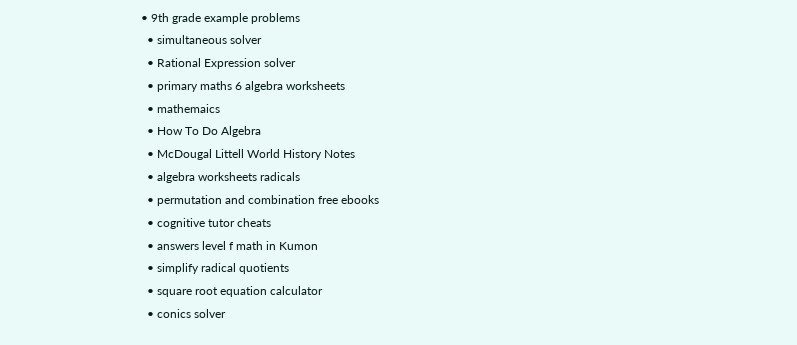• 9th grade example problems
  • simultaneous solver
  • Rational Expression solver
  • primary maths 6 algebra worksheets
  • mathemaics
  • How To Do Algebra
  • McDougal Littell World History Notes
  • algebra worksheets radicals
  • permutation and combination free ebooks
  • cognitive tutor cheats
  • answers level f math in Kumon
  • simplify radical quotients
  • square root equation calculator
  • conics solver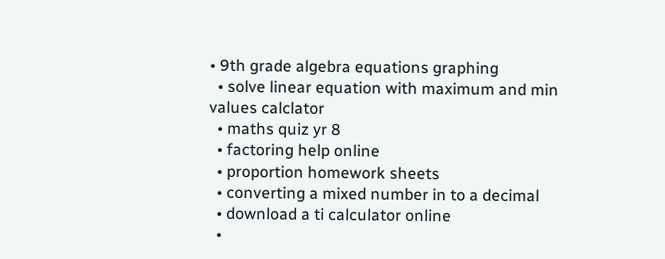• 9th grade algebra equations graphing
  • solve linear equation with maximum and min values calclator
  • maths quiz yr 8
  • factoring help online
  • proportion homework sheets
  • converting a mixed number in to a decimal
  • download a ti calculator online
  •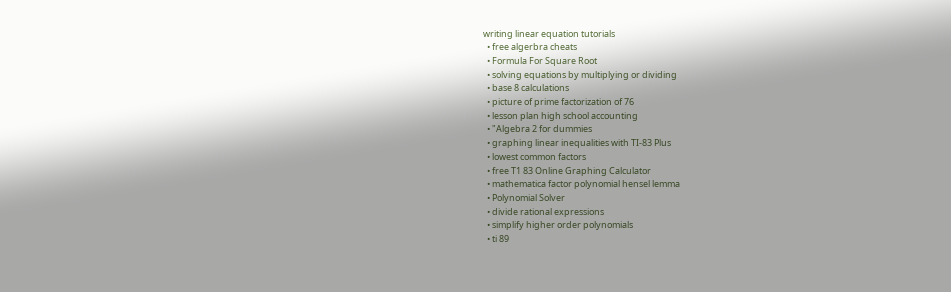writing linear equation tutorials
  • free algerbra cheats
  • Formula For Square Root
  • solving equations by multiplying or dividing
  • base 8 calculations
  • picture of prime factorization of 76
  • lesson plan high school accounting
  • "Algebra 2 for dummies
  • graphing linear inequalities with TI-83 Plus
  • lowest common factors
  • free T1 83 Online Graphing Calculator
  • mathematica factor polynomial hensel lemma
  • Polynomial Solver
  • divide rational expressions
  • simplify higher order polynomials
  • ti 89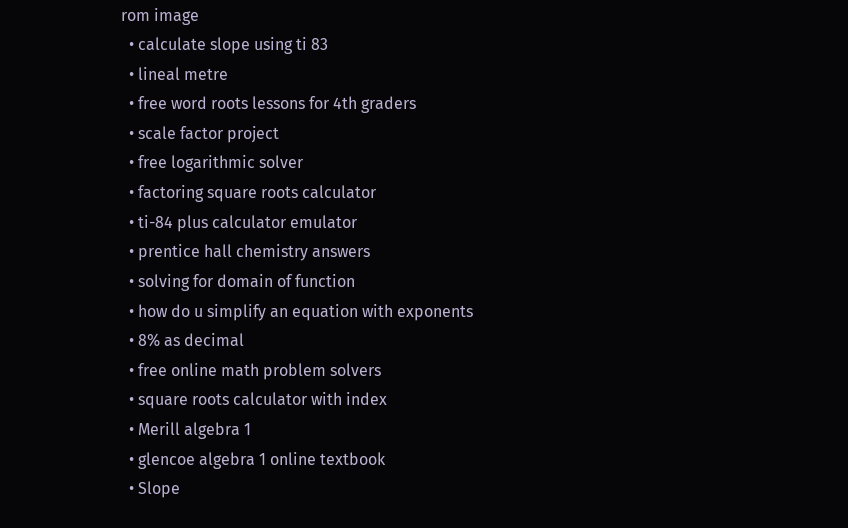rom image
  • calculate slope using ti 83
  • lineal metre
  • free word roots lessons for 4th graders
  • scale factor project
  • free logarithmic solver
  • factoring square roots calculator
  • ti-84 plus calculator emulator
  • prentice hall chemistry answers
  • solving for domain of function
  • how do u simplify an equation with exponents
  • 8% as decimal
  • free online math problem solvers
  • square roots calculator with index
  • Merill algebra 1
  • glencoe algebra 1 online textbook
  • Slope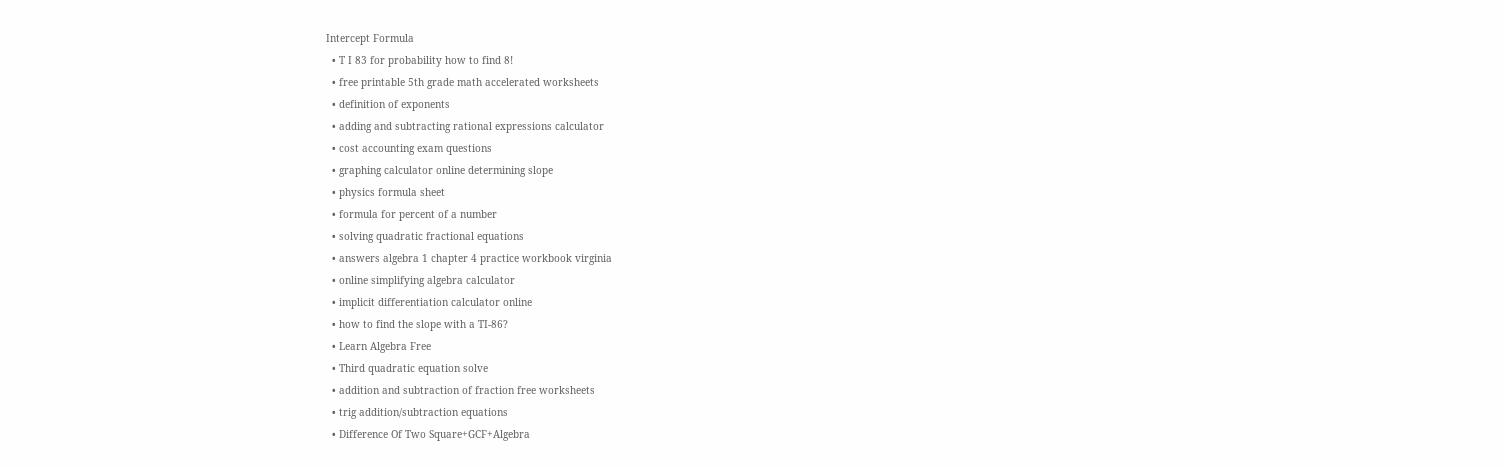Intercept Formula
  • T I 83 for probability how to find 8!
  • free printable 5th grade math accelerated worksheets
  • definition of exponents
  • adding and subtracting rational expressions calculator
  • cost accounting exam questions
  • graphing calculator online determining slope
  • physics formula sheet
  • formula for percent of a number
  • solving quadratic fractional equations
  • answers algebra 1 chapter 4 practice workbook virginia
  • online simplifying algebra calculator
  • implicit differentiation calculator online
  • how to find the slope with a TI-86?
  • Learn Algebra Free
  • Third quadratic equation solve
  • addition and subtraction of fraction free worksheets
  • trig addition/subtraction equations
  • Difference Of Two Square+GCF+Algebra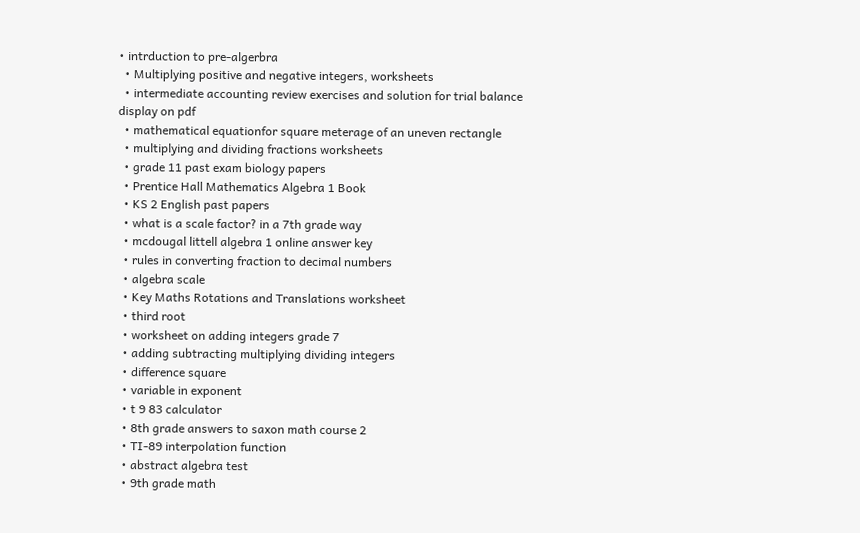• intrduction to pre-algerbra
  • Multiplying positive and negative integers, worksheets
  • intermediate accounting review exercises and solution for trial balance display on pdf
  • mathematical equationfor square meterage of an uneven rectangle
  • multiplying and dividing fractions worksheets
  • grade 11 past exam biology papers
  • Prentice Hall Mathematics Algebra 1 Book
  • KS 2 English past papers
  • what is a scale factor? in a 7th grade way
  • mcdougal littell algebra 1 online answer key
  • rules in converting fraction to decimal numbers
  • algebra scale
  • Key Maths Rotations and Translations worksheet
  • third root
  • worksheet on adding integers grade 7
  • adding subtracting multiplying dividing integers
  • difference square
  • variable in exponent
  • t 9 83 calculator
  • 8th grade answers to saxon math course 2
  • TI-89 interpolation function
  • abstract algebra test
  • 9th grade math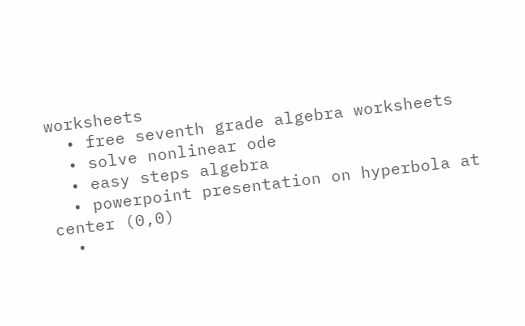worksheets
  • free seventh grade algebra worksheets
  • solve nonlinear ode
  • easy steps algebra
  • powerpoint presentation on hyperbola at center (0,0)
  •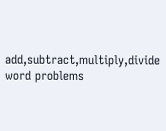add,subtract,multiply,divide word problems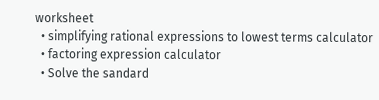worksheet
  • simplifying rational expressions to lowest terms calculator
  • factoring expression calculator
  • Solve the sandard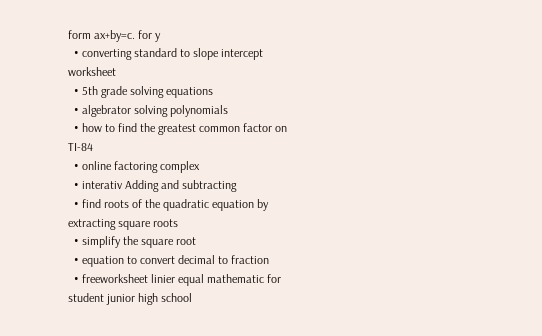form ax+by=c. for y
  • converting standard to slope intercept worksheet
  • 5th grade solving equations
  • algebrator solving polynomials
  • how to find the greatest common factor on TI-84
  • online factoring complex
  • interativ Adding and subtracting
  • find roots of the quadratic equation by extracting square roots
  • simplify the square root
  • equation to convert decimal to fraction
  • freeworksheet linier equal mathematic for student junior high school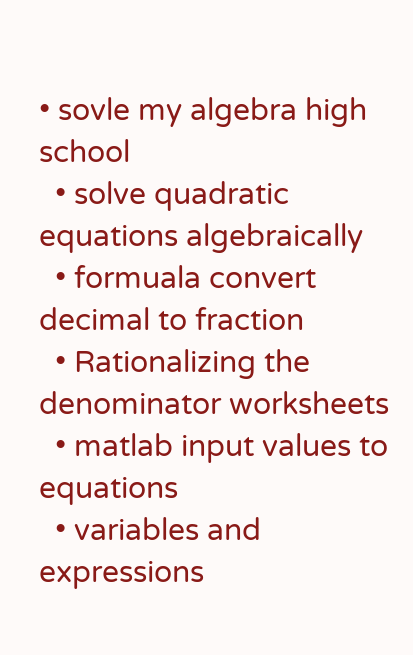• sovle my algebra high school
  • solve quadratic equations algebraically
  • formuala convert decimal to fraction
  • Rationalizing the denominator worksheets
  • matlab input values to equations
  • variables and expressions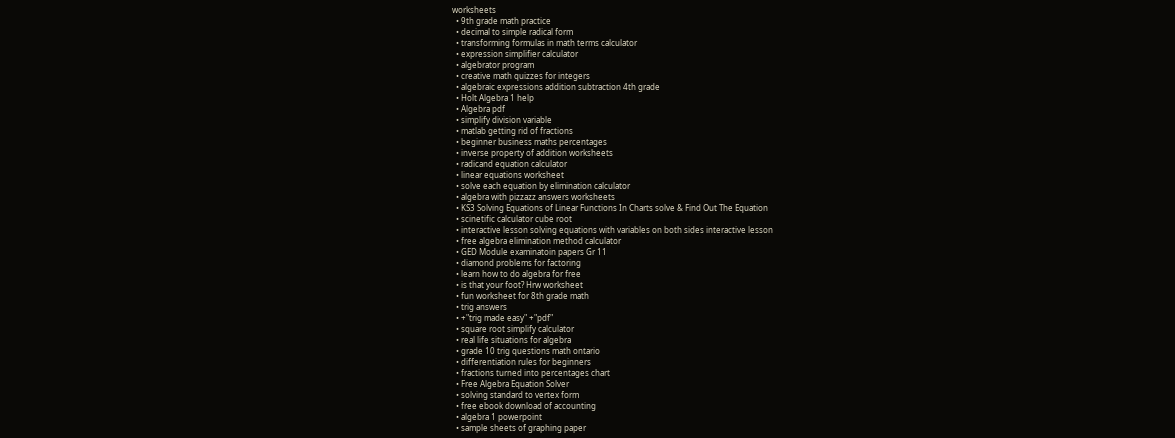worksheets
  • 9th grade math practice
  • decimal to simple radical form
  • transforming formulas in math terms calculator
  • expression simplifier calculator
  • algebrator program
  • creative math quizzes for integers
  • algebraic expressions addition subtraction 4th grade
  • Holt Algebra 1 help
  • Algebra pdf
  • simplify division variable
  • matlab getting rid of fractions
  • beginner business maths percentages
  • inverse property of addition worksheets
  • radicand equation calculator
  • linear equations worksheet
  • solve each equation by elimination calculator
  • algebra with pizzazz answers worksheets
  • KS3 Solving Equations of Linear Functions In Charts solve & Find Out The Equation
  • scinetific calculator cube root
  • interactive lesson solving equations with variables on both sides interactive lesson
  • free algebra elimination method calculator
  • GED Module examinatoin papers Gr 11
  • diamond problems for factoring
  • learn how to do algebra for free
  • is that your foot? Hrw worksheet
  • fun worksheet for 8th grade math
  • trig answers
  • +"trig made easy" +"pdf"
  • square root simplify calculator
  • real life situations for algebra
  • grade 10 trig questions math ontario
  • differentiation rules for beginners
  • fractions turned into percentages chart
  • Free Algebra Equation Solver
  • solving standard to vertex form
  • free ebook download of accounting
  • algebra 1 powerpoint
  • sample sheets of graphing paper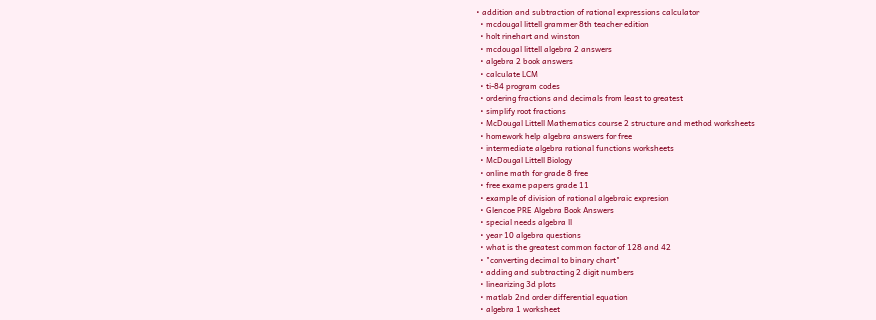• addition and subtraction of rational expressions calculator
  • mcdougal littell grammer 8th teacher edition
  • holt rinehart and winston
  • mcdougal littell algebra 2 answers
  • algebra 2 book answers
  • calculate LCM
  • ti-84 program codes
  • ordering fractions and decimals from least to greatest
  • simplify root fractions
  • McDougal Littell Mathematics course 2 structure and method worksheets
  • homework help algebra answers for free
  • intermediate algebra rational functions worksheets
  • McDougal Littell Biology
  • online math for grade 8 free
  • free exame papers grade 11
  • example of division of rational algebraic expresion
  • Glencoe PRE Algebra Book Answers
  • special needs algebra ll
  • year 10 algebra questions
  • what is the greatest common factor of 128 and 42
  • "converting decimal to binary chart"
  • adding and subtracting 2 digit numbers
  • linearizing 3d plots
  • matlab 2nd order differential equation
  • algebra 1 worksheet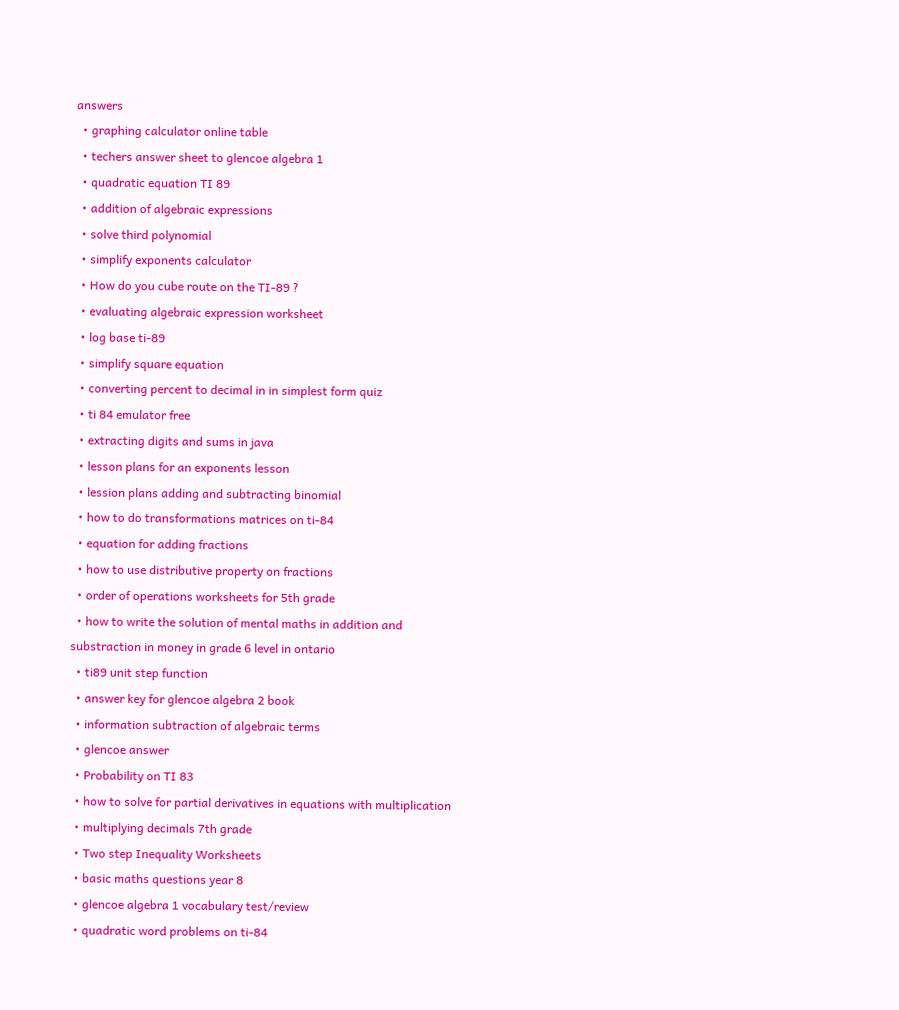answers
  • graphing calculator online table
  • techers answer sheet to glencoe algebra 1
  • quadratic equation TI 89
  • addition of algebraic expressions
  • solve third polynomial
  • simplify exponents calculator
  • How do you cube route on the TI-89 ?
  • evaluating algebraic expression worksheet
  • log base ti-89
  • simplify square equation
  • converting percent to decimal in in simplest form quiz
  • ti 84 emulator free
  • extracting digits and sums in java
  • lesson plans for an exponents lesson
  • lession plans adding and subtracting binomial
  • how to do transformations matrices on ti-84
  • equation for adding fractions
  • how to use distributive property on fractions
  • order of operations worksheets for 5th grade
  • how to write the solution of mental maths in addition and substraction in money in grade 6 level in ontario
  • ti89 unit step function
  • answer key for glencoe algebra 2 book
  • information subtraction of algebraic terms
  • glencoe answer
  • Probability on TI 83
  • how to solve for partial derivatives in equations with multiplication
  • multiplying decimals 7th grade
  • Two step Inequality Worksheets
  • basic maths questions year 8
  • glencoe algebra 1 vocabulary test/review
  • quadratic word problems on ti-84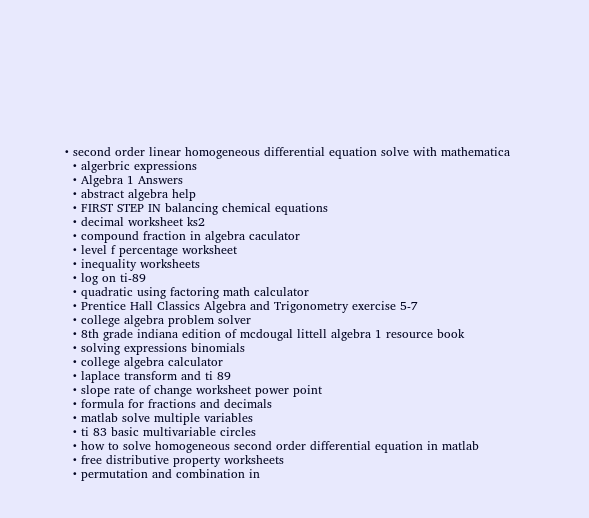• second order linear homogeneous differential equation solve with mathematica
  • algerbric expressions
  • Algebra 1 Answers
  • abstract algebra help
  • FIRST STEP IN balancing chemical equations
  • decimal worksheet ks2
  • compound fraction in algebra caculator
  • level f percentage worksheet
  • inequality worksheets
  • log on ti-89
  • quadratic using factoring math calculator
  • Prentice Hall Classics Algebra and Trigonometry exercise 5-7
  • college algebra problem solver
  • 8th grade indiana edition of mcdougal littell algebra 1 resource book
  • solving expressions binomials
  • college algebra calculator
  • laplace transform and ti 89
  • slope rate of change worksheet power point
  • formula for fractions and decimals
  • matlab solve multiple variables
  • ti 83 basic multivariable circles
  • how to solve homogeneous second order differential equation in matlab
  • free distributive property worksheets
  • permutation and combination in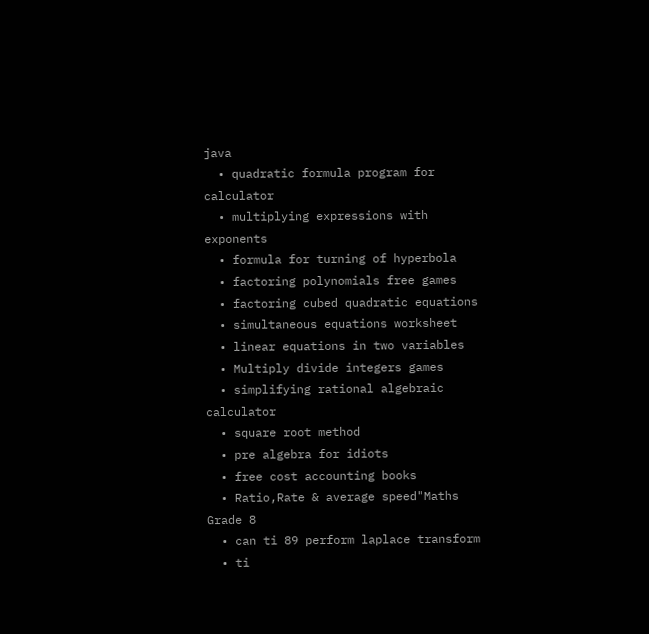java
  • quadratic formula program for calculator
  • multiplying expressions with exponents
  • formula for turning of hyperbola
  • factoring polynomials free games
  • factoring cubed quadratic equations
  • simultaneous equations worksheet
  • linear equations in two variables
  • Multiply divide integers games
  • simplifying rational algebraic calculator
  • square root method
  • pre algebra for idiots
  • free cost accounting books
  • Ratio,Rate & average speed"Maths Grade 8
  • can ti 89 perform laplace transform
  • ti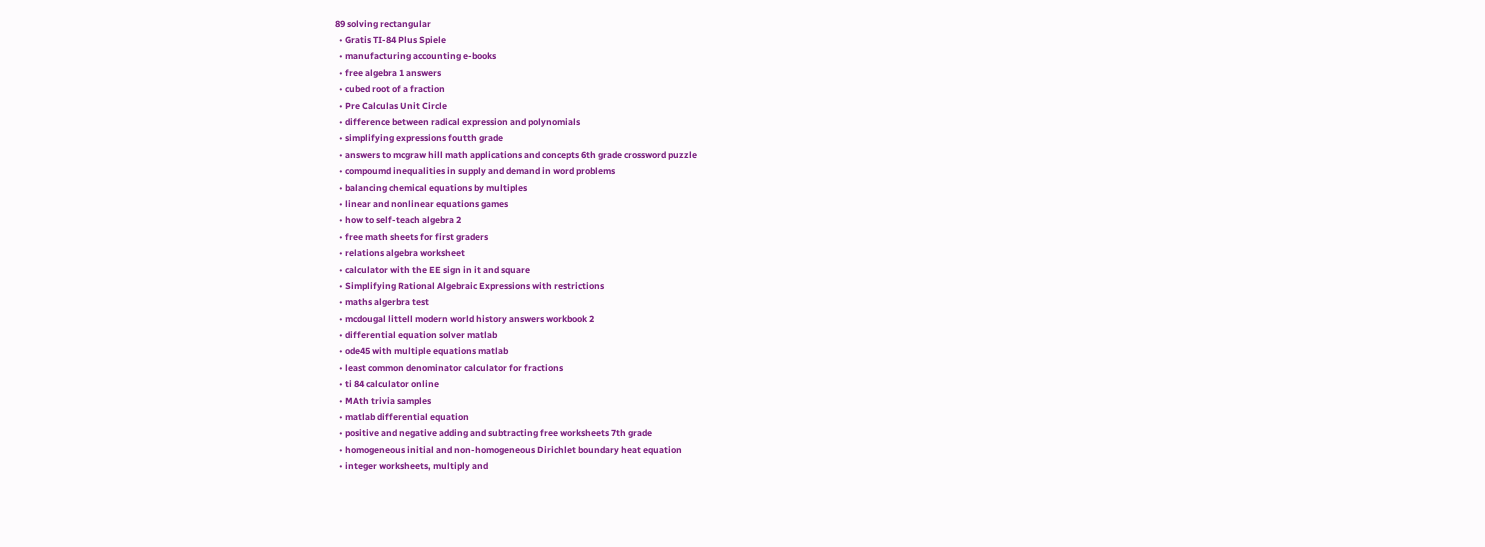89 solving rectangular
  • Gratis TI-84 Plus Spiele
  • manufacturing accounting e-books
  • free algebra 1 answers
  • cubed root of a fraction
  • Pre Calculas Unit Circle
  • difference between radical expression and polynomials
  • simplifying expressions foutth grade
  • answers to mcgraw hill math applications and concepts 6th grade crossword puzzle
  • compoumd inequalities in supply and demand in word problems
  • balancing chemical equations by multiples
  • linear and nonlinear equations games
  • how to self-teach algebra 2
  • free math sheets for first graders
  • relations algebra worksheet
  • calculator with the EE sign in it and square
  • Simplifying Rational Algebraic Expressions with restrictions
  • maths algerbra test
  • mcdougal littell modern world history answers workbook 2
  • differential equation solver matlab
  • ode45 with multiple equations matlab
  • least common denominator calculator for fractions
  • ti 84 calculator online
  • MAth trivia samples
  • matlab differential equation
  • positive and negative adding and subtracting free worksheets 7th grade
  • homogeneous initial and non-homogeneous Dirichlet boundary heat equation
  • integer worksheets, multiply and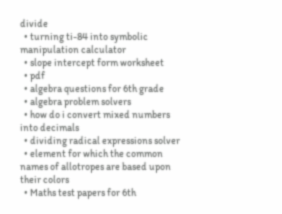divide
  • turning ti-84 into symbolic manipulation calculator
  • slope intercept form worksheet
  • pdf
  • algebra questions for 6th grade
  • algebra problem solvers
  • how do i convert mixed numbers into decimals
  • dividing radical expressions solver
  • element for which the common names of allotropes are based upon their colors
  • Maths test papers for 6th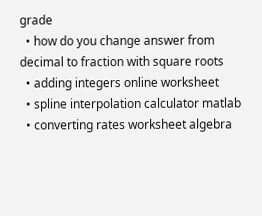grade
  • how do you change answer from decimal to fraction with square roots
  • adding integers online worksheet
  • spline interpolation calculator matlab
  • converting rates worksheet algebra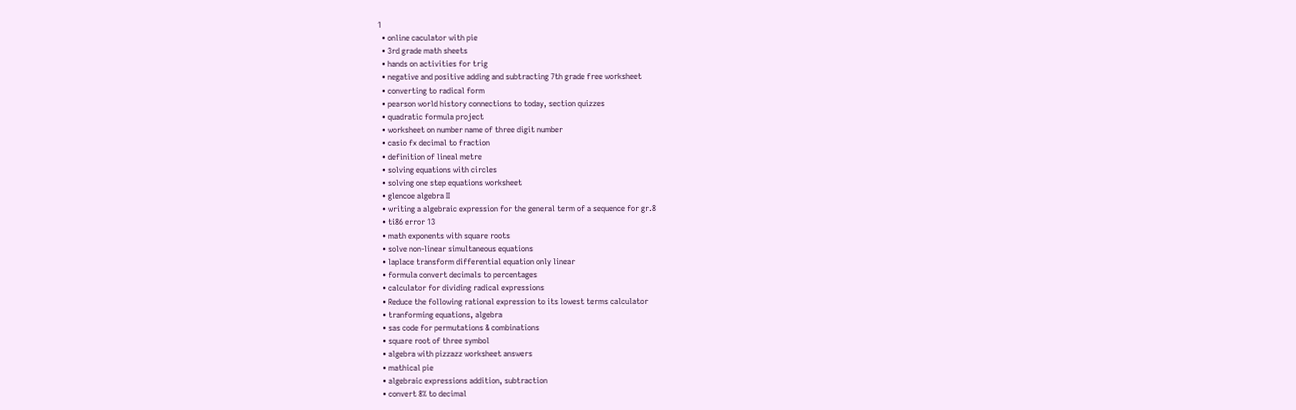1
  • online caculator with pie
  • 3rd grade math sheets
  • hands on activities for trig
  • negative and positive adding and subtracting 7th grade free worksheet
  • converting to radical form
  • pearson world history connections to today, section quizzes
  • quadratic formula project
  • worksheet on number name of three digit number
  • casio fx decimal to fraction
  • definition of lineal metre
  • solving equations with circles
  • solving one step equations worksheet
  • glencoe algebra II
  • writing a algebraic expression for the general term of a sequence for gr.8
  • ti86 error 13
  • math exponents with square roots
  • solve non-linear simultaneous equations
  • laplace transform differential equation only linear
  • formula convert decimals to percentages
  • calculator for dividing radical expressions
  • Reduce the following rational expression to its lowest terms calculator
  • tranforming equations, algebra
  • sas code for permutations & combinations
  • square root of three symbol
  • algebra with pizzazz worksheet answers
  • mathical pie
  • algebraic expressions addition, subtraction
  • convert 8% to decimal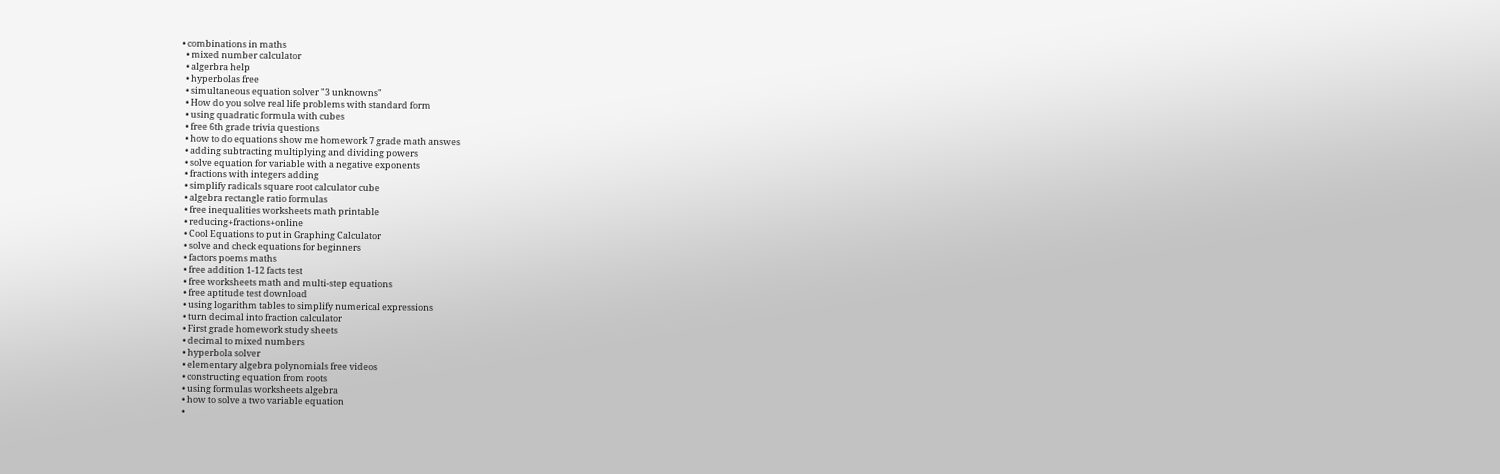• combinations in maths
  • mixed number calculator
  • algerbra help
  • hyperbolas free
  • simultaneous equation solver "3 unknowns"
  • How do you solve real life problems with standard form
  • using quadratic formula with cubes
  • free 6th grade trivia questions
  • how to do equations show me homework 7 grade math answes
  • adding subtracting multiplying and dividing powers
  • solve equation for variable with a negative exponents
  • fractions with integers adding
  • simplify radicals square root calculator cube
  • algebra rectangle ratio formulas
  • free inequalities worksheets math printable
  • reducing+fractions+online
  • Cool Equations to put in Graphing Calculator
  • solve and check equations for beginners
  • factors poems maths
  • free addition 1-12 facts test
  • free worksheets math and multi-step equations
  • free aptitude test download
  • using logarithm tables to simplify numerical expressions
  • turn decimal into fraction calculator
  • First grade homework study sheets
  • decimal to mixed numbers
  • hyperbola solver
  • elementary algebra polynomials free videos
  • constructing equation from roots
  • using formulas worksheets algebra
  • how to solve a two variable equation
  •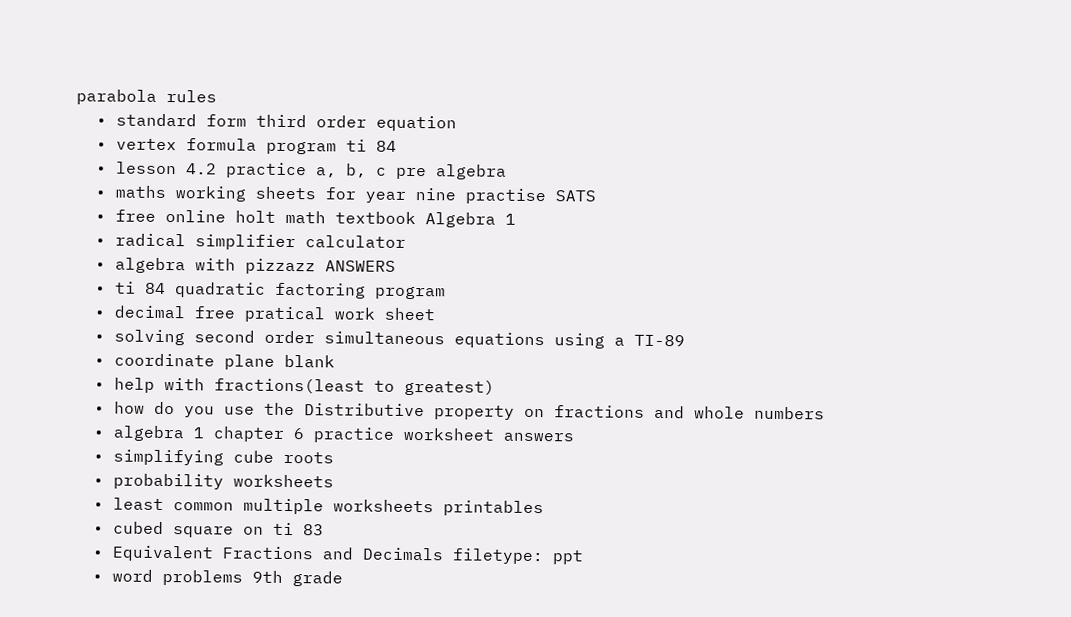parabola rules
  • standard form third order equation
  • vertex formula program ti 84
  • lesson 4.2 practice a, b, c pre algebra
  • maths working sheets for year nine practise SATS
  • free online holt math textbook Algebra 1
  • radical simplifier calculator
  • algebra with pizzazz ANSWERS
  • ti 84 quadratic factoring program
  • decimal free pratical work sheet
  • solving second order simultaneous equations using a TI-89
  • coordinate plane blank
  • help with fractions(least to greatest)
  • how do you use the Distributive property on fractions and whole numbers
  • algebra 1 chapter 6 practice worksheet answers
  • simplifying cube roots
  • probability worksheets
  • least common multiple worksheets printables
  • cubed square on ti 83
  • Equivalent Fractions and Decimals filetype: ppt
  • word problems 9th grade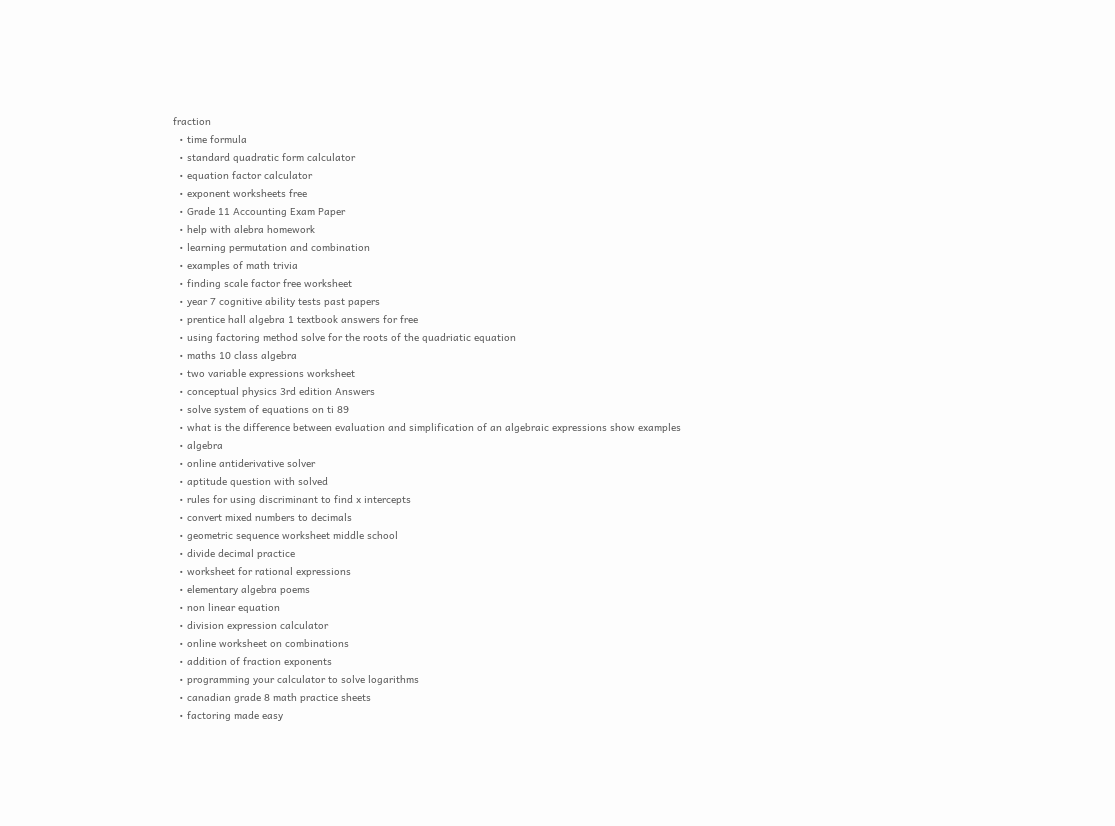fraction
  • time formula
  • standard quadratic form calculator
  • equation factor calculator
  • exponent worksheets free
  • Grade 11 Accounting Exam Paper
  • help with alebra homework
  • learning permutation and combination
  • examples of math trivia
  • finding scale factor free worksheet
  • year 7 cognitive ability tests past papers
  • prentice hall algebra 1 textbook answers for free
  • using factoring method solve for the roots of the quadriatic equation
  • maths 10 class algebra
  • two variable expressions worksheet
  • conceptual physics 3rd edition Answers
  • solve system of equations on ti 89
  • what is the difference between evaluation and simplification of an algebraic expressions show examples
  • algebra
  • online antiderivative solver
  • aptitude question with solved
  • rules for using discriminant to find x intercepts
  • convert mixed numbers to decimals
  • geometric sequence worksheet middle school
  • divide decimal practice
  • worksheet for rational expressions
  • elementary algebra poems
  • non linear equation
  • division expression calculator
  • online worksheet on combinations
  • addition of fraction exponents
  • programming your calculator to solve logarithms
  • canadian grade 8 math practice sheets
  • factoring made easy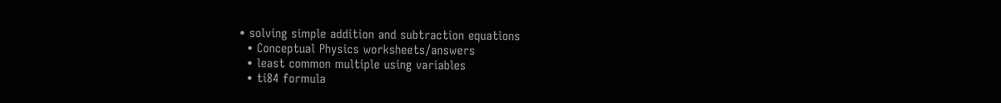• solving simple addition and subtraction equations
  • Conceptual Physics worksheets/answers
  • least common multiple using variables
  • ti84 formula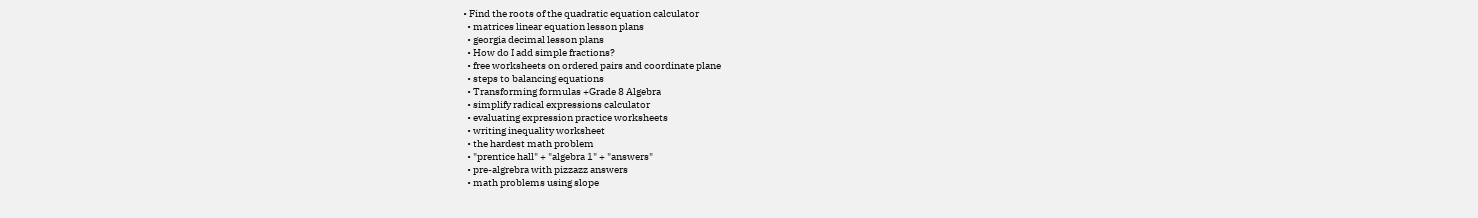• Find the roots of the quadratic equation calculator
  • matrices linear equation lesson plans
  • georgia decimal lesson plans
  • How do I add simple fractions?
  • free worksheets on ordered pairs and coordinate plane
  • steps to balancing equations
  • Transforming formulas +Grade 8 Algebra
  • simplify radical expressions calculator
  • evaluating expression practice worksheets
  • writing inequality worksheet
  • the hardest math problem
  • "prentice hall" + "algebra 1" + "answers"
  • pre-algrebra with pizzazz answers
  • math problems using slope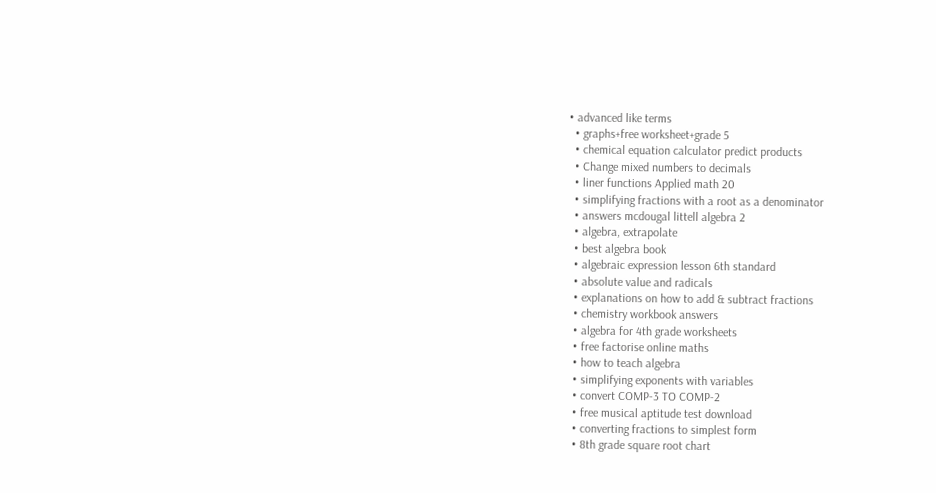• advanced like terms
  • graphs+free worksheet+grade 5
  • chemical equation calculator predict products
  • Change mixed numbers to decimals
  • liner functions Applied math 20
  • simplifying fractions with a root as a denominator
  • answers mcdougal littell algebra 2
  • algebra, extrapolate
  • best algebra book
  • algebraic expression lesson 6th standard
  • absolute value and radicals
  • explanations on how to add & subtract fractions
  • chemistry workbook answers
  • algebra for 4th grade worksheets
  • free factorise online maths
  • how to teach algebra
  • simplifying exponents with variables
  • convert COMP-3 TO COMP-2
  • free musical aptitude test download
  • converting fractions to simplest form
  • 8th grade square root chart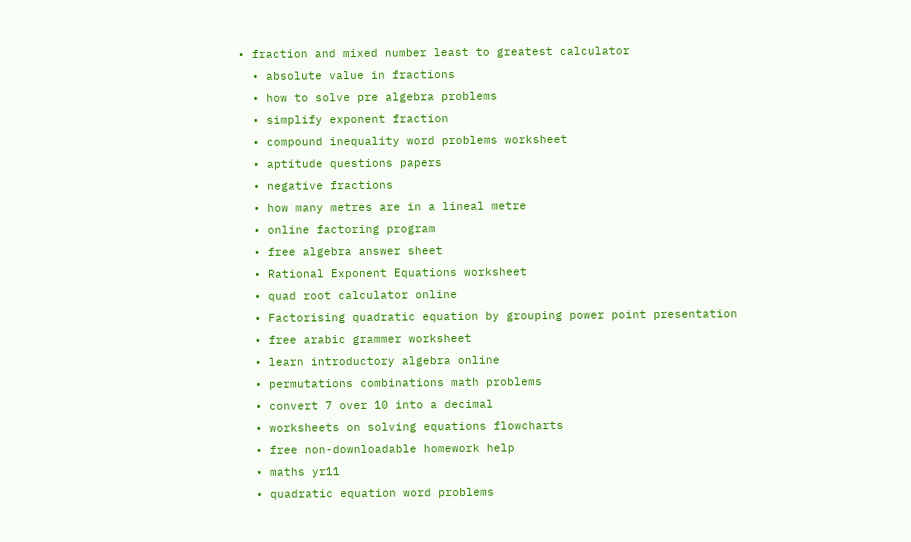• fraction and mixed number least to greatest calculator
  • absolute value in fractions
  • how to solve pre algebra problems
  • simplify exponent fraction
  • compound inequality word problems worksheet
  • aptitude questions papers
  • negative fractions
  • how many metres are in a lineal metre
  • online factoring program
  • free algebra answer sheet
  • Rational Exponent Equations worksheet
  • quad root calculator online
  • Factorising quadratic equation by grouping power point presentation
  • free arabic grammer worksheet
  • learn introductory algebra online
  • permutations combinations math problems
  • convert 7 over 10 into a decimal
  • worksheets on solving equations flowcharts
  • free non-downloadable homework help
  • maths yr11
  • quadratic equation word problems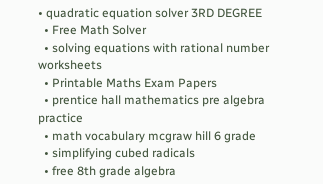• quadratic equation solver 3RD DEGREE
  • Free Math Solver
  • solving equations with rational number worksheets
  • Printable Maths Exam Papers
  • prentice hall mathematics pre algebra practice
  • math vocabulary mcgraw hill 6 grade
  • simplifying cubed radicals
  • free 8th grade algebra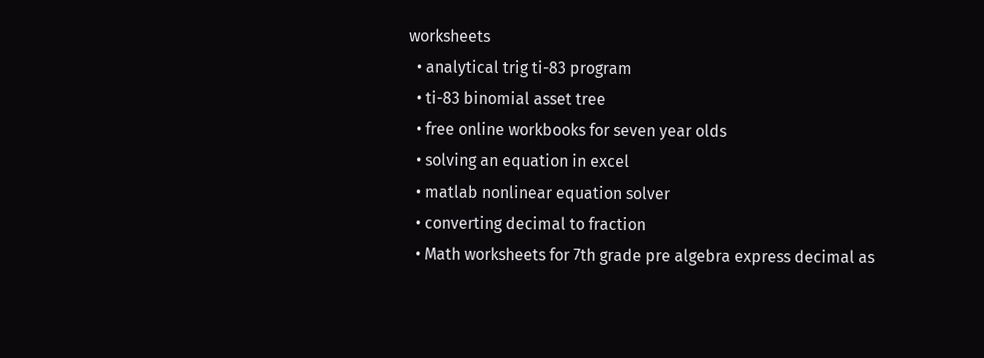worksheets
  • analytical trig ti-83 program
  • ti-83 binomial asset tree
  • free online workbooks for seven year olds
  • solving an equation in excel
  • matlab nonlinear equation solver
  • converting decimal to fraction
  • Math worksheets for 7th grade pre algebra express decimal as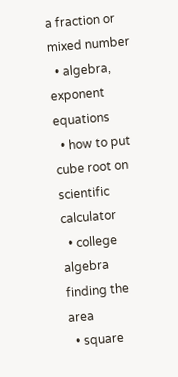a fraction or mixed number
  • algebra, exponent equations
  • how to put cube root on scientific calculator
  • college algebra finding the area
  • square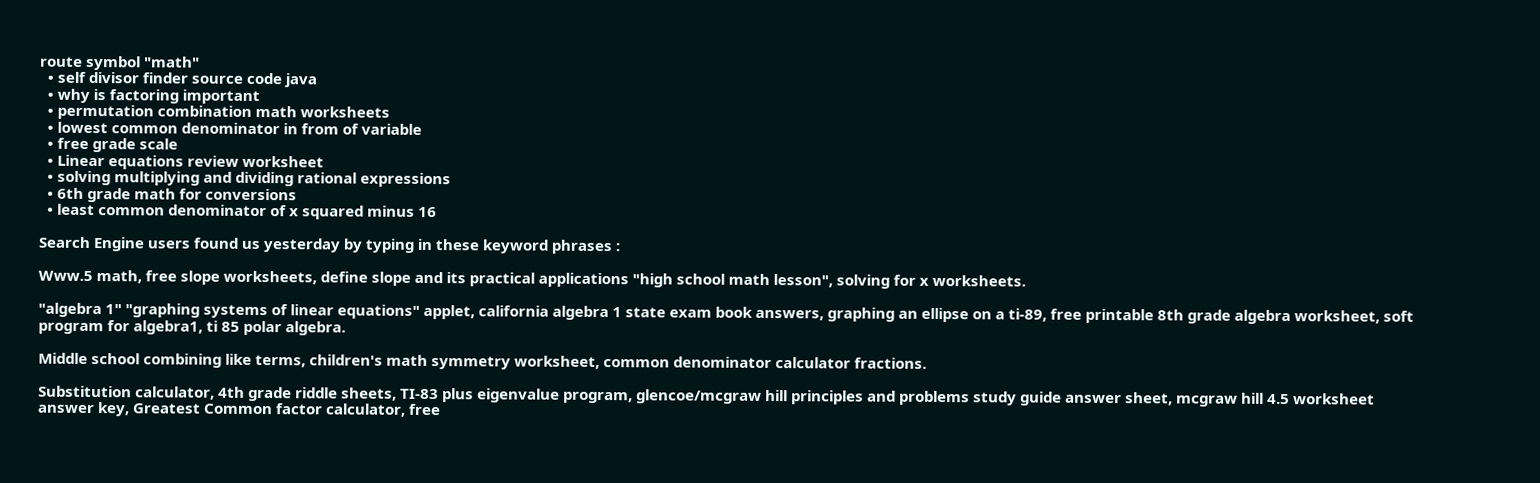route symbol "math"
  • self divisor finder source code java
  • why is factoring important
  • permutation combination math worksheets
  • lowest common denominator in from of variable
  • free grade scale
  • Linear equations review worksheet
  • solving multiplying and dividing rational expressions
  • 6th grade math for conversions
  • least common denominator of x squared minus 16

Search Engine users found us yesterday by typing in these keyword phrases :

Www.5 math, free slope worksheets, define slope and its practical applications "high school math lesson", solving for x worksheets.

"algebra 1" "graphing systems of linear equations" applet, california algebra 1 state exam book answers, graphing an ellipse on a ti-89, free printable 8th grade algebra worksheet, soft program for algebra1, ti 85 polar algebra.

Middle school combining like terms, children's math symmetry worksheet, common denominator calculator fractions.

Substitution calculator, 4th grade riddle sheets, TI-83 plus eigenvalue program, glencoe/mcgraw hill principles and problems study guide answer sheet, mcgraw hill 4.5 worksheet answer key, Greatest Common factor calculator, free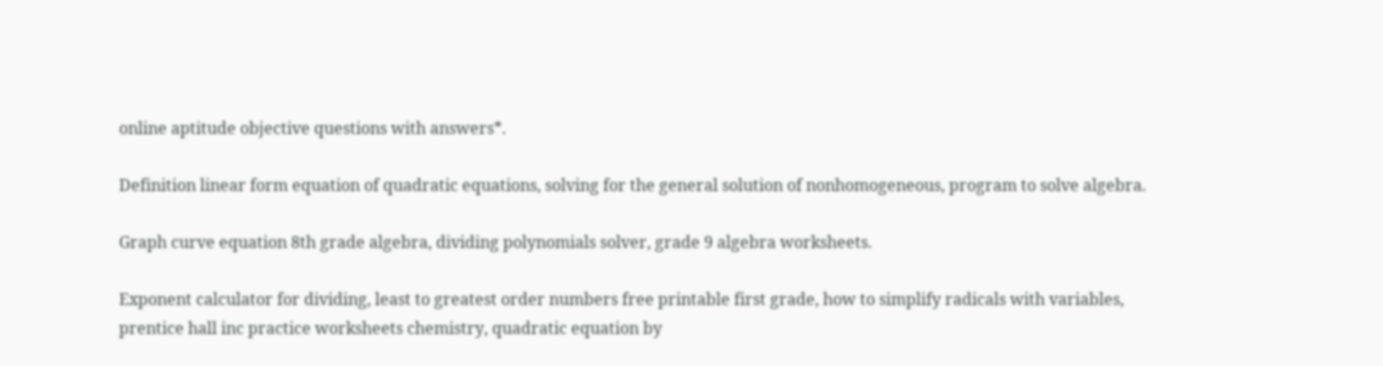online aptitude objective questions with answers*.

Definition linear form equation of quadratic equations, solving for the general solution of nonhomogeneous, program to solve algebra.

Graph curve equation 8th grade algebra, dividing polynomials solver, grade 9 algebra worksheets.

Exponent calculator for dividing, least to greatest order numbers free printable first grade, how to simplify radicals with variables, prentice hall inc practice worksheets chemistry, quadratic equation by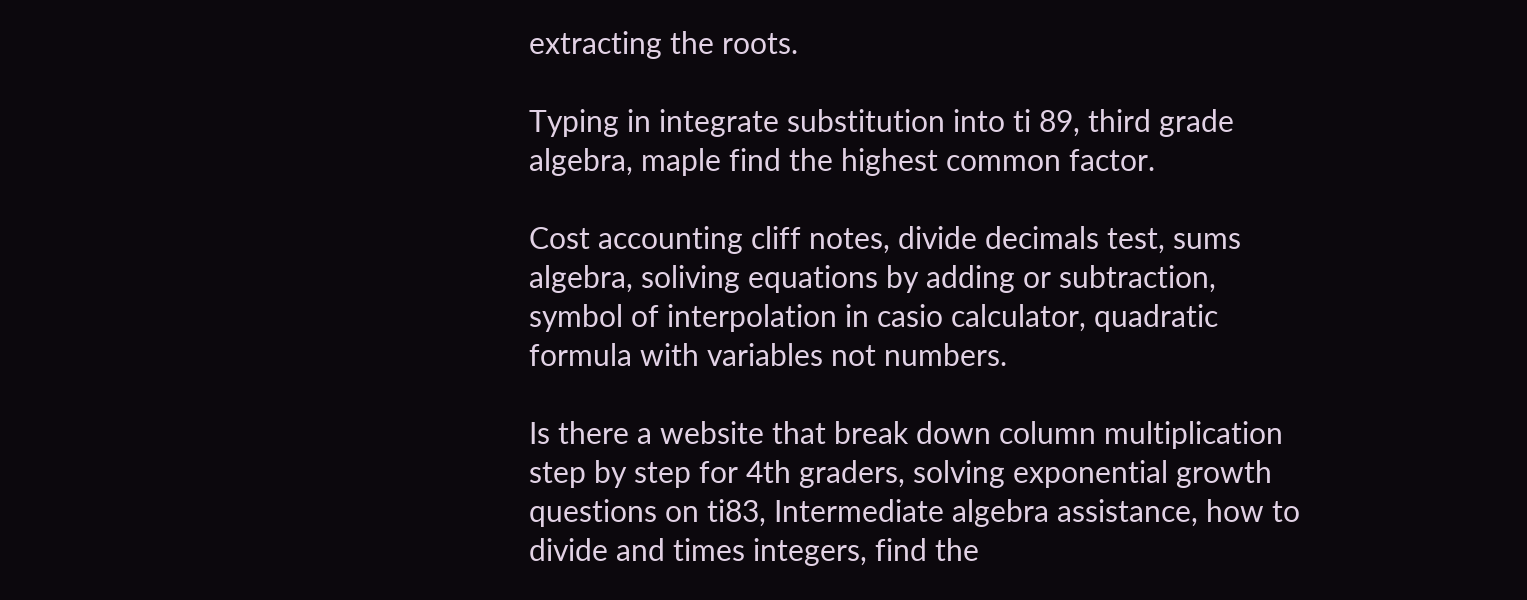extracting the roots.

Typing in integrate substitution into ti 89, third grade algebra, maple find the highest common factor.

Cost accounting cliff notes, divide decimals test, sums algebra, soliving equations by adding or subtraction, symbol of interpolation in casio calculator, quadratic formula with variables not numbers.

Is there a website that break down column multiplication step by step for 4th graders, solving exponential growth questions on ti83, Intermediate algebra assistance, how to divide and times integers, find the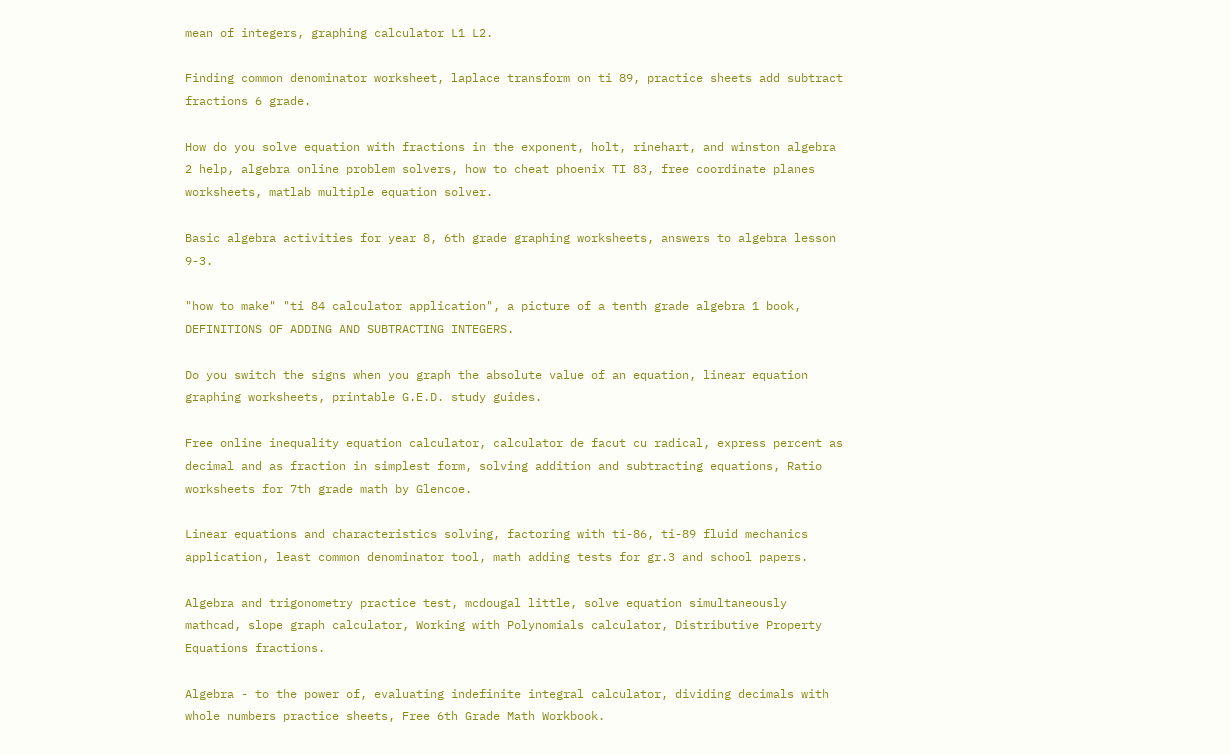mean of integers, graphing calculator L1 L2.

Finding common denominator worksheet, laplace transform on ti 89, practice sheets add subtract fractions 6 grade.

How do you solve equation with fractions in the exponent, holt, rinehart, and winston algebra 2 help, algebra online problem solvers, how to cheat phoenix TI 83, free coordinate planes worksheets, matlab multiple equation solver.

Basic algebra activities for year 8, 6th grade graphing worksheets, answers to algebra lesson 9-3.

"how to make" "ti 84 calculator application", a picture of a tenth grade algebra 1 book, DEFINITIONS OF ADDING AND SUBTRACTING INTEGERS.

Do you switch the signs when you graph the absolute value of an equation, linear equation graphing worksheets, printable G.E.D. study guides.

Free online inequality equation calculator, calculator de facut cu radical, express percent as decimal and as fraction in simplest form, solving addition and subtracting equations, Ratio worksheets for 7th grade math by Glencoe.

Linear equations and characteristics solving, factoring with ti-86, ti-89 fluid mechanics application, least common denominator tool, math adding tests for gr.3 and school papers.

Algebra and trigonometry practice test, mcdougal little, solve equation simultaneously mathcad, slope graph calculator, Working with Polynomials calculator, Distributive Property Equations fractions.

Algebra - to the power of, evaluating indefinite integral calculator, dividing decimals with whole numbers practice sheets, Free 6th Grade Math Workbook.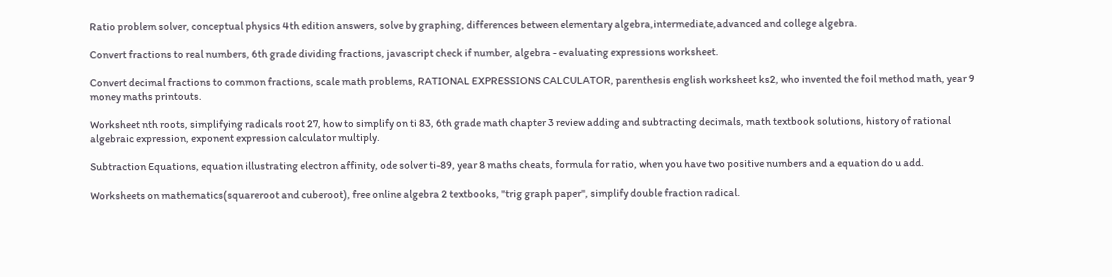Ratio problem solver, conceptual physics 4th edition answers, solve by graphing, differences between elementary algebra,intermediate,advanced and college algebra.

Convert fractions to real numbers, 6th grade dividing fractions, javascript check if number, algebra - evaluating expressions worksheet.

Convert decimal fractions to common fractions, scale math problems, RATIONAL EXPRESSIONS CALCULATOR, parenthesis english worksheet ks2, who invented the foil method math, year 9 money maths printouts.

Worksheet nth roots, simplifying radicals root 27, how to simplify on ti 83, 6th grade math chapter 3 review adding and subtracting decimals, math textbook solutions, history of rational algebraic expression, exponent expression calculator multiply.

Subtraction Equations, equation illustrating electron affinity, ode solver ti-89, year 8 maths cheats, formula for ratio, when you have two positive numbers and a equation do u add.

Worksheets on mathematics(squareroot and cuberoot), free online algebra 2 textbooks, "trig graph paper", simplify double fraction radical.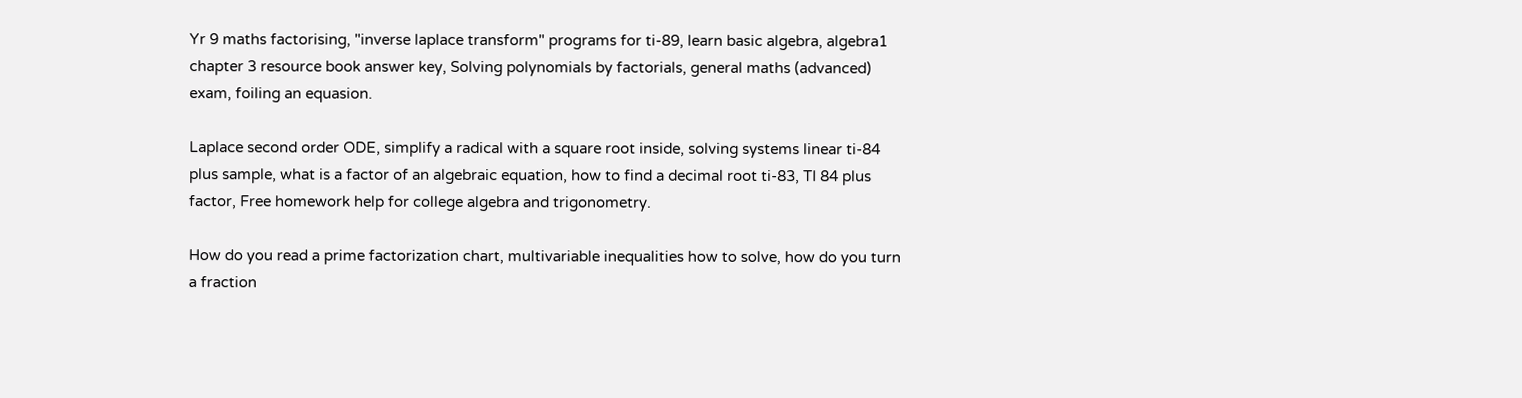Yr 9 maths factorising, "inverse laplace transform" programs for ti-89, learn basic algebra, algebra1 chapter 3 resource book answer key, Solving polynomials by factorials, general maths (advanced) exam, foiling an equasion.

Laplace second order ODE, simplify a radical with a square root inside, solving systems linear ti-84 plus sample, what is a factor of an algebraic equation, how to find a decimal root ti-83, TI 84 plus factor, Free homework help for college algebra and trigonometry.

How do you read a prime factorization chart, multivariable inequalities how to solve, how do you turn a fraction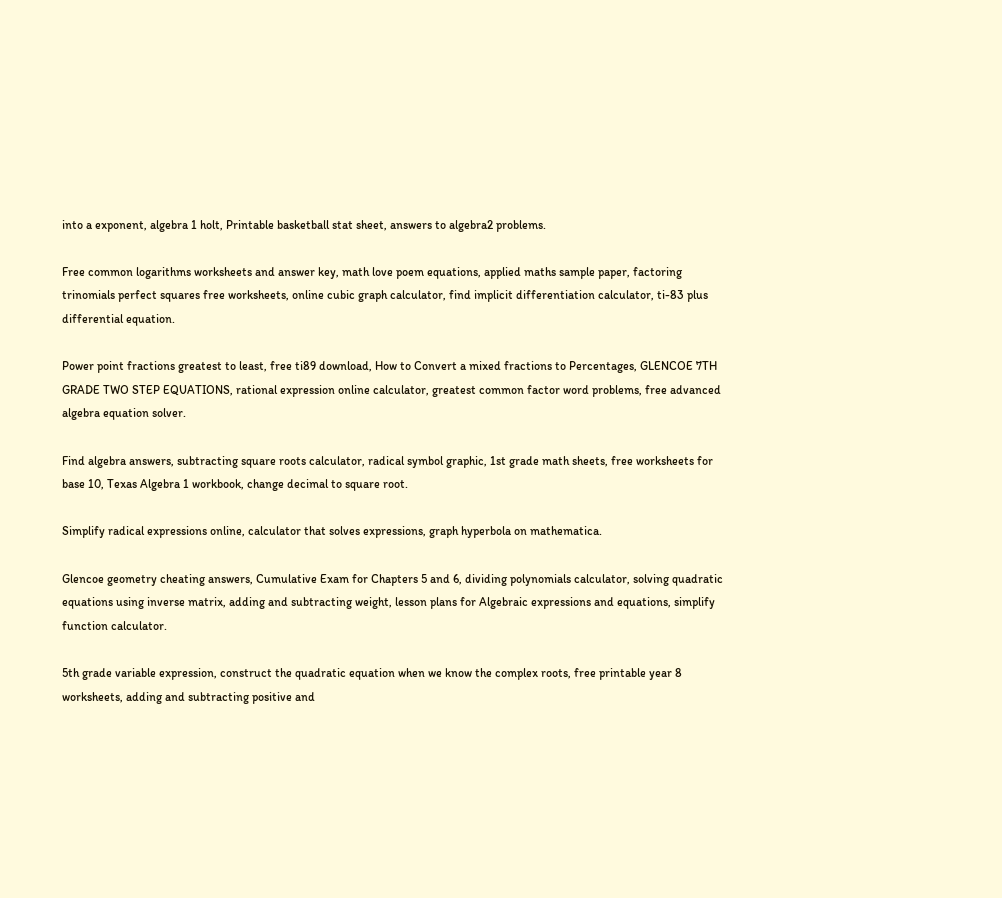into a exponent, algebra 1 holt, Printable basketball stat sheet, answers to algebra2 problems.

Free common logarithms worksheets and answer key, math love poem equations, applied maths sample paper, factoring trinomials perfect squares free worksheets, online cubic graph calculator, find implicit differentiation calculator, ti-83 plus differential equation.

Power point fractions greatest to least, free ti89 download, How to Convert a mixed fractions to Percentages, GLENCOE 7TH GRADE TWO STEP EQUATIONS, rational expression online calculator, greatest common factor word problems, free advanced algebra equation solver.

Find algebra answers, subtracting square roots calculator, radical symbol graphic, 1st grade math sheets, free worksheets for base 10, Texas Algebra 1 workbook, change decimal to square root.

Simplify radical expressions online, calculator that solves expressions, graph hyperbola on mathematica.

Glencoe geometry cheating answers, Cumulative Exam for Chapters 5 and 6, dividing polynomials calculator, solving quadratic equations using inverse matrix, adding and subtracting weight, lesson plans for Algebraic expressions and equations, simplify function calculator.

5th grade variable expression, construct the quadratic equation when we know the complex roots, free printable year 8 worksheets, adding and subtracting positive and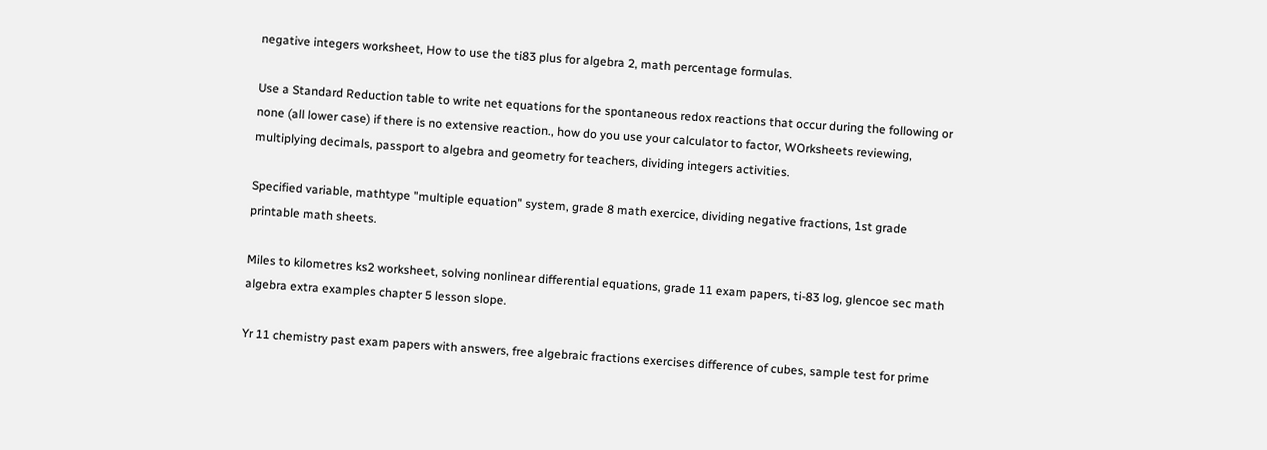negative integers worksheet, How to use the ti83 plus for algebra 2, math percentage formulas.

Use a Standard Reduction table to write net equations for the spontaneous redox reactions that occur during the following or none (all lower case) if there is no extensive reaction., how do you use your calculator to factor, WOrksheets reviewing, multiplying decimals, passport to algebra and geometry for teachers, dividing integers activities.

Specified variable, mathtype "multiple equation" system, grade 8 math exercice, dividing negative fractions, 1st grade printable math sheets.

Miles to kilometres ks2 worksheet, solving nonlinear differential equations, grade 11 exam papers, ti-83 log, glencoe sec math algebra extra examples chapter 5 lesson slope.

Yr 11 chemistry past exam papers with answers, free algebraic fractions exercises difference of cubes, sample test for prime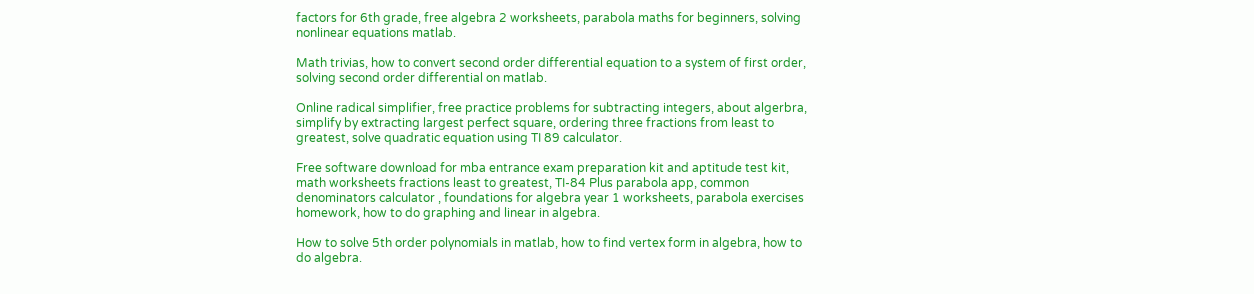factors for 6th grade, free algebra 2 worksheets, parabola maths for beginners, solving nonlinear equations matlab.

Math trivias, how to convert second order differential equation to a system of first order, solving second order differential on matlab.

Online radical simplifier, free practice problems for subtracting integers, about algerbra, simplify by extracting largest perfect square, ordering three fractions from least to greatest, solve quadratic equation using TI 89 calculator.

Free software download for mba entrance exam preparation kit and aptitude test kit, math worksheets fractions least to greatest, TI-84 Plus parabola app, common denominators calculator , foundations for algebra year 1 worksheets, parabola exercises homework, how to do graphing and linear in algebra.

How to solve 5th order polynomials in matlab, how to find vertex form in algebra, how to do algebra.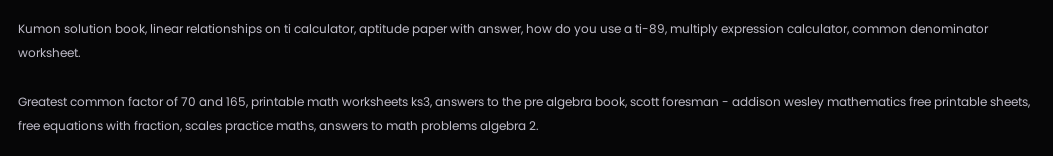Kumon solution book, linear relationships on ti calculator, aptitude paper with answer, how do you use a ti-89, multiply expression calculator, common denominator worksheet.

Greatest common factor of 70 and 165, printable math worksheets ks3, answers to the pre algebra book, scott foresman - addison wesley mathematics free printable sheets, free equations with fraction, scales practice maths, answers to math problems algebra 2.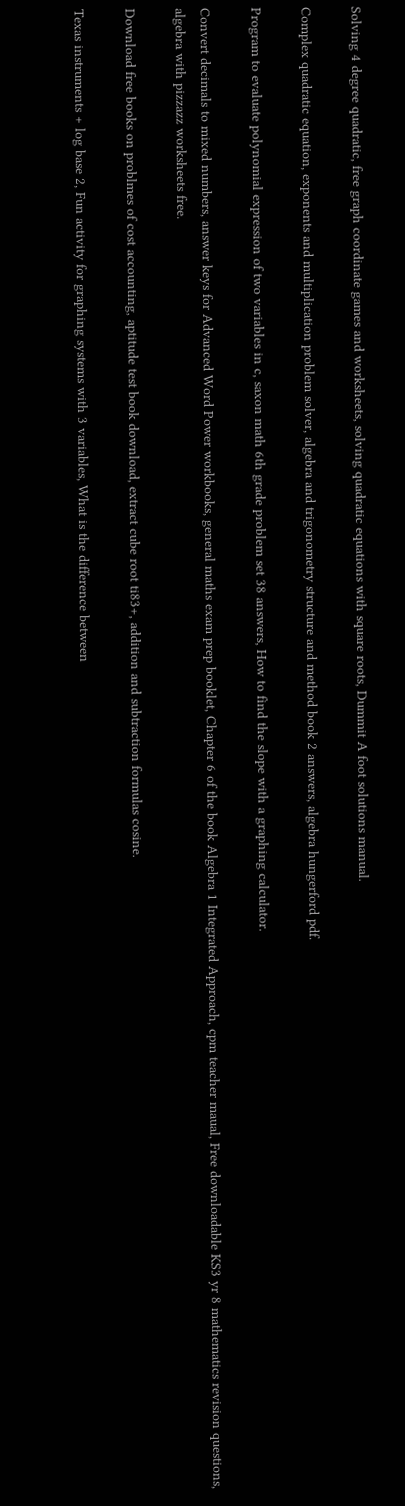Solving 4 degree quadratic, free graph coordinate games and worksheets, solving quadratic equations with square roots, Dummit A foot solutions manual.

Complex quadratic equation, exponents and multiplication problem solver, algebra and trigonometry structure and method book 2 answers, algebra hungerford pdf.

Program to evaluate polynomial expression of two variables in c, saxon math 6th grade problem set 38 answers, How to find the slope with a graphing calculator.

Convert decimals to mixed numbers, answer keys for Advanced Word Power workbooks, general maths exam prep booklet, Chapter 6 of the book Algebra 1 Integrated Approach, cpm teacher maual, Free downloadable KS3 yr 8 mathematics revision questions, algebra with pizzazz worksheets free.

Download free books on problmes of cost accounting, aptitude test book download, extract cube root ti83+, addition and subtraction formulas cosine.

Texas instruments + log base 2, Fun activity for graphing systems with 3 variables, What is the difference between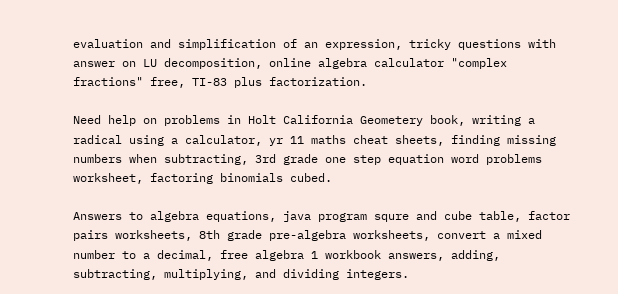evaluation and simplification of an expression, tricky questions with answer on LU decomposition, online algebra calculator "complex fractions" free, TI-83 plus factorization.

Need help on problems in Holt California Geometery book, writing a radical using a calculator, yr 11 maths cheat sheets, finding missing numbers when subtracting, 3rd grade one step equation word problems worksheet, factoring binomials cubed.

Answers to algebra equations, java program squre and cube table, factor pairs worksheets, 8th grade pre-algebra worksheets, convert a mixed number to a decimal, free algebra 1 workbook answers, adding, subtracting, multiplying, and dividing integers.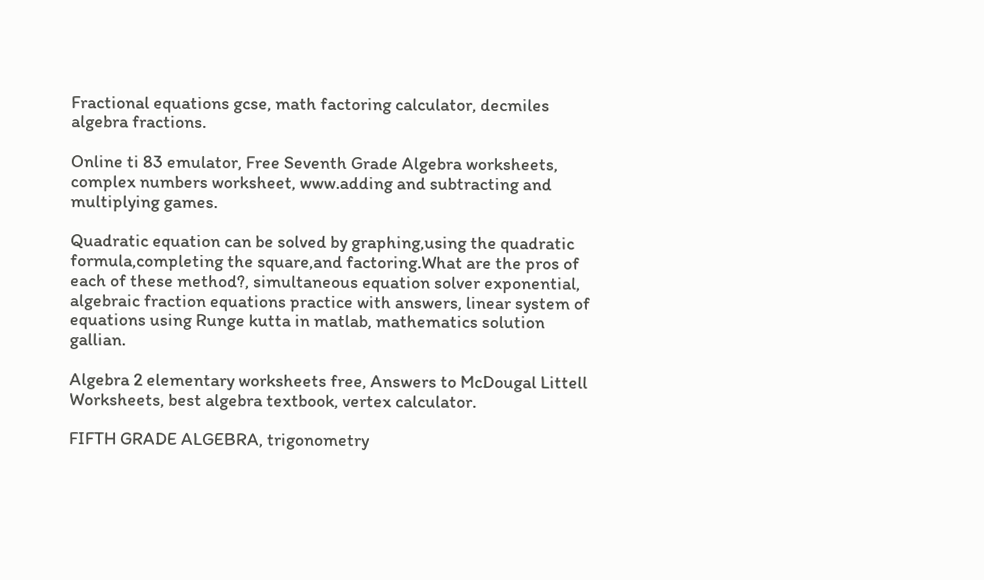Fractional equations gcse, math factoring calculator, decmiles algebra fractions.

Online ti 83 emulator, Free Seventh Grade Algebra worksheets, complex numbers worksheet, www.adding and subtracting and multiplying games.

Quadratic equation can be solved by graphing,using the quadratic formula,completing the square,and factoring.What are the pros of each of these method?, simultaneous equation solver exponential, algebraic fraction equations practice with answers, linear system of equations using Runge kutta in matlab, mathematics solution gallian.

Algebra 2 elementary worksheets free, Answers to McDougal Littell Worksheets, best algebra textbook, vertex calculator.

FIFTH GRADE ALGEBRA, trigonometry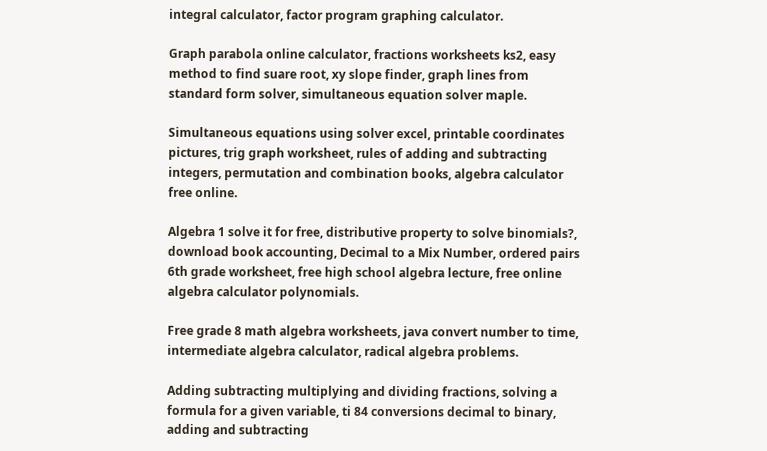integral calculator, factor program graphing calculator.

Graph parabola online calculator, fractions worksheets ks2, easy method to find suare root, xy slope finder, graph lines from standard form solver, simultaneous equation solver maple.

Simultaneous equations using solver excel, printable coordinates pictures, trig graph worksheet, rules of adding and subtracting integers, permutation and combination books, algebra calculator free online.

Algebra 1 solve it for free, distributive property to solve binomials?, download book accounting, Decimal to a Mix Number, ordered pairs 6th grade worksheet, free high school algebra lecture, free online algebra calculator polynomials.

Free grade 8 math algebra worksheets, java convert number to time, intermediate algebra calculator, radical algebra problems.

Adding subtracting multiplying and dividing fractions, solving a formula for a given variable, ti 84 conversions decimal to binary, adding and subtracting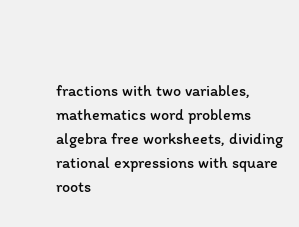fractions with two variables, mathematics word problems algebra free worksheets, dividing rational expressions with square roots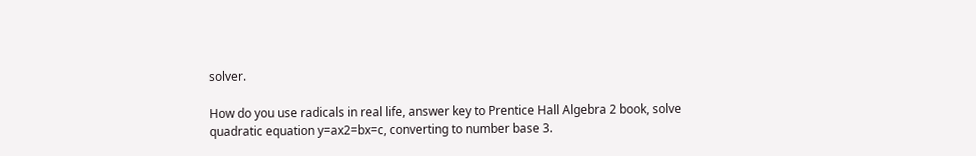solver.

How do you use radicals in real life, answer key to Prentice Hall Algebra 2 book, solve quadratic equation y=ax2=bx=c, converting to number base 3.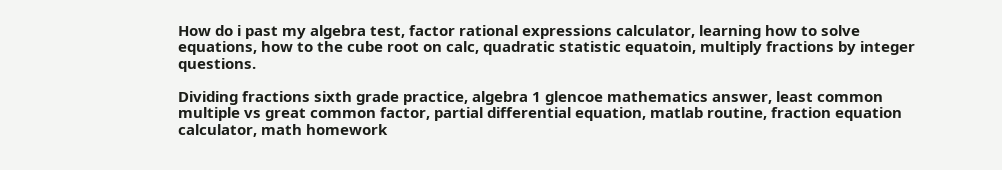How do i past my algebra test, factor rational expressions calculator, learning how to solve equations, how to the cube root on calc, quadratic statistic equatoin, multiply fractions by integer questions.

Dividing fractions sixth grade practice, algebra 1 glencoe mathematics answer, least common multiple vs great common factor, partial differential equation, matlab routine, fraction equation calculator, math homework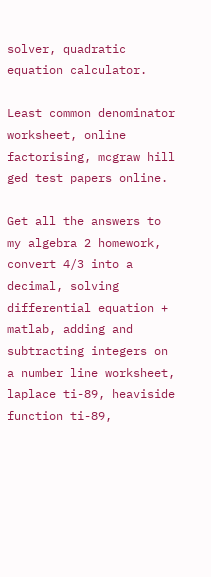solver, quadratic equation calculator.

Least common denominator worksheet, online factorising, mcgraw hill ged test papers online.

Get all the answers to my algebra 2 homework, convert 4/3 into a decimal, solving differential equation + matlab, adding and subtracting integers on a number line worksheet, laplace ti-89, heaviside function ti-89,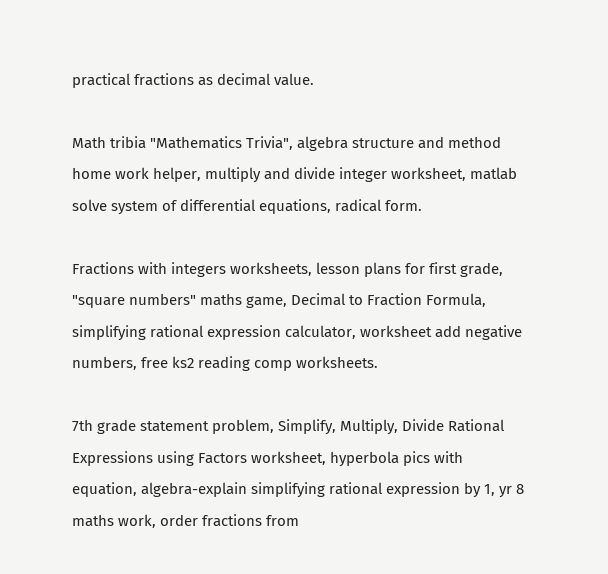practical fractions as decimal value.

Math tribia "Mathematics Trivia", algebra structure and method home work helper, multiply and divide integer worksheet, matlab solve system of differential equations, radical form.

Fractions with integers worksheets, lesson plans for first grade, "square numbers" maths game, Decimal to Fraction Formula, simplifying rational expression calculator, worksheet add negative numbers, free ks2 reading comp worksheets.

7th grade statement problem, Simplify, Multiply, Divide Rational Expressions using Factors worksheet, hyperbola pics with equation, algebra-explain simplifying rational expression by 1, yr 8 maths work, order fractions from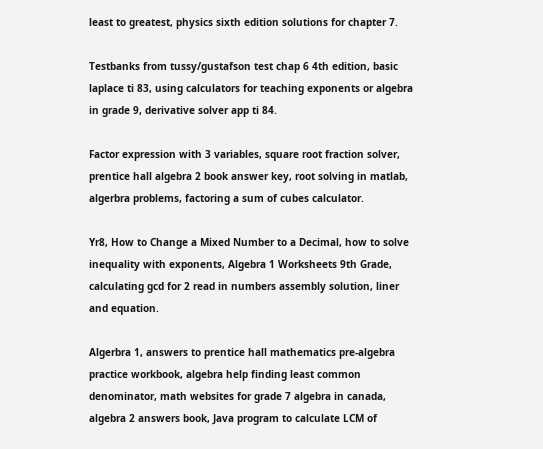least to greatest, physics sixth edition solutions for chapter 7.

Testbanks from tussy/gustafson test chap 6 4th edition, basic laplace ti 83, using calculators for teaching exponents or algebra in grade 9, derivative solver app ti 84.

Factor expression with 3 variables, square root fraction solver, prentice hall algebra 2 book answer key, root solving in matlab, algerbra problems, factoring a sum of cubes calculator.

Yr8, How to Change a Mixed Number to a Decimal, how to solve inequality with exponents, Algebra 1 Worksheets 9th Grade, calculating gcd for 2 read in numbers assembly solution, liner and equation.

Algerbra 1, answers to prentice hall mathematics pre-algebra practice workbook, algebra help finding least common denominator, math websites for grade 7 algebra in canada, algebra 2 answers book, Java program to calculate LCM of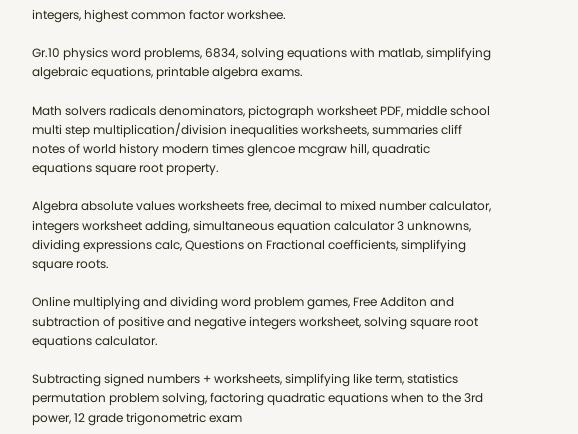integers, highest common factor workshee.

Gr.10 physics word problems, 6834, solving equations with matlab, simplifying algebraic equations, printable algebra exams.

Math solvers radicals denominators, pictograph worksheet PDF, middle school multi step multiplication/division inequalities worksheets, summaries cliff notes of world history modern times glencoe mcgraw hill, quadratic equations square root property.

Algebra absolute values worksheets free, decimal to mixed number calculator, integers worksheet adding, simultaneous equation calculator 3 unknowns, dividing expressions calc, Questions on Fractional coefficients, simplifying square roots.

Online multiplying and dividing word problem games, Free Additon and subtraction of positive and negative integers worksheet, solving square root equations calculator.

Subtracting signed numbers + worksheets, simplifying like term, statistics permutation problem solving, factoring quadratic equations when to the 3rd power, 12 grade trigonometric exam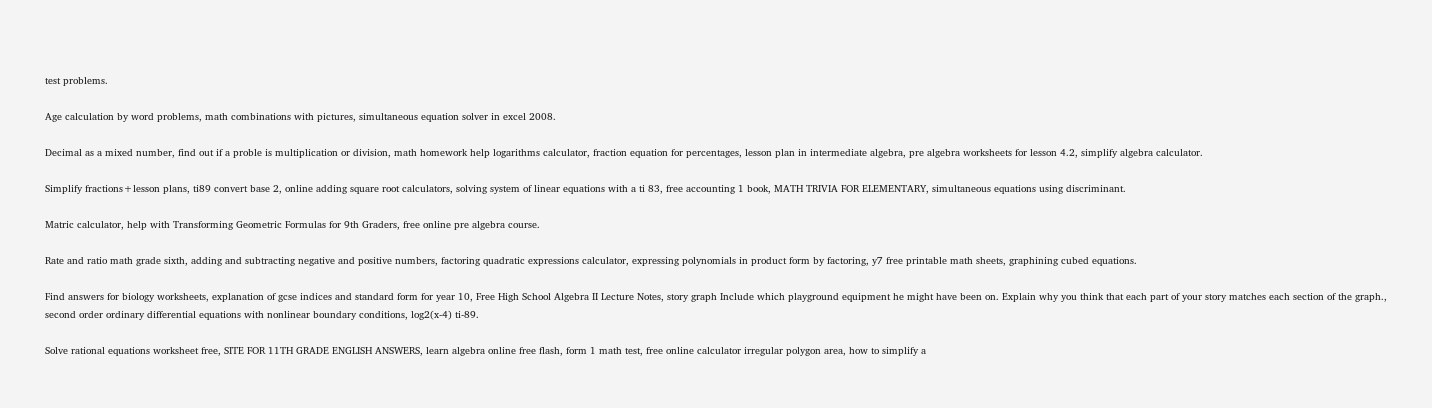test problems.

Age calculation by word problems, math combinations with pictures, simultaneous equation solver in excel 2008.

Decimal as a mixed number, find out if a proble is multiplication or division, math homework help logarithms calculator, fraction equation for percentages, lesson plan in intermediate algebra, pre algebra worksheets for lesson 4.2, simplify algebra calculator.

Simplify fractions+lesson plans, ti89 convert base 2, online adding square root calculators, solving system of linear equations with a ti 83, free accounting 1 book, MATH TRIVIA FOR ELEMENTARY, simultaneous equations using discriminant.

Matric calculator, help with Transforming Geometric Formulas for 9th Graders, free online pre algebra course.

Rate and ratio math grade sixth, adding and subtracting negative and positive numbers, factoring quadratic expressions calculator, expressing polynomials in product form by factoring, y7 free printable math sheets, graphining cubed equations.

Find answers for biology worksheets, explanation of gcse indices and standard form for year 10, Free High School Algebra II Lecture Notes, story graph Include which playground equipment he might have been on. Explain why you think that each part of your story matches each section of the graph., second order ordinary differential equations with nonlinear boundary conditions, log2(x-4) ti-89.

Solve rational equations worksheet free, SITE FOR 11TH GRADE ENGLISH ANSWERS, learn algebra online free flash, form 1 math test, free online calculator irregular polygon area, how to simplify a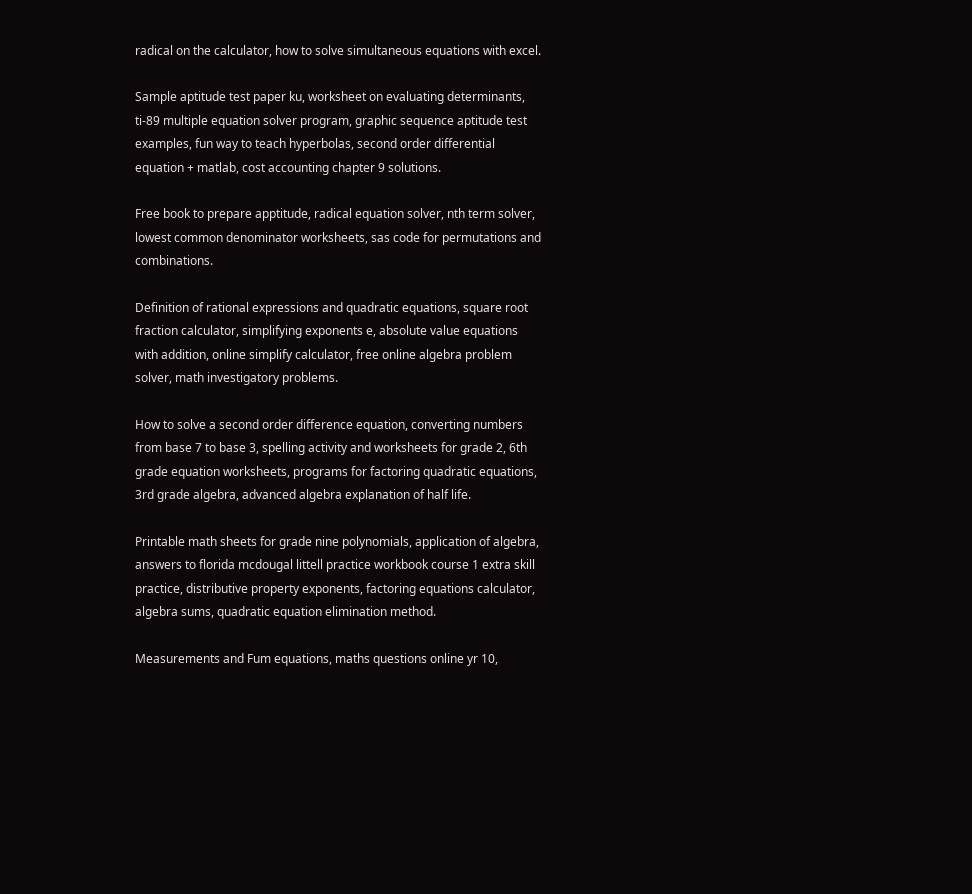radical on the calculator, how to solve simultaneous equations with excel.

Sample aptitude test paper ku, worksheet on evaluating determinants, ti-89 multiple equation solver program, graphic sequence aptitude test examples, fun way to teach hyperbolas, second order differential equation + matlab, cost accounting chapter 9 solutions.

Free book to prepare apptitude, radical equation solver, nth term solver, lowest common denominator worksheets, sas code for permutations and combinations.

Definition of rational expressions and quadratic equations, square root fraction calculator, simplifying exponents e, absolute value equations with addition, online simplify calculator, free online algebra problem solver, math investigatory problems.

How to solve a second order difference equation, converting numbers from base 7 to base 3, spelling activity and worksheets for grade 2, 6th grade equation worksheets, programs for factoring quadratic equations, 3rd grade algebra, advanced algebra explanation of half life.

Printable math sheets for grade nine polynomials, application of algebra, answers to florida mcdougal littell practice workbook course 1 extra skill practice, distributive property exponents, factoring equations calculator, algebra sums, quadratic equation elimination method.

Measurements and Fum equations, maths questions online yr 10,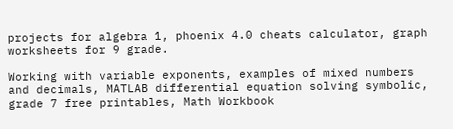projects for algebra 1, phoenix 4.0 cheats calculator, graph worksheets for 9 grade.

Working with variable exponents, examples of mixed numbers and decimals, MATLAB differential equation solving symbolic, grade 7 free printables, Math Workbook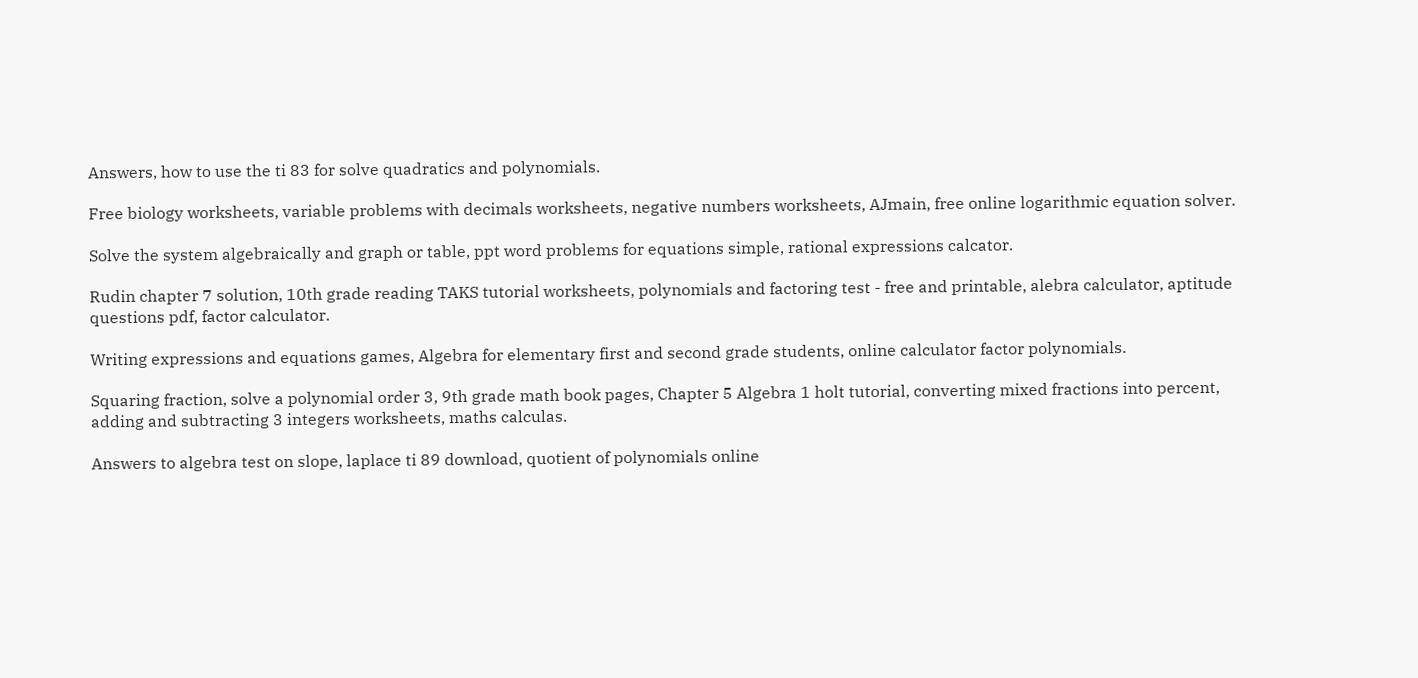Answers, how to use the ti 83 for solve quadratics and polynomials.

Free biology worksheets, variable problems with decimals worksheets, negative numbers worksheets, AJmain, free online logarithmic equation solver.

Solve the system algebraically and graph or table, ppt word problems for equations simple, rational expressions calcator.

Rudin chapter 7 solution, 10th grade reading TAKS tutorial worksheets, polynomials and factoring test - free and printable, alebra calculator, aptitude questions pdf, factor calculator.

Writing expressions and equations games, Algebra for elementary first and second grade students, online calculator factor polynomials.

Squaring fraction, solve a polynomial order 3, 9th grade math book pages, Chapter 5 Algebra 1 holt tutorial, converting mixed fractions into percent, adding and subtracting 3 integers worksheets, maths calculas.

Answers to algebra test on slope, laplace ti 89 download, quotient of polynomials online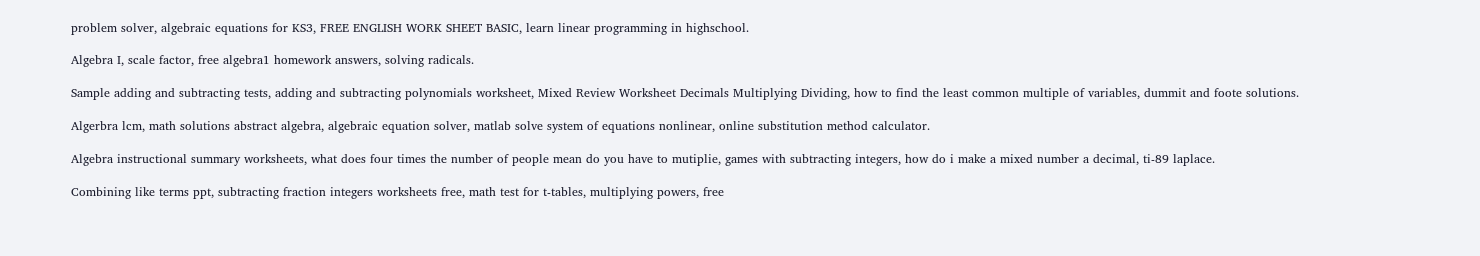problem solver, algebraic equations for KS3, FREE ENGLISH WORK SHEET BASIC, learn linear programming in highschool.

Algebra I, scale factor, free algebra1 homework answers, solving radicals.

Sample adding and subtracting tests, adding and subtracting polynomials worksheet, Mixed Review Worksheet Decimals Multiplying Dividing, how to find the least common multiple of variables, dummit and foote solutions.

Algerbra lcm, math solutions abstract algebra, algebraic equation solver, matlab solve system of equations nonlinear, online substitution method calculator.

Algebra instructional summary worksheets, what does four times the number of people mean do you have to mutiplie, games with subtracting integers, how do i make a mixed number a decimal, ti-89 laplace.

Combining like terms ppt, subtracting fraction integers worksheets free, math test for t-tables, multiplying powers, free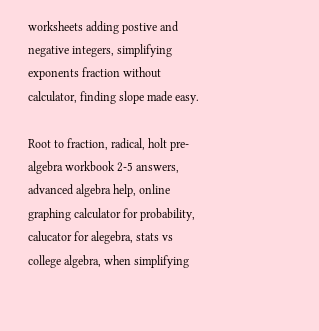worksheets adding postive and negative integers, simplifying exponents fraction without calculator, finding slope made easy.

Root to fraction, radical, holt pre-algebra workbook 2-5 answers, advanced algebra help, online graphing calculator for probability, calucator for alegebra, stats vs college algebra, when simplifying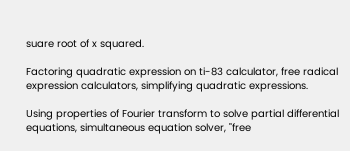suare root of x squared.

Factoring quadratic expression on ti-83 calculator, free radical expression calculators, simplifying quadratic expressions.

Using properties of Fourier transform to solve partial differential equations, simultaneous equation solver, "free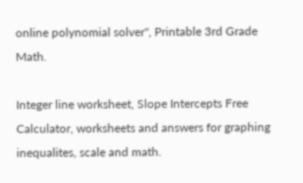online polynomial solver", Printable 3rd Grade Math.

Integer line worksheet, Slope Intercepts Free Calculator, worksheets and answers for graphing inequalites, scale and math.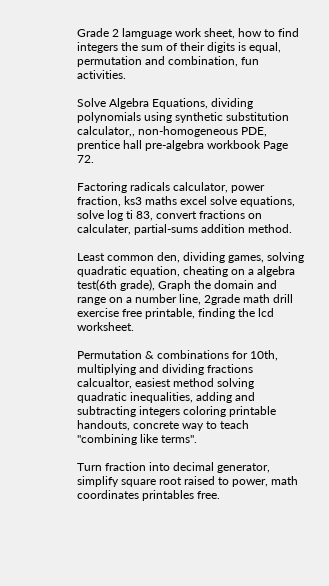Grade 2 lamguage work sheet, how to find integers the sum of their digits is equal, permutation and combination, fun activities.

Solve Algebra Equations, dividing polynomials using synthetic substitution calculator,, non-homogeneous PDE, prentice hall pre-algebra workbook Page 72.

Factoring radicals calculator, power fraction, ks3 maths excel solve equations, solve log ti 83, convert fractions on calculater, partial-sums addition method.

Least common den, dividing games, solving quadratic equation, cheating on a algebra test(6th grade), Graph the domain and range on a number line, 2grade math drill exercise free printable, finding the lcd worksheet.

Permutation & combinations for 10th, multiplying and dividing fractions calcualtor, easiest method solving quadratic inequalities, adding and subtracting integers coloring printable handouts, concrete way to teach "combining like terms".

Turn fraction into decimal generator, simplify square root raised to power, math coordinates printables free.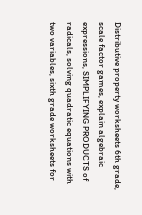Distributive property worksheets 6th grade, scale factor games, explain algebraic expressions, SIMPLIFYING PRODUCTS of radicals, solving quadratic equations with two variables, sixth grade worksheets for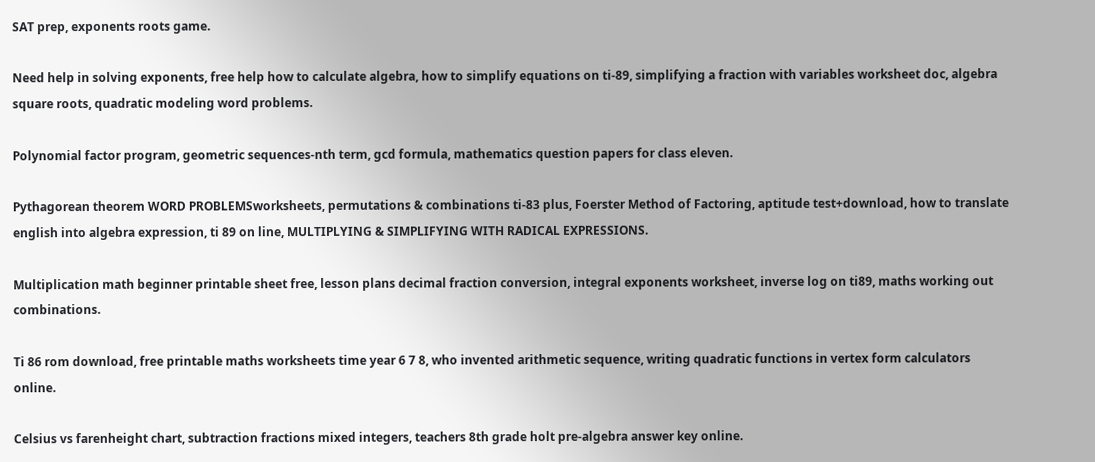SAT prep, exponents roots game.

Need help in solving exponents, free help how to calculate algebra, how to simplify equations on ti-89, simplifying a fraction with variables worksheet doc, algebra square roots, quadratic modeling word problems.

Polynomial factor program, geometric sequences-nth term, gcd formula, mathematics question papers for class eleven.

Pythagorean theorem WORD PROBLEMSworksheets, permutations & combinations ti-83 plus, Foerster Method of Factoring, aptitude test+download, how to translate english into algebra expression, ti 89 on line, MULTIPLYING & SIMPLIFYING WITH RADICAL EXPRESSIONS.

Multiplication math beginner printable sheet free, lesson plans decimal fraction conversion, integral exponents worksheet, inverse log on ti89, maths working out combinations.

Ti 86 rom download, free printable maths worksheets time year 6 7 8, who invented arithmetic sequence, writing quadratic functions in vertex form calculators online.

Celsius vs farenheight chart, subtraction fractions mixed integers, teachers 8th grade holt pre-algebra answer key online.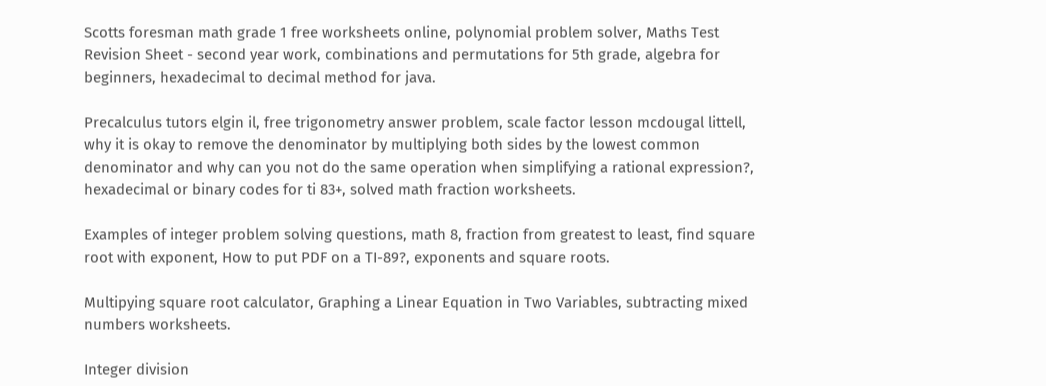Scotts foresman math grade 1 free worksheets online, polynomial problem solver, Maths Test Revision Sheet - second year work, combinations and permutations for 5th grade, algebra for beginners, hexadecimal to decimal method for java.

Precalculus tutors elgin il, free trigonometry answer problem, scale factor lesson mcdougal littell, why it is okay to remove the denominator by multiplying both sides by the lowest common denominator and why can you not do the same operation when simplifying a rational expression?, hexadecimal or binary codes for ti 83+, solved math fraction worksheets.

Examples of integer problem solving questions, math 8, fraction from greatest to least, find square root with exponent, How to put PDF on a TI-89?, exponents and square roots.

Multipying square root calculator, Graphing a Linear Equation in Two Variables, subtracting mixed numbers worksheets.

Integer division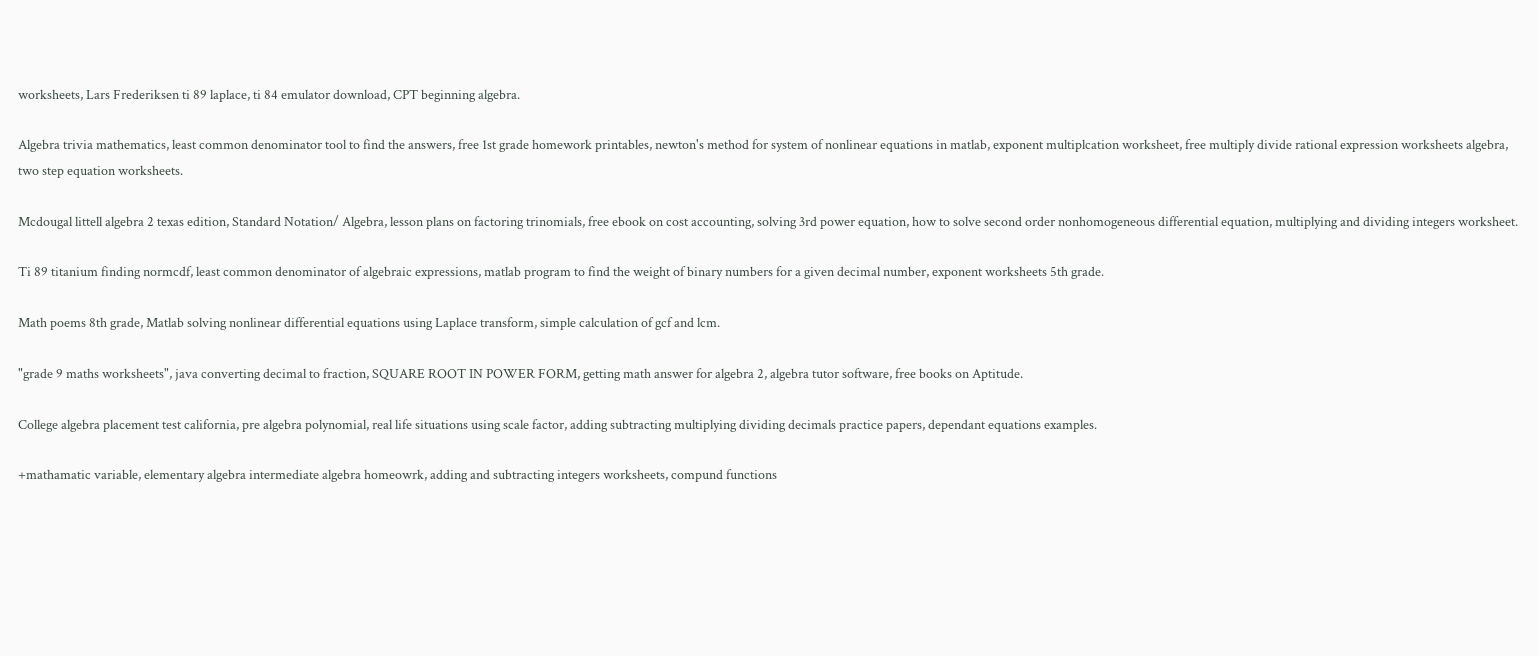worksheets, Lars Frederiksen ti 89 laplace, ti 84 emulator download, CPT beginning algebra.

Algebra trivia mathematics, least common denominator tool to find the answers, free 1st grade homework printables, newton's method for system of nonlinear equations in matlab, exponent multiplcation worksheet, free multiply divide rational expression worksheets algebra, two step equation worksheets.

Mcdougal littell algebra 2 texas edition, Standard Notation/ Algebra, lesson plans on factoring trinomials, free ebook on cost accounting, solving 3rd power equation, how to solve second order nonhomogeneous differential equation, multiplying and dividing integers worksheet.

Ti 89 titanium finding normcdf, least common denominator of algebraic expressions, matlab program to find the weight of binary numbers for a given decimal number, exponent worksheets 5th grade.

Math poems 8th grade, Matlab solving nonlinear differential equations using Laplace transform, simple calculation of gcf and lcm.

"grade 9 maths worksheets", java converting decimal to fraction, SQUARE ROOT IN POWER FORM, getting math answer for algebra 2, algebra tutor software, free books on Aptitude.

College algebra placement test california, pre algebra polynomial, real life situations using scale factor, adding subtracting multiplying dividing decimals practice papers, dependant equations examples.

+mathamatic variable, elementary algebra intermediate algebra homeowrk, adding and subtracting integers worksheets, compund functions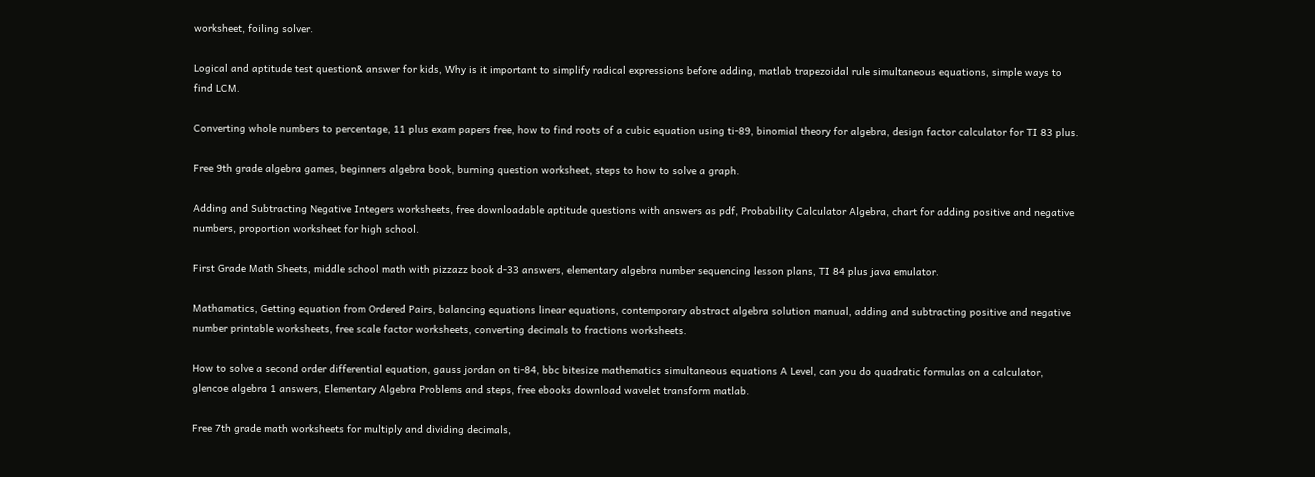worksheet, foiling solver.

Logical and aptitude test question& answer for kids, Why is it important to simplify radical expressions before adding, matlab trapezoidal rule simultaneous equations, simple ways to find LCM.

Converting whole numbers to percentage, 11 plus exam papers free, how to find roots of a cubic equation using ti-89, binomial theory for algebra, design factor calculator for TI 83 plus.

Free 9th grade algebra games, beginners algebra book, burning question worksheet, steps to how to solve a graph.

Adding and Subtracting Negative Integers worksheets, free downloadable aptitude questions with answers as pdf, Probability Calculator Algebra, chart for adding positive and negative numbers, proportion worksheet for high school.

First Grade Math Sheets, middle school math with pizzazz book d-33 answers, elementary algebra number sequencing lesson plans, TI 84 plus java emulator.

Mathamatics, Getting equation from Ordered Pairs, balancing equations linear equations, contemporary abstract algebra solution manual, adding and subtracting positive and negative number printable worksheets, free scale factor worksheets, converting decimals to fractions worksheets.

How to solve a second order differential equation, gauss jordan on ti-84, bbc bitesize mathematics simultaneous equations A Level, can you do quadratic formulas on a calculator, glencoe algebra 1 answers, Elementary Algebra Problems and steps, free ebooks download wavelet transform matlab.

Free 7th grade math worksheets for multiply and dividing decimals,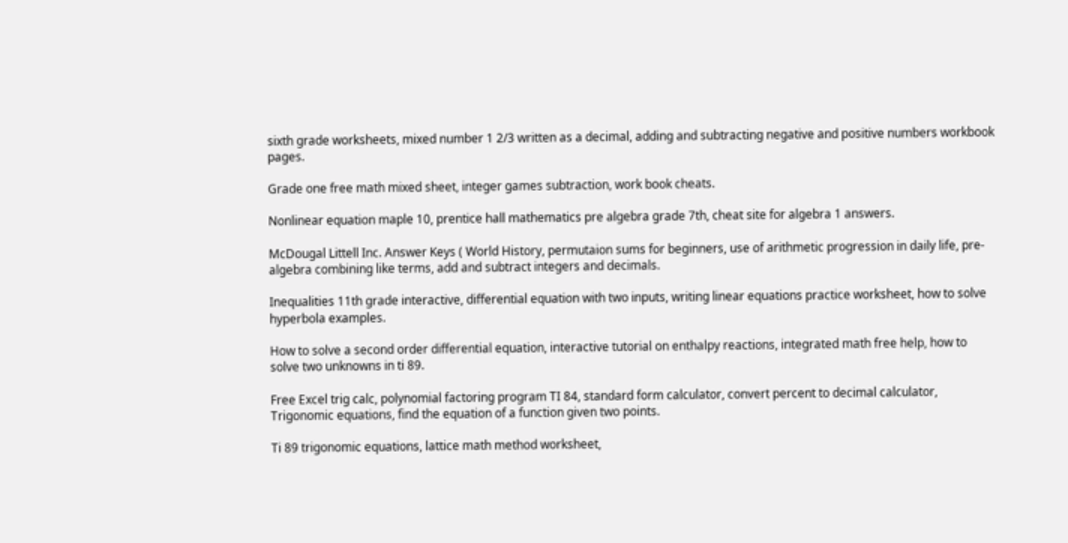sixth grade worksheets, mixed number 1 2/3 written as a decimal, adding and subtracting negative and positive numbers workbook pages.

Grade one free math mixed sheet, integer games subtraction, work book cheats.

Nonlinear equation maple 10, prentice hall mathematics pre algebra grade 7th, cheat site for algebra 1 answers.

McDougal Littell Inc. Answer Keys ( World History, permutaion sums for beginners, use of arithmetic progression in daily life, pre-algebra combining like terms, add and subtract integers and decimals.

Inequalities 11th grade interactive, differential equation with two inputs, writing linear equations practice worksheet, how to solve hyperbola examples.

How to solve a second order differential equation, interactive tutorial on enthalpy reactions, integrated math free help, how to solve two unknowns in ti 89.

Free Excel trig calc, polynomial factoring program TI 84, standard form calculator, convert percent to decimal calculator, Trigonomic equations, find the equation of a function given two points.

Ti 89 trigonomic equations, lattice math method worksheet,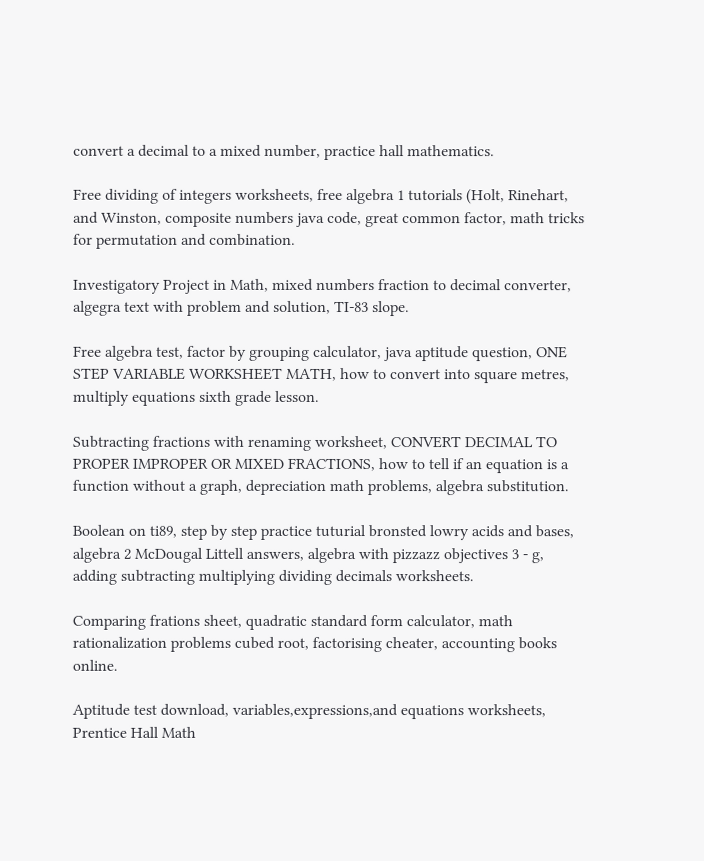convert a decimal to a mixed number, practice hall mathematics.

Free dividing of integers worksheets, free algebra 1 tutorials (Holt, Rinehart, and Winston, composite numbers java code, great common factor, math tricks for permutation and combination.

Investigatory Project in Math, mixed numbers fraction to decimal converter, algegra text with problem and solution, TI-83 slope.

Free algebra test, factor by grouping calculator, java aptitude question, ONE STEP VARIABLE WORKSHEET MATH, how to convert into square metres, multiply equations sixth grade lesson.

Subtracting fractions with renaming worksheet, CONVERT DECIMAL TO PROPER IMPROPER OR MIXED FRACTIONS, how to tell if an equation is a function without a graph, depreciation math problems, algebra substitution.

Boolean on ti89, step by step practice tuturial bronsted lowry acids and bases, algebra 2 McDougal Littell answers, algebra with pizzazz objectives 3 - g, adding subtracting multiplying dividing decimals worksheets.

Comparing frations sheet, quadratic standard form calculator, math rationalization problems cubed root, factorising cheater, accounting books online.

Aptitude test download, variables,expressions,and equations worksheets, Prentice Hall Math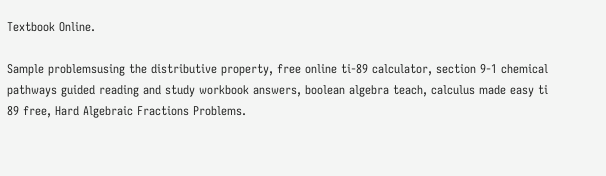Textbook Online.

Sample problemsusing the distributive property, free online ti-89 calculator, section 9-1 chemical pathways guided reading and study workbook answers, boolean algebra teach, calculus made easy ti 89 free, Hard Algebraic Fractions Problems.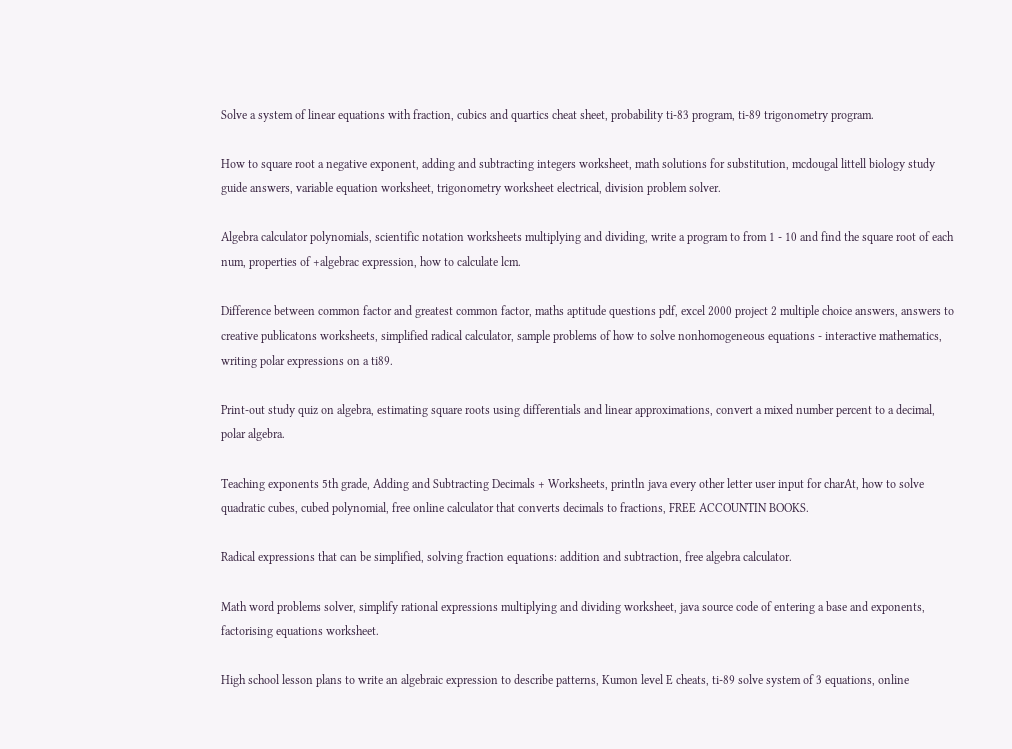Solve a system of linear equations with fraction, cubics and quartics cheat sheet, probability ti-83 program, ti-89 trigonometry program.

How to square root a negative exponent, adding and subtracting integers worksheet, math solutions for substitution, mcdougal littell biology study guide answers, variable equation worksheet, trigonometry worksheet electrical, division problem solver.

Algebra calculator polynomials, scientific notation worksheets multiplying and dividing, write a program to from 1 - 10 and find the square root of each num, properties of +algebrac expression, how to calculate lcm.

Difference between common factor and greatest common factor, maths aptitude questions pdf, excel 2000 project 2 multiple choice answers, answers to creative publicatons worksheets, simplified radical calculator, sample problems of how to solve nonhomogeneous equations - interactive mathematics, writing polar expressions on a ti89.

Print-out study quiz on algebra, estimating square roots using differentials and linear approximations, convert a mixed number percent to a decimal, polar algebra.

Teaching exponents 5th grade, Adding and Subtracting Decimals + Worksheets, println java every other letter user input for charAt, how to solve quadratic cubes, cubed polynomial, free online calculator that converts decimals to fractions, FREE ACCOUNTIN BOOKS.

Radical expressions that can be simplified, solving fraction equations: addition and subtraction, free algebra calculator.

Math word problems solver, simplify rational expressions multiplying and dividing worksheet, java source code of entering a base and exponents, factorising equations worksheet.

High school lesson plans to write an algebraic expression to describe patterns, Kumon level E cheats, ti-89 solve system of 3 equations, online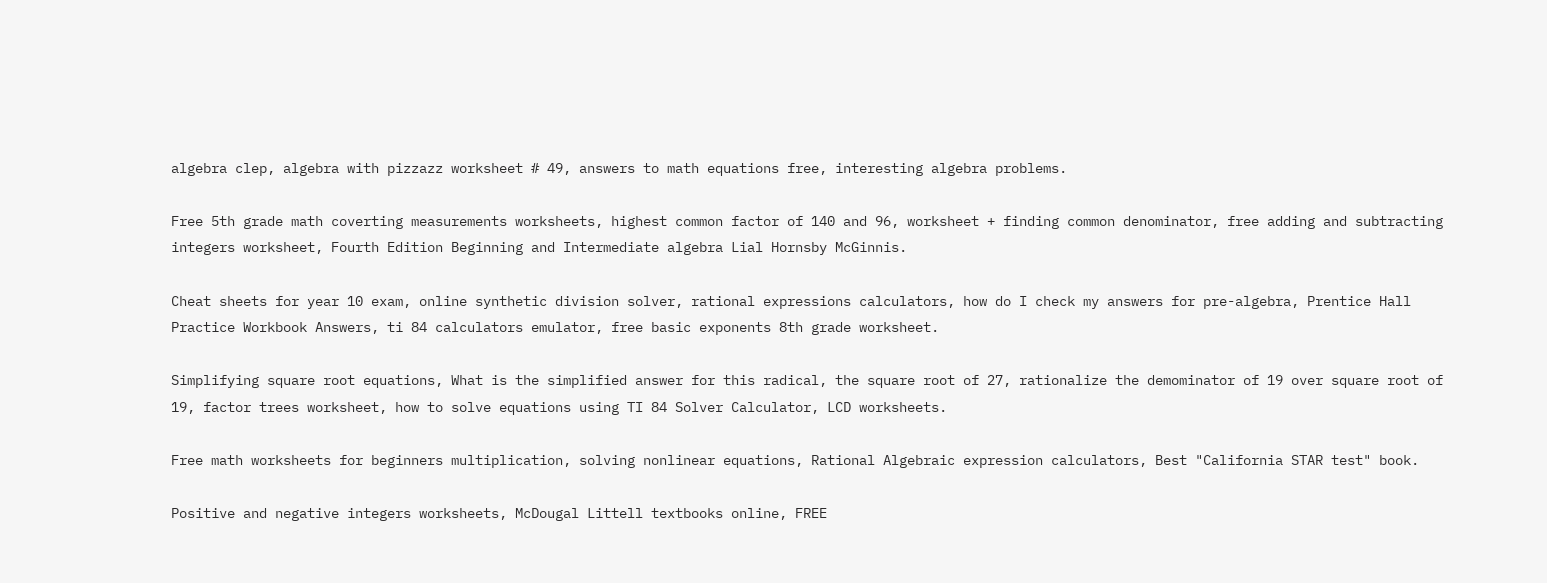algebra clep, algebra with pizzazz worksheet # 49, answers to math equations free, interesting algebra problems.

Free 5th grade math coverting measurements worksheets, highest common factor of 140 and 96, worksheet + finding common denominator, free adding and subtracting integers worksheet, Fourth Edition Beginning and Intermediate algebra Lial Hornsby McGinnis.

Cheat sheets for year 10 exam, online synthetic division solver, rational expressions calculators, how do I check my answers for pre-algebra, Prentice Hall Practice Workbook Answers, ti 84 calculators emulator, free basic exponents 8th grade worksheet.

Simplifying square root equations, What is the simplified answer for this radical, the square root of 27, rationalize the demominator of 19 over square root of 19, factor trees worksheet, how to solve equations using TI 84 Solver Calculator, LCD worksheets.

Free math worksheets for beginners multiplication, solving nonlinear equations, Rational Algebraic expression calculators, Best "California STAR test" book.

Positive and negative integers worksheets, McDougal Littell textbooks online, FREE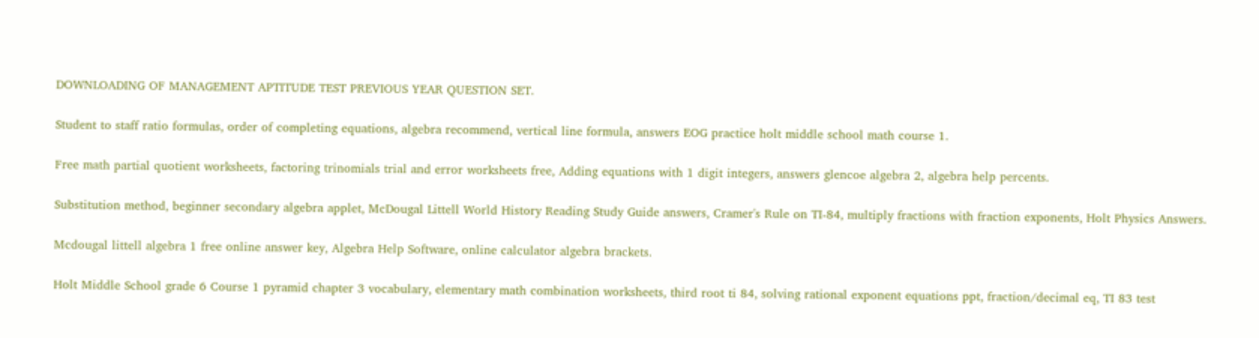DOWNLOADING OF MANAGEMENT APTITUDE TEST PREVIOUS YEAR QUESTION SET.

Student to staff ratio formulas, order of completing equations, algebra recommend, vertical line formula, answers EOG practice holt middle school math course 1.

Free math partial quotient worksheets, factoring trinomials trial and error worksheets free, Adding equations with 1 digit integers, answers glencoe algebra 2, algebra help percents.

Substitution method, beginner secondary algebra applet, McDougal Littell World History Reading Study Guide answers, Cramer's Rule on TI-84, multiply fractions with fraction exponents, Holt Physics Answers.

Mcdougal littell algebra 1 free online answer key, Algebra Help Software, online calculator algebra brackets.

Holt Middle School grade 6 Course 1 pyramid chapter 3 vocabulary, elementary math combination worksheets, third root ti 84, solving rational exponent equations ppt, fraction/decimal eq, TI 83 test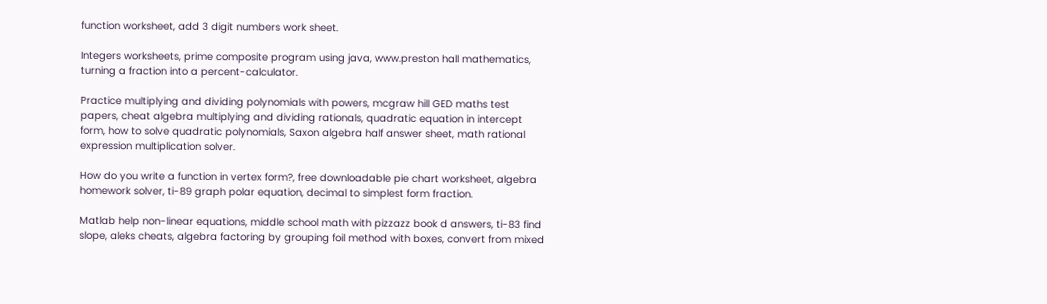function worksheet, add 3 digit numbers work sheet.

Integers worksheets, prime composite program using java, www.preston hall mathematics, turning a fraction into a percent-calculator.

Practice multiplying and dividing polynomials with powers, mcgraw hill GED maths test papers, cheat algebra multiplying and dividing rationals, quadratic equation in intercept form, how to solve quadratic polynomials, Saxon algebra half answer sheet, math rational expression multiplication solver.

How do you write a function in vertex form?, free downloadable pie chart worksheet, algebra homework solver, ti-89 graph polar equation, decimal to simplest form fraction.

Matlab help non-linear equations, middle school math with pizzazz book d answers, ti-83 find slope, aleks cheats, algebra factoring by grouping foil method with boxes, convert from mixed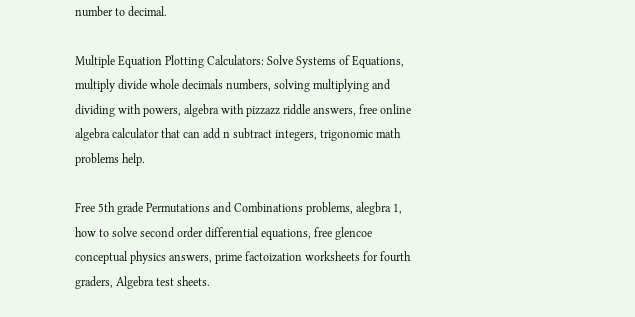number to decimal.

Multiple Equation Plotting Calculators: Solve Systems of Equations, multiply divide whole decimals numbers, solving multiplying and dividing with powers, algebra with pizzazz riddle answers, free online algebra calculator that can add n subtract integers, trigonomic math problems help.

Free 5th grade Permutations and Combinations problems, alegbra 1, how to solve second order differential equations, free glencoe conceptual physics answers, prime factoization worksheets for fourth graders, Algebra test sheets.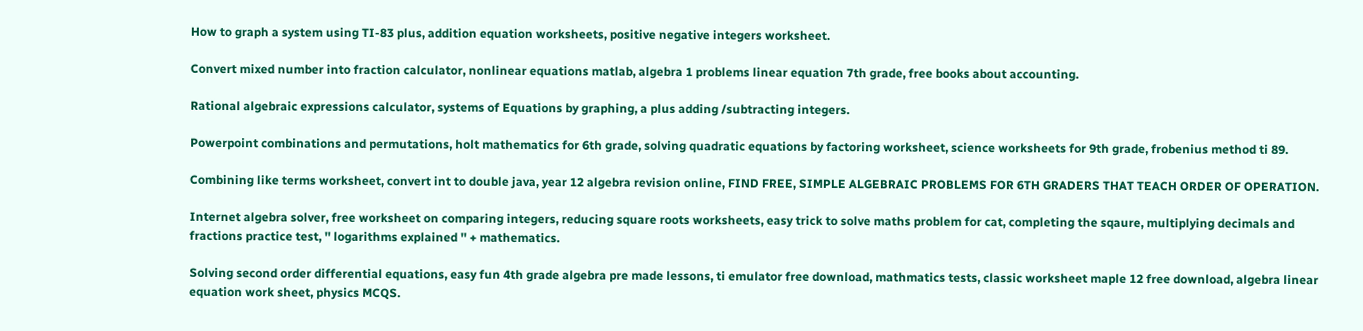How to graph a system using TI-83 plus, addition equation worksheets, positive negative integers worksheet.

Convert mixed number into fraction calculator, nonlinear equations matlab, algebra 1 problems linear equation 7th grade, free books about accounting.

Rational algebraic expressions calculator, systems of Equations by graphing, a plus adding /subtracting integers.

Powerpoint combinations and permutations, holt mathematics for 6th grade, solving quadratic equations by factoring worksheet, science worksheets for 9th grade, frobenius method ti 89.

Combining like terms worksheet, convert int to double java, year 12 algebra revision online, FIND FREE, SIMPLE ALGEBRAIC PROBLEMS FOR 6TH GRADERS THAT TEACH ORDER OF OPERATION.

Internet algebra solver, free worksheet on comparing integers, reducing square roots worksheets, easy trick to solve maths problem for cat, completing the sqaure, multiplying decimals and fractions practice test, '' logarithms explained '' + mathematics.

Solving second order differential equations, easy fun 4th grade algebra pre made lessons, ti emulator free download, mathmatics tests, classic worksheet maple 12 free download, algebra linear equation work sheet, physics MCQS.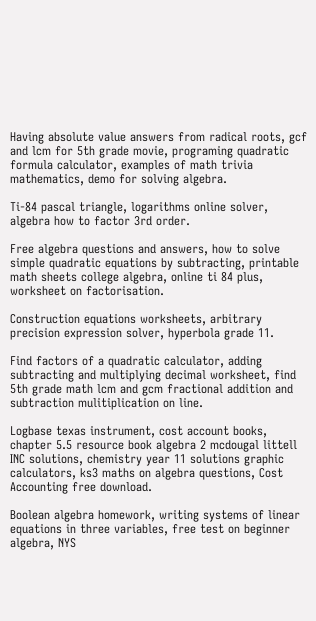Having absolute value answers from radical roots, gcf and lcm for 5th grade movie, programing quadratic formula calculator, examples of math trivia mathematics, demo for solving algebra.

Ti-84 pascal triangle, logarithms online solver, algebra how to factor 3rd order.

Free algebra questions and answers, how to solve simple quadratic equations by subtracting, printable math sheets college algebra, online ti 84 plus, worksheet on factorisation.

Construction equations worksheets, arbitrary precision expression solver, hyperbola grade 11.

Find factors of a quadratic calculator, adding subtracting and multiplying decimal worksheet, find 5th grade math lcm and gcm fractional addition and subtraction mulitiplication on line.

Logbase texas instrument, cost account books, chapter 5.5 resource book algebra 2 mcdougal littell INC solutions, chemistry year 11 solutions graphic calculators, ks3 maths on algebra questions, Cost Accounting free download.

Boolean algebra homework, writing systems of linear equations in three variables, free test on beginner algebra, NYS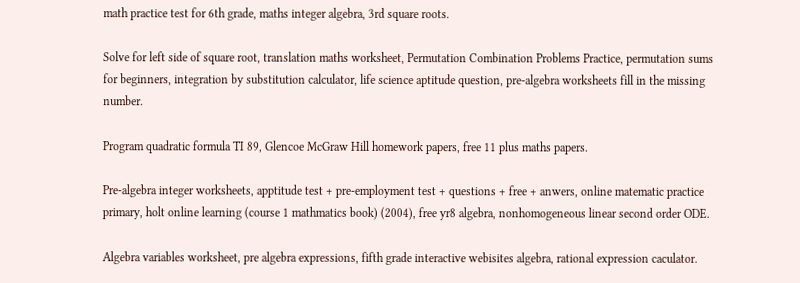math practice test for 6th grade, maths integer algebra, 3rd square roots.

Solve for left side of square root, translation maths worksheet, Permutation Combination Problems Practice, permutation sums for beginners, integration by substitution calculator, life science aptitude question, pre-algebra worksheets fill in the missing number.

Program quadratic formula TI 89, Glencoe McGraw Hill homework papers, free 11 plus maths papers.

Pre-algebra integer worksheets, apptitude test + pre-employment test + questions + free + anwers, online matematic practice primary, holt online learning (course 1 mathmatics book) (2004), free yr8 algebra, nonhomogeneous linear second order ODE.

Algebra variables worksheet, pre algebra expressions, fifth grade interactive webisites algebra, rational expression caculator.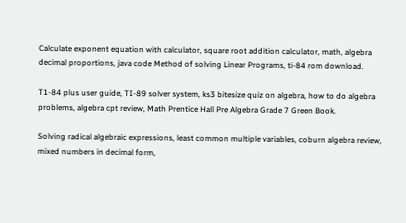Calculate exponent equation with calculator, square root addition calculator, math, algebra decimal proportions, java code Method of solving Linear Programs, ti-84 rom download.

T1-84 plus user guide, TI-89 solver system, ks3 bitesize quiz on algebra, how to do algebra problems, algebra cpt review, Math Prentice Hall Pre Algebra Grade 7 Green Book.

Solving radical algebraic expressions, least common multiple variables, coburn algebra review, mixed numbers in decimal form,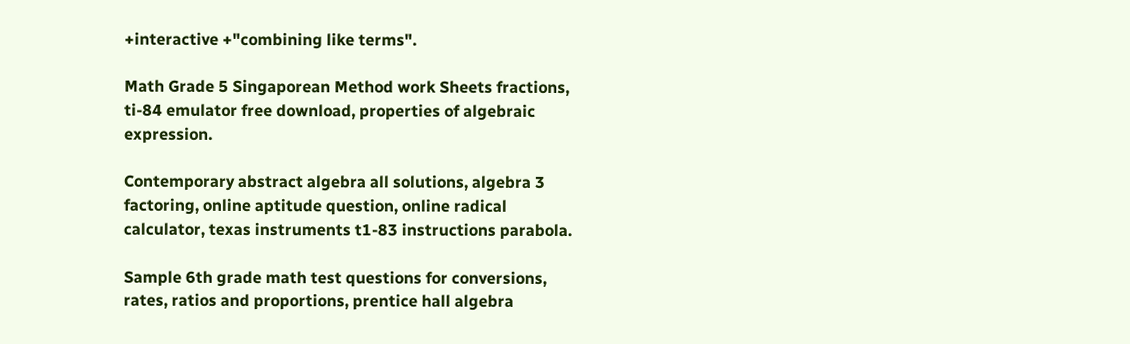+interactive +"combining like terms".

Math Grade 5 Singaporean Method work Sheets fractions, ti-84 emulator free download, properties of algebraic expression.

Contemporary abstract algebra all solutions, algebra 3 factoring, online aptitude question, online radical calculator, texas instruments t1-83 instructions parabola.

Sample 6th grade math test questions for conversions, rates, ratios and proportions, prentice hall algebra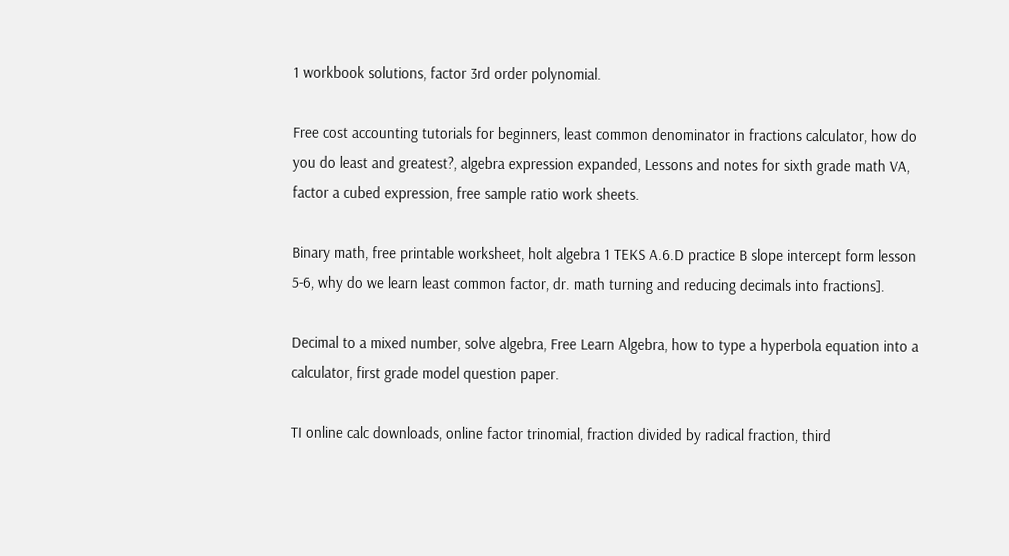1 workbook solutions, factor 3rd order polynomial.

Free cost accounting tutorials for beginners, least common denominator in fractions calculator, how do you do least and greatest?, algebra expression expanded, Lessons and notes for sixth grade math VA, factor a cubed expression, free sample ratio work sheets.

Binary math, free printable worksheet, holt algebra 1 TEKS A.6.D practice B slope intercept form lesson 5-6, why do we learn least common factor, dr. math turning and reducing decimals into fractions].

Decimal to a mixed number, solve algebra, Free Learn Algebra, how to type a hyperbola equation into a calculator, first grade model question paper.

TI online calc downloads, online factor trinomial, fraction divided by radical fraction, third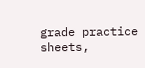grade practice sheets,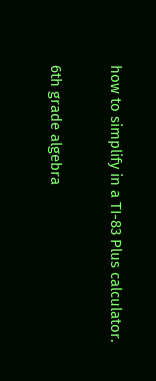how to simplify in a TI-83 Plus calculator.

6th grade algebra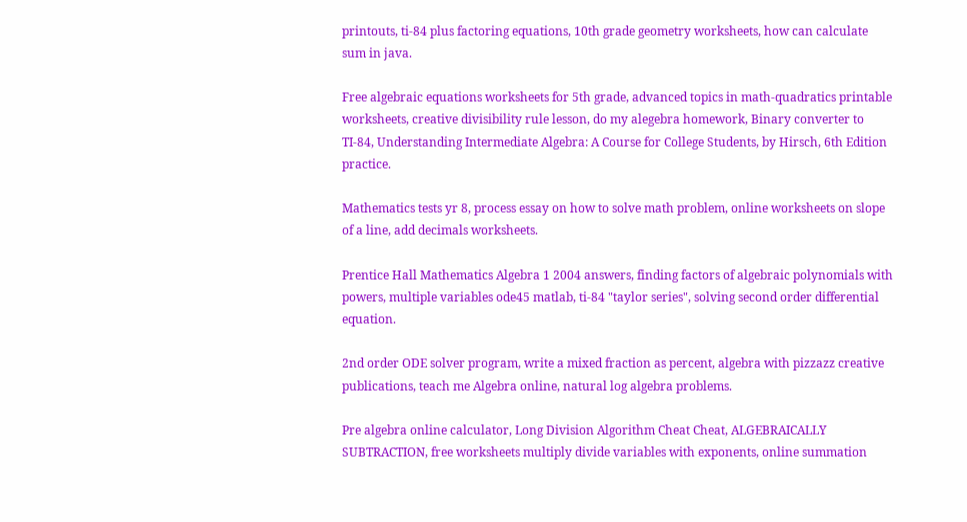printouts, ti-84 plus factoring equations, 10th grade geometry worksheets, how can calculate sum in java.

Free algebraic equations worksheets for 5th grade, advanced topics in math-quadratics printable worksheets, creative divisibility rule lesson, do my alegebra homework, Binary converter to TI-84, Understanding Intermediate Algebra: A Course for College Students, by Hirsch, 6th Edition practice.

Mathematics tests yr 8, process essay on how to solve math problem, online worksheets on slope of a line, add decimals worksheets.

Prentice Hall Mathematics Algebra 1 2004 answers, finding factors of algebraic polynomials with powers, multiple variables ode45 matlab, ti-84 "taylor series", solving second order differential equation.

2nd order ODE solver program, write a mixed fraction as percent, algebra with pizzazz creative publications, teach me Algebra online, natural log algebra problems.

Pre algebra online calculator, Long Division Algorithm Cheat Cheat, ALGEBRAICALLY SUBTRACTION, free worksheets multiply divide variables with exponents, online summation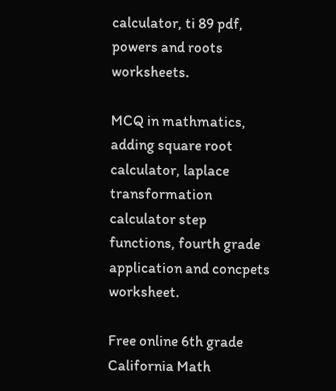calculator, ti 89 pdf, powers and roots worksheets.

MCQ in mathmatics, adding square root calculator, laplace transformation calculator step functions, fourth grade application and concpets worksheet.

Free online 6th grade California Math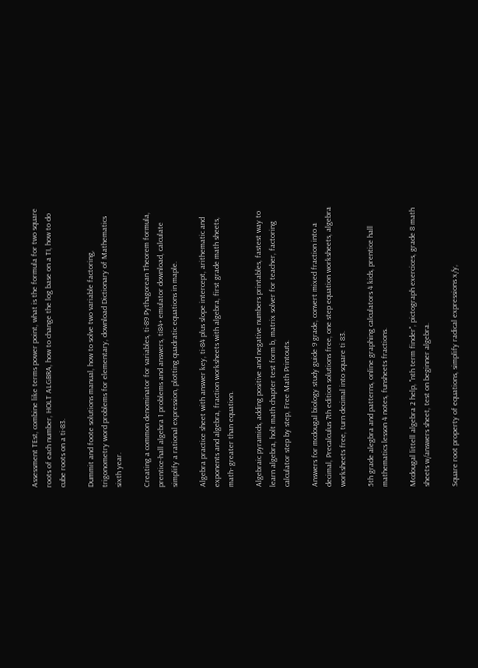Assessment TEst, combine like terms power point, what is the formula for two square roots of each number, HOLT ALGBRA, how to change the log base on a TI, how to do cube roots on a ti-83.

Dummit and foote solutions manual, how to solve two variable factoring, trigonometry word problems for elementary, download Dictionary of Mathematics sixth year.

Creating a common denominator for variables, ti-89 Pythagorean Theorem formula, prentice-hall algebra 1 problems and answers, ti84+ emulator download, calculate simplify a rational expression, plotting quadratic equations in maple.

Algebra practice sheet with answer key, ti-84 plus slope intercept, arithematic and exponents and algebra, fraction worksheets with algebra, first grade math sheets, math- greater than equation.

Algebraic pyramids, adding positive and negative numbers printables, fastest way to learn algebra, holt math chapter test form b, matrix solver for teacher, factoring calculator step by step, Free Math Printouts.

Answers for mcdougal biology study guide 9 grade, convert mixed fraction into a decimal, Precalculus 7th edition solutions free, one step equation worksheets, algebra worksheets free, turn decimal into square ti 83.

5th grade alegbra and patterns, online graphing calculators 4 kids, prentice hall mathematics lesson 4 notes, funsheets fractions.

Mcdougal littell algebra 2 help, "nth term finder", pictograph exercices, grade 8 math sheets w/answers sheet, test on beginner algebra.

Square root property of equations, simplify radical expressions x/y,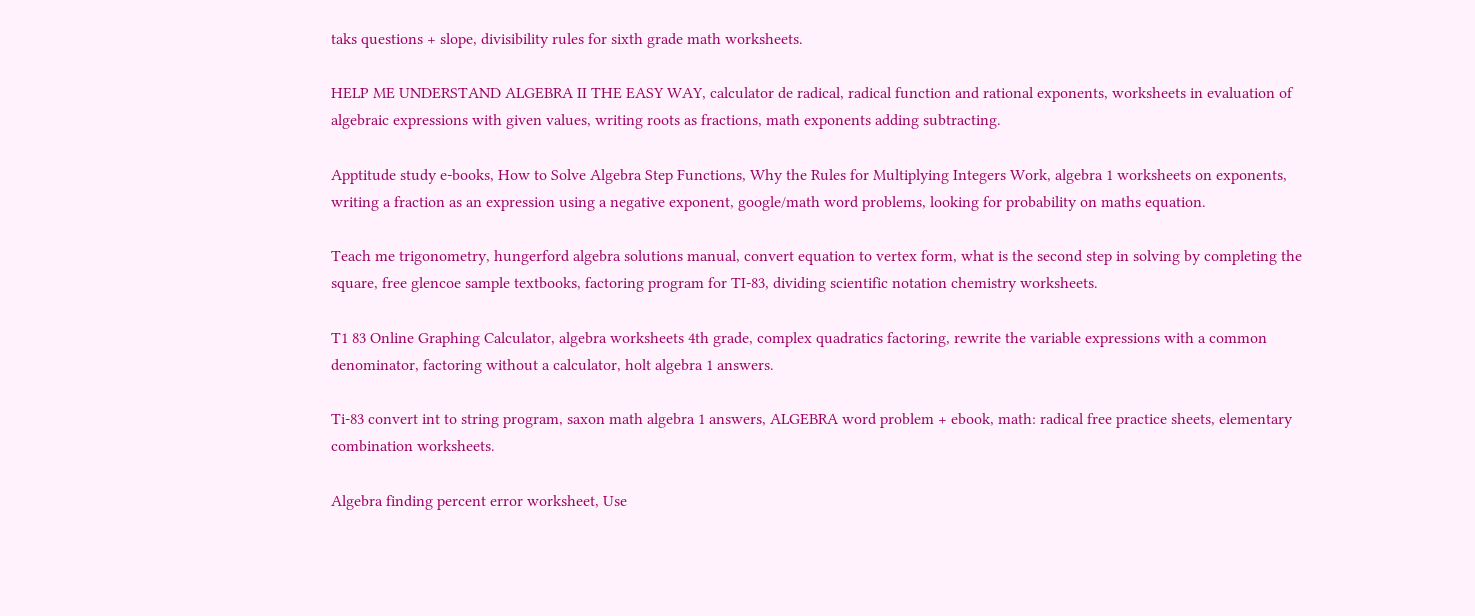taks questions + slope, divisibility rules for sixth grade math worksheets.

HELP ME UNDERSTAND ALGEBRA II THE EASY WAY, calculator de radical, radical function and rational exponents, worksheets in evaluation of algebraic expressions with given values, writing roots as fractions, math exponents adding subtracting.

Apptitude study e-books, How to Solve Algebra Step Functions, Why the Rules for Multiplying Integers Work, algebra 1 worksheets on exponents, writing a fraction as an expression using a negative exponent, google/math word problems, looking for probability on maths equation.

Teach me trigonometry, hungerford algebra solutions manual, convert equation to vertex form, what is the second step in solving by completing the square, free glencoe sample textbooks, factoring program for TI-83, dividing scientific notation chemistry worksheets.

T1 83 Online Graphing Calculator, algebra worksheets 4th grade, complex quadratics factoring, rewrite the variable expressions with a common denominator, factoring without a calculator, holt algebra 1 answers.

Ti-83 convert int to string program, saxon math algebra 1 answers, ALGEBRA word problem + ebook, math: radical free practice sheets, elementary combination worksheets.

Algebra finding percent error worksheet, Use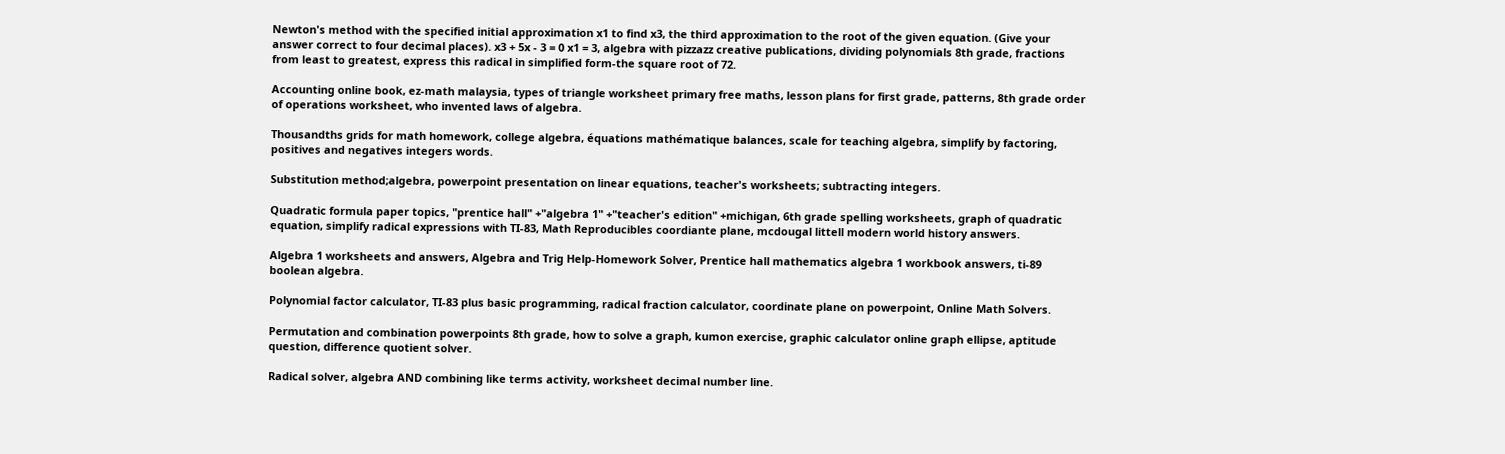Newton's method with the specified initial approximation x1 to find x3, the third approximation to the root of the given equation. (Give your answer correct to four decimal places). x3 + 5x - 3 = 0 x1 = 3, algebra with pizzazz creative publications, dividing polynomials 8th grade, fractions from least to greatest, express this radical in simplified form-the square root of 72.

Accounting online book, ez-math malaysia, types of triangle worksheet primary free maths, lesson plans for first grade, patterns, 8th grade order of operations worksheet, who invented laws of algebra.

Thousandths grids for math homework, college algebra, équations mathématique balances, scale for teaching algebra, simplify by factoring, positives and negatives integers words.

Substitution method;algebra, powerpoint presentation on linear equations, teacher's worksheets; subtracting integers.

Quadratic formula paper topics, "prentice hall" +"algebra 1" +"teacher's edition" +michigan, 6th grade spelling worksheets, graph of quadratic equation, simplify radical expressions with TI-83, Math Reproducibles coordiante plane, mcdougal littell modern world history answers.

Algebra 1 worksheets and answers, Algebra and Trig Help-Homework Solver, Prentice hall mathematics algebra 1 workbook answers, ti-89 boolean algebra.

Polynomial factor calculator, TI-83 plus basic programming, radical fraction calculator, coordinate plane on powerpoint, Online Math Solvers.

Permutation and combination powerpoints 8th grade, how to solve a graph, kumon exercise, graphic calculator online graph ellipse, aptitude question, difference quotient solver.

Radical solver, algebra AND combining like terms activity, worksheet decimal number line.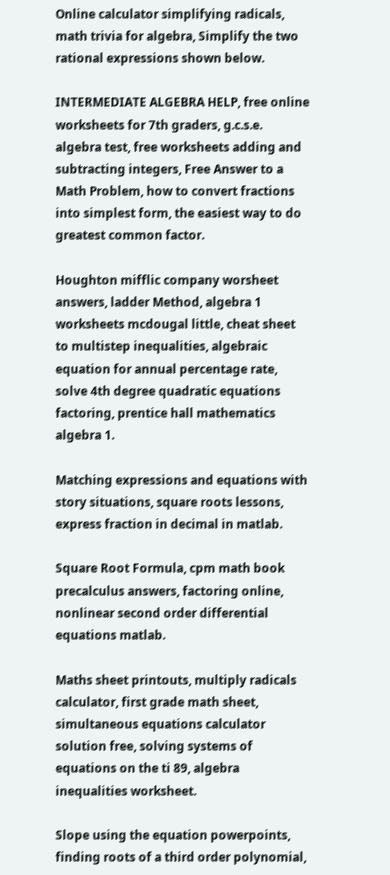Online calculator simplifying radicals, math trivia for algebra, Simplify the two rational expressions shown below.

INTERMEDIATE ALGEBRA HELP, free online worksheets for 7th graders, g.c.s.e. algebra test, free worksheets adding and subtracting integers, Free Answer to a Math Problem, how to convert fractions into simplest form, the easiest way to do greatest common factor.

Houghton mifflic company worsheet answers, ladder Method, algebra 1 worksheets mcdougal little, cheat sheet to multistep inequalities, algebraic equation for annual percentage rate, solve 4th degree quadratic equations factoring, prentice hall mathematics algebra 1.

Matching expressions and equations with story situations, square roots lessons, express fraction in decimal in matlab.

Square Root Formula, cpm math book precalculus answers, factoring online, nonlinear second order differential equations matlab.

Maths sheet printouts, multiply radicals calculator, first grade math sheet, simultaneous equations calculator solution free, solving systems of equations on the ti 89, algebra inequalities worksheet.

Slope using the equation powerpoints, finding roots of a third order polynomial,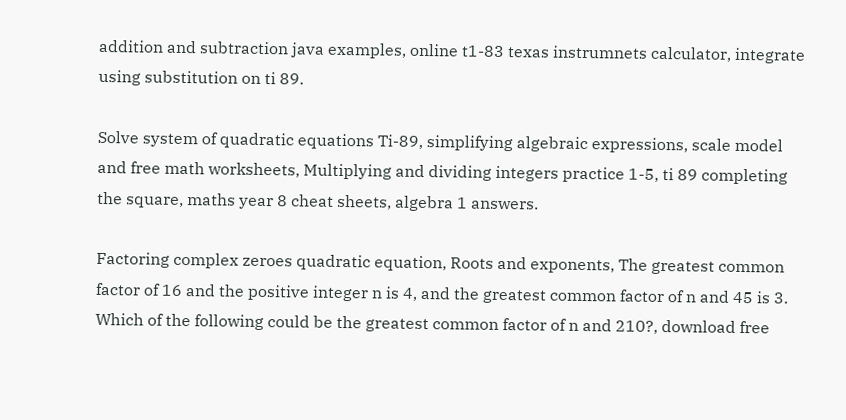addition and subtraction java examples, online t1-83 texas instrumnets calculator, integrate using substitution on ti 89.

Solve system of quadratic equations Ti-89, simplifying algebraic expressions, scale model and free math worksheets, Multiplying and dividing integers practice 1-5, ti 89 completing the square, maths year 8 cheat sheets, algebra 1 answers.

Factoring complex zeroes quadratic equation, Roots and exponents, The greatest common factor of 16 and the positive integer n is 4, and the greatest common factor of n and 45 is 3. Which of the following could be the greatest common factor of n and 210?, download free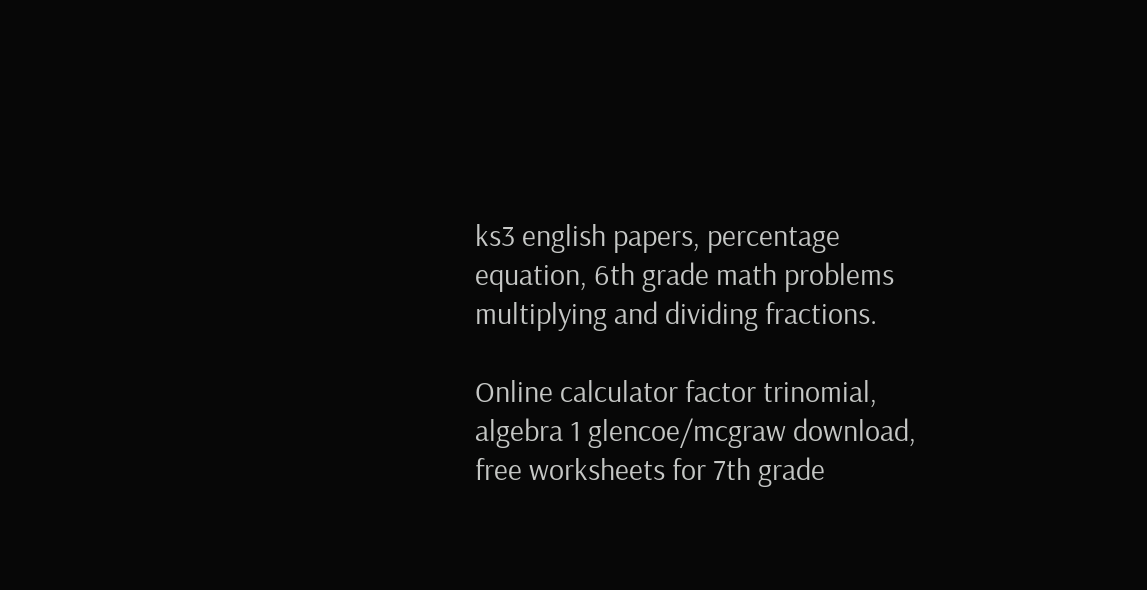ks3 english papers, percentage equation, 6th grade math problems multiplying and dividing fractions.

Online calculator factor trinomial, algebra 1 glencoe/mcgraw download, free worksheets for 7th grade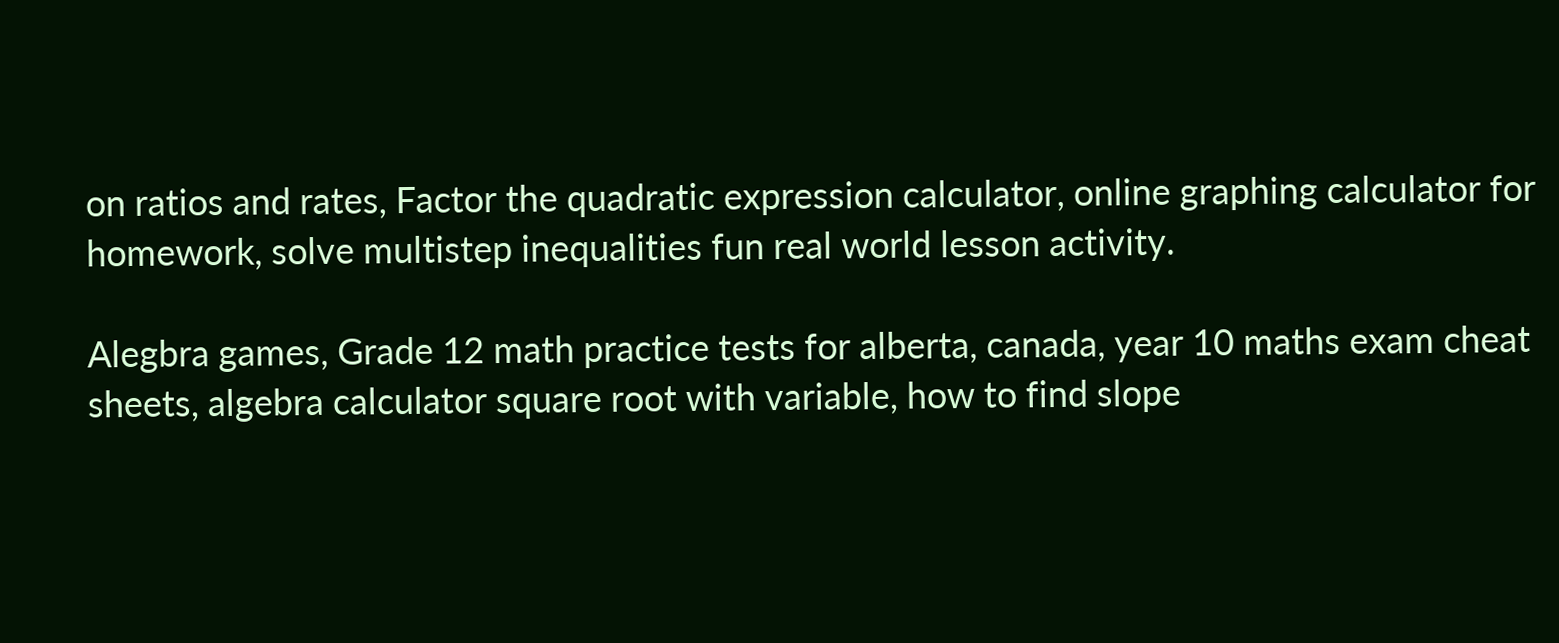on ratios and rates, Factor the quadratic expression calculator, online graphing calculator for homework, solve multistep inequalities fun real world lesson activity.

Alegbra games, Grade 12 math practice tests for alberta, canada, year 10 maths exam cheat sheets, algebra calculator square root with variable, how to find slope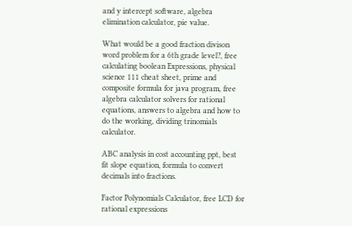and y intercept software, algebra elimination calculator, pie value.

What would be a good fraction divison word problem for a 6th grade level?, free calculating boolean Expressions, physical science 111 cheat sheet, prime and composite formula for java program, free algebra calculator solvers for rational equations, answers to algebra and how to do the working, dividing trinomials calculator.

ABC analysis in cost accounting ppt, best fit slope equation, formula to convert decimals into fractions.

Factor Polynomials Calculator, free LCD for rational expressions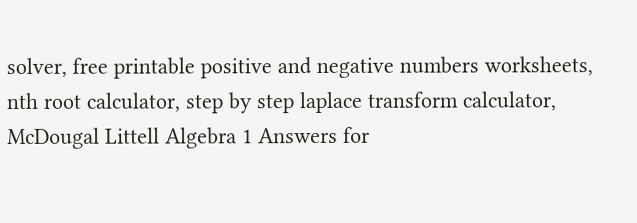solver, free printable positive and negative numbers worksheets, nth root calculator, step by step laplace transform calculator, McDougal Littell Algebra 1 Answers for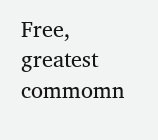Free, greatest commomn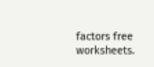factors free worksheets.